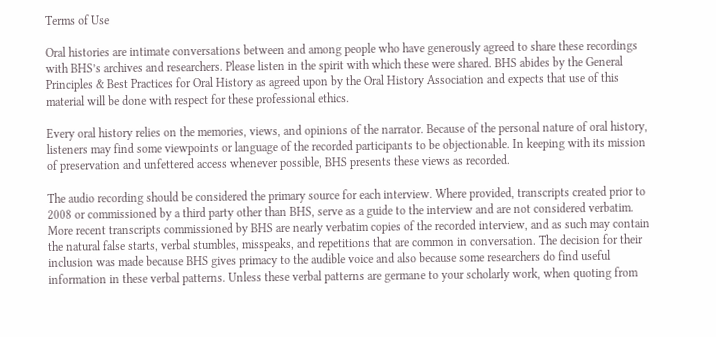Terms of Use

Oral histories are intimate conversations between and among people who have generously agreed to share these recordings with BHS’s archives and researchers. Please listen in the spirit with which these were shared. BHS abides by the General Principles & Best Practices for Oral History as agreed upon by the Oral History Association and expects that use of this material will be done with respect for these professional ethics.

Every oral history relies on the memories, views, and opinions of the narrator. Because of the personal nature of oral history, listeners may find some viewpoints or language of the recorded participants to be objectionable. In keeping with its mission of preservation and unfettered access whenever possible, BHS presents these views as recorded.

The audio recording should be considered the primary source for each interview. Where provided, transcripts created prior to 2008 or commissioned by a third party other than BHS, serve as a guide to the interview and are not considered verbatim. More recent transcripts commissioned by BHS are nearly verbatim copies of the recorded interview, and as such may contain the natural false starts, verbal stumbles, misspeaks, and repetitions that are common in conversation. The decision for their inclusion was made because BHS gives primacy to the audible voice and also because some researchers do find useful information in these verbal patterns. Unless these verbal patterns are germane to your scholarly work, when quoting from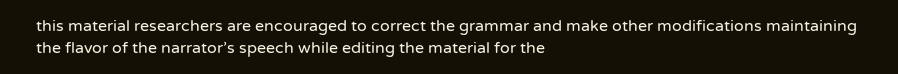this material researchers are encouraged to correct the grammar and make other modifications maintaining the flavor of the narrator’s speech while editing the material for the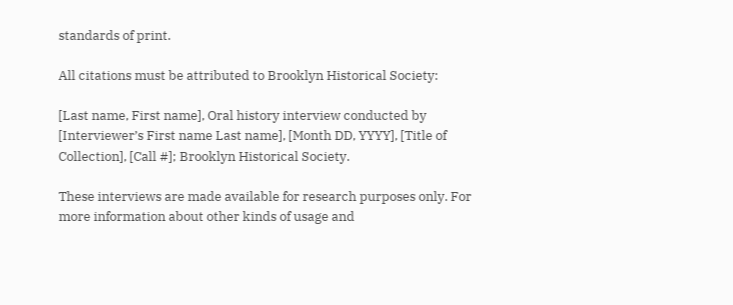standards of print.

All citations must be attributed to Brooklyn Historical Society:

[Last name, First name], Oral history interview conducted by [Interviewer’s First name Last name], [Month DD, YYYY], [Title of Collection], [Call #]; Brooklyn Historical Society.

These interviews are made available for research purposes only. For more information about other kinds of usage and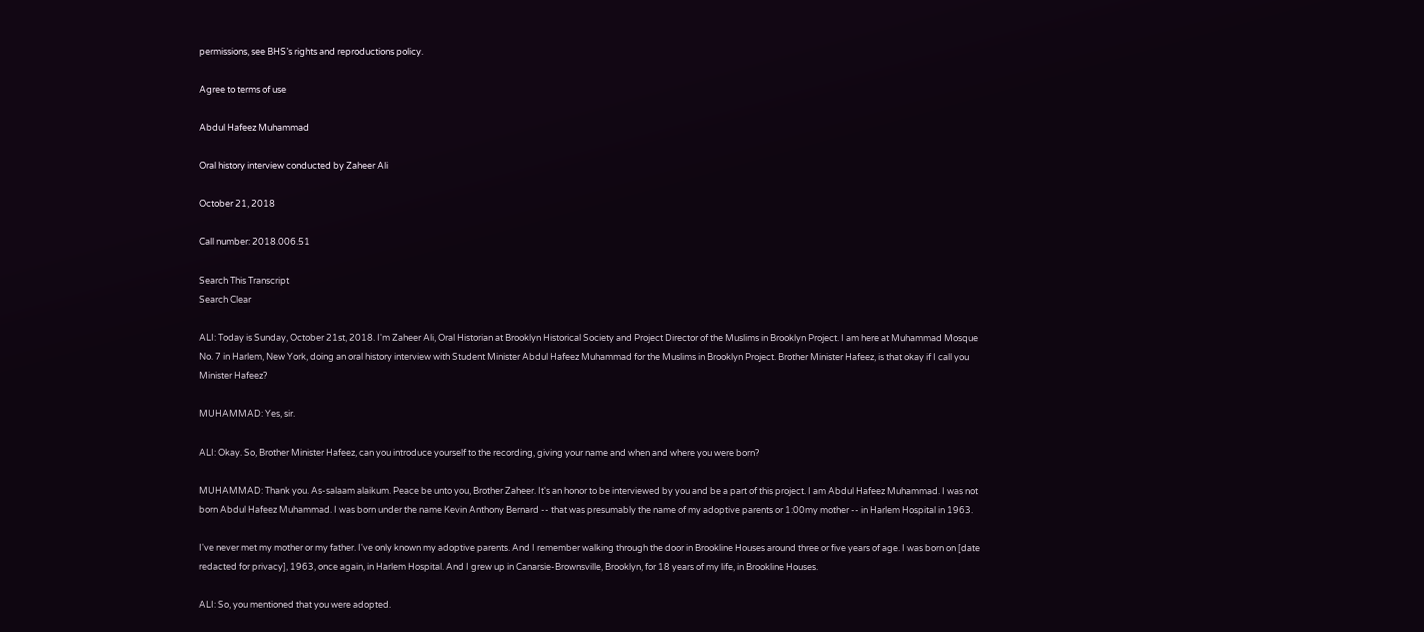permissions, see BHS’s rights and reproductions policy.

Agree to terms of use

Abdul Hafeez Muhammad

Oral history interview conducted by Zaheer Ali

October 21, 2018

Call number: 2018.006.51

Search This Transcript
Search Clear

ALI: Today is Sunday, October 21st, 2018. I'm Zaheer Ali, Oral Historian at Brooklyn Historical Society and Project Director of the Muslims in Brooklyn Project. I am here at Muhammad Mosque No. 7 in Harlem, New York, doing an oral history interview with Student Minister Abdul Hafeez Muhammad for the Muslims in Brooklyn Project. Brother Minister Hafeez, is that okay if I call you Minister Hafeez?

MUHAMMAD: Yes, sir.

ALI: Okay. So, Brother Minister Hafeez, can you introduce yourself to the recording, giving your name and when and where you were born?

MUHAMMAD: Thank you. As-salaam alaikum. Peace be unto you, Brother Zaheer. It's an honor to be interviewed by you and be a part of this project. I am Abdul Hafeez Muhammad. I was not born Abdul Hafeez Muhammad. I was born under the name Kevin Anthony Bernard -- that was presumably the name of my adoptive parents or 1:00my mother -- in Harlem Hospital in 1963.

I've never met my mother or my father. I've only known my adoptive parents. And I remember walking through the door in Brookline Houses around three or five years of age. I was born on [date redacted for privacy], 1963, once again, in Harlem Hospital. And I grew up in Canarsie-Brownsville, Brooklyn, for 18 years of my life, in Brookline Houses.

ALI: So, you mentioned that you were adopted.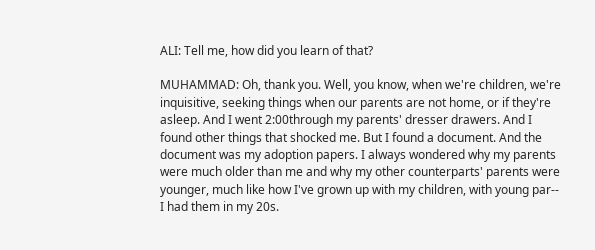ALI: Tell me, how did you learn of that?

MUHAMMAD: Oh, thank you. Well, you know, when we're children, we're inquisitive, seeking things when our parents are not home, or if they're asleep. And I went 2:00through my parents' dresser drawers. And I found other things that shocked me. But I found a document. And the document was my adoption papers. I always wondered why my parents were much older than me and why my other counterparts' parents were younger, much like how I've grown up with my children, with young par-- I had them in my 20s.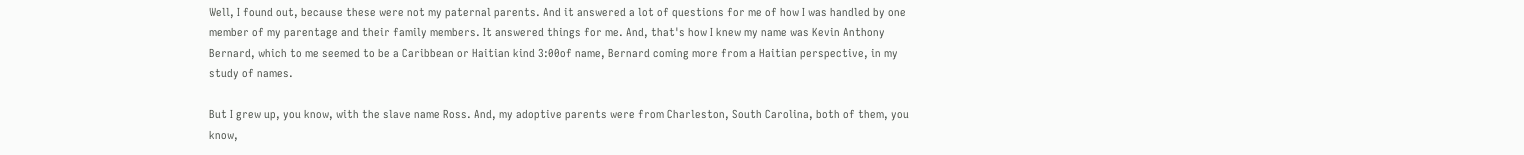Well, I found out, because these were not my paternal parents. And it answered a lot of questions for me of how I was handled by one member of my parentage and their family members. It answered things for me. And, that's how I knew my name was Kevin Anthony Bernard, which to me seemed to be a Caribbean or Haitian kind 3:00of name, Bernard coming more from a Haitian perspective, in my study of names.

But I grew up, you know, with the slave name Ross. And, my adoptive parents were from Charleston, South Carolina, both of them, you know,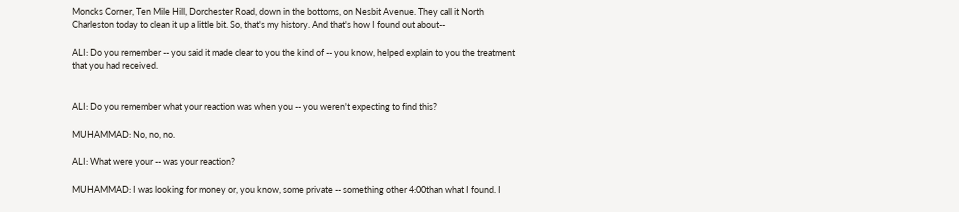Moncks Corner, Ten Mile Hill, Dorchester Road, down in the bottoms, on Nesbit Avenue. They call it North Charleston today to clean it up a little bit. So, that's my history. And that's how I found out about--

ALI: Do you remember -- you said it made clear to you the kind of -- you know, helped explain to you the treatment that you had received.


ALI: Do you remember what your reaction was when you -- you weren't expecting to find this?

MUHAMMAD: No, no, no.

ALI: What were your -- was your reaction?

MUHAMMAD: I was looking for money or, you know, some private -- something other 4:00than what I found. I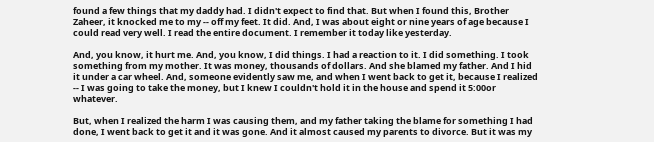found a few things that my daddy had. I didn't expect to find that. But when I found this, Brother Zaheer, it knocked me to my -- off my feet. It did. And, I was about eight or nine years of age because I could read very well. I read the entire document. I remember it today like yesterday.

And, you know, it hurt me. And, you know, I did things. I had a reaction to it. I did something. I took something from my mother. It was money, thousands of dollars. And she blamed my father. And I hid it under a car wheel. And, someone evidently saw me, and when I went back to get it, because I realized -- I was going to take the money, but I knew I couldn't hold it in the house and spend it 5:00or whatever.

But, when I realized the harm I was causing them, and my father taking the blame for something I had done, I went back to get it and it was gone. And it almost caused my parents to divorce. But it was my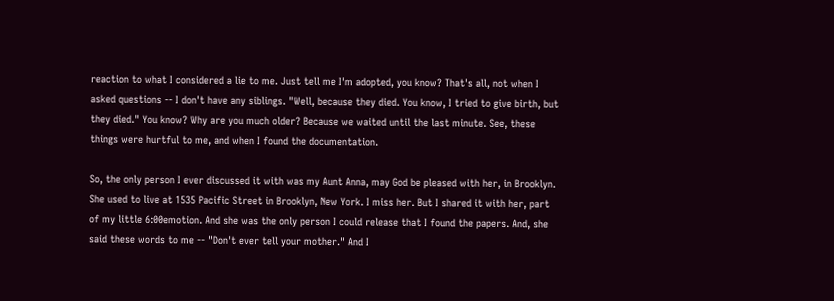reaction to what I considered a lie to me. Just tell me I'm adopted, you know? That's all, not when I asked questions -- I don't have any siblings. "Well, because they died. You know, I tried to give birth, but they died." You know? Why are you much older? Because we waited until the last minute. See, these things were hurtful to me, and when I found the documentation.

So, the only person I ever discussed it with was my Aunt Anna, may God be pleased with her, in Brooklyn. She used to live at 1535 Pacific Street in Brooklyn, New York. I miss her. But I shared it with her, part of my little 6:00emotion. And she was the only person I could release that I found the papers. And, she said these words to me -- "Don't ever tell your mother." And I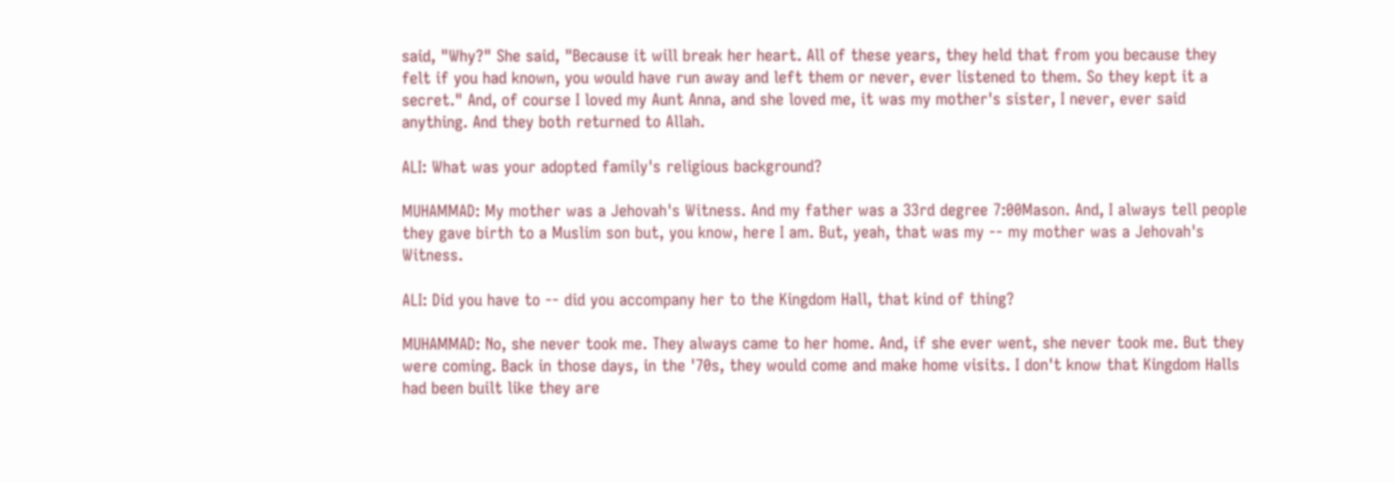said, "Why?" She said, "Because it will break her heart. All of these years, they held that from you because they felt if you had known, you would have run away and left them or never, ever listened to them. So they kept it a secret." And, of course I loved my Aunt Anna, and she loved me, it was my mother's sister, I never, ever said anything. And they both returned to Allah.

ALI: What was your adopted family's religious background?

MUHAMMAD: My mother was a Jehovah's Witness. And my father was a 33rd degree 7:00Mason. And, I always tell people they gave birth to a Muslim son but, you know, here I am. But, yeah, that was my -- my mother was a Jehovah's Witness.

ALI: Did you have to -- did you accompany her to the Kingdom Hall, that kind of thing?

MUHAMMAD: No, she never took me. They always came to her home. And, if she ever went, she never took me. But they were coming. Back in those days, in the '70s, they would come and make home visits. I don't know that Kingdom Halls had been built like they are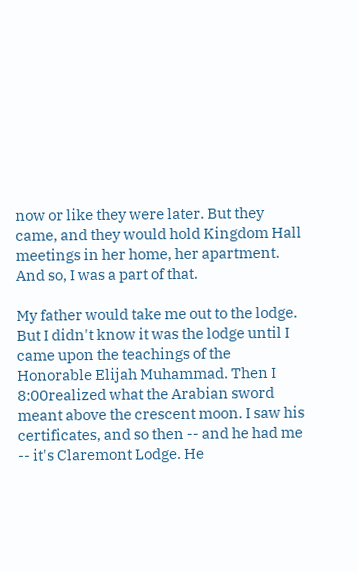now or like they were later. But they came, and they would hold Kingdom Hall meetings in her home, her apartment. And so, I was a part of that.

My father would take me out to the lodge. But I didn't know it was the lodge until I came upon the teachings of the Honorable Elijah Muhammad. Then I 8:00realized what the Arabian sword meant above the crescent moon. I saw his certificates, and so then -- and he had me -- it's Claremont Lodge. He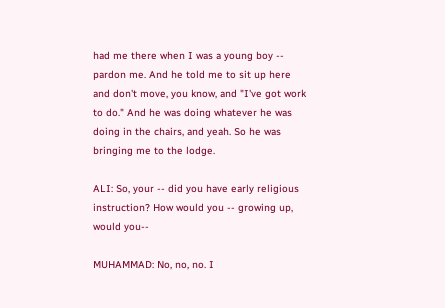had me there when I was a young boy -- pardon me. And he told me to sit up here and don't move, you know, and "I've got work to do." And he was doing whatever he was doing in the chairs, and yeah. So he was bringing me to the lodge.

ALI: So, your -- did you have early religious instruction? How would you -- growing up, would you--

MUHAMMAD: No, no, no. I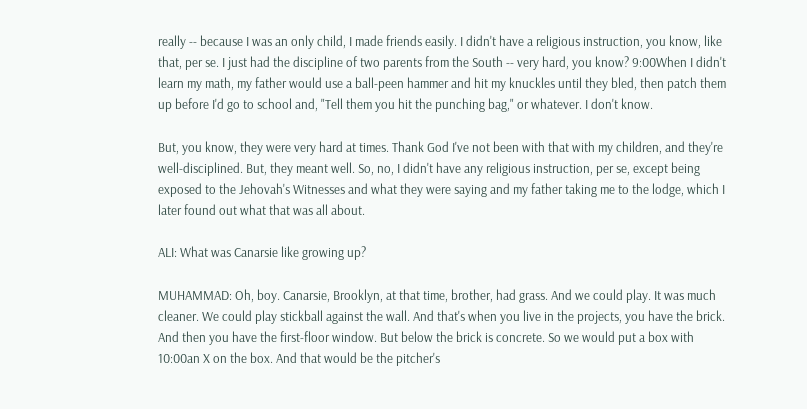really -- because I was an only child, I made friends easily. I didn't have a religious instruction, you know, like that, per se. I just had the discipline of two parents from the South -- very hard, you know? 9:00When I didn't learn my math, my father would use a ball-peen hammer and hit my knuckles until they bled, then patch them up before I'd go to school and, "Tell them you hit the punching bag," or whatever. I don't know.

But, you know, they were very hard at times. Thank God I've not been with that with my children, and they're well-disciplined. But, they meant well. So, no, I didn't have any religious instruction, per se, except being exposed to the Jehovah's Witnesses and what they were saying and my father taking me to the lodge, which I later found out what that was all about.

ALI: What was Canarsie like growing up?

MUHAMMAD: Oh, boy. Canarsie, Brooklyn, at that time, brother, had grass. And we could play. It was much cleaner. We could play stickball against the wall. And that's when you live in the projects, you have the brick. And then you have the first-floor window. But below the brick is concrete. So we would put a box with 10:00an X on the box. And that would be the pitcher's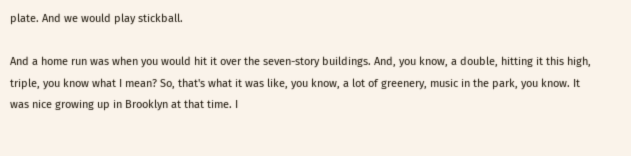plate. And we would play stickball.

And a home run was when you would hit it over the seven-story buildings. And, you know, a double, hitting it this high, triple, you know what I mean? So, that's what it was like, you know, a lot of greenery, music in the park, you know. It was nice growing up in Brooklyn at that time. I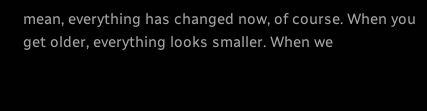mean, everything has changed now, of course. When you get older, everything looks smaller. When we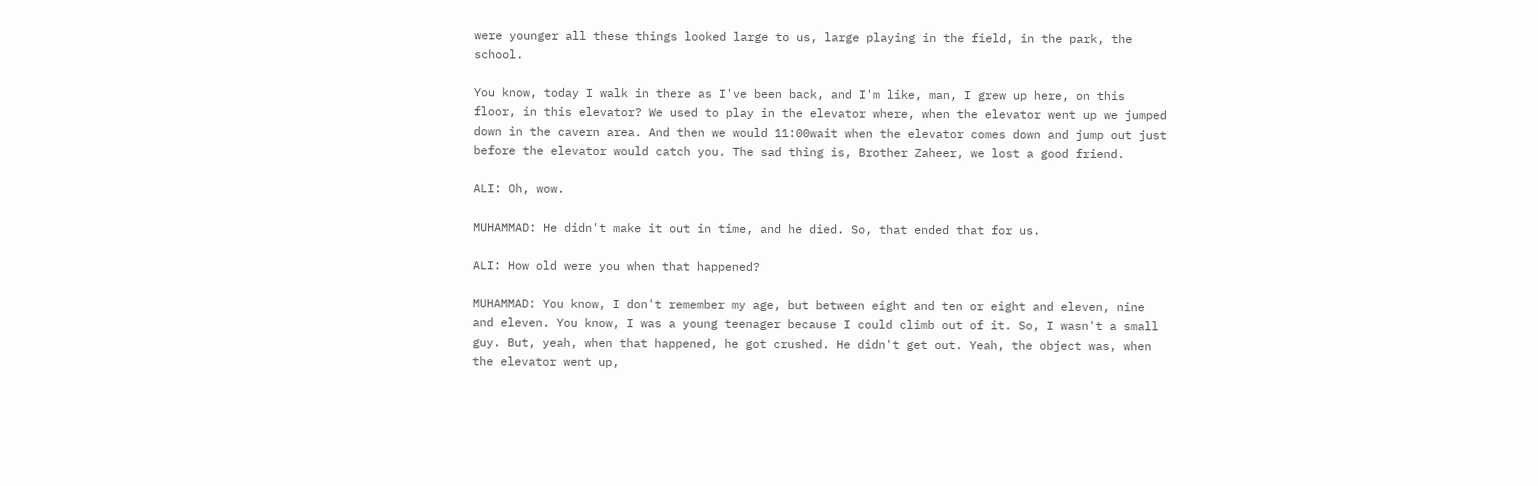were younger all these things looked large to us, large playing in the field, in the park, the school.

You know, today I walk in there as I've been back, and I'm like, man, I grew up here, on this floor, in this elevator? We used to play in the elevator where, when the elevator went up we jumped down in the cavern area. And then we would 11:00wait when the elevator comes down and jump out just before the elevator would catch you. The sad thing is, Brother Zaheer, we lost a good friend.

ALI: Oh, wow.

MUHAMMAD: He didn't make it out in time, and he died. So, that ended that for us.

ALI: How old were you when that happened?

MUHAMMAD: You know, I don't remember my age, but between eight and ten or eight and eleven, nine and eleven. You know, I was a young teenager because I could climb out of it. So, I wasn't a small guy. But, yeah, when that happened, he got crushed. He didn't get out. Yeah, the object was, when the elevator went up,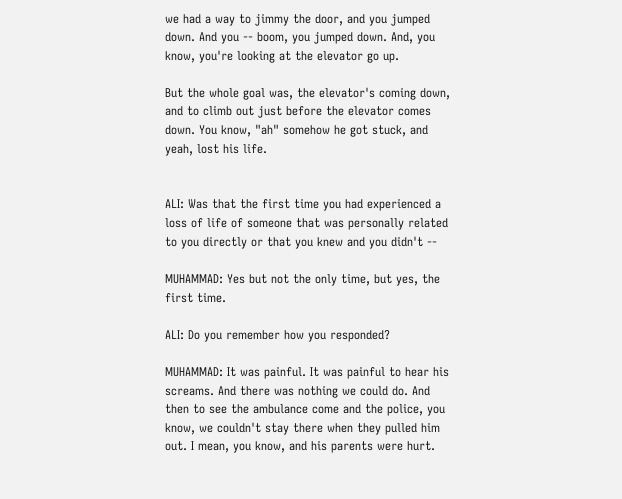we had a way to jimmy the door, and you jumped down. And you -- boom, you jumped down. And, you know, you're looking at the elevator go up.

But the whole goal was, the elevator's coming down, and to climb out just before the elevator comes down. You know, "ah" somehow he got stuck, and yeah, lost his life.


ALI: Was that the first time you had experienced a loss of life of someone that was personally related to you directly or that you knew and you didn't --

MUHAMMAD: Yes but not the only time, but yes, the first time.

ALI: Do you remember how you responded?

MUHAMMAD: It was painful. It was painful to hear his screams. And there was nothing we could do. And then to see the ambulance come and the police, you know, we couldn't stay there when they pulled him out. I mean, you know, and his parents were hurt.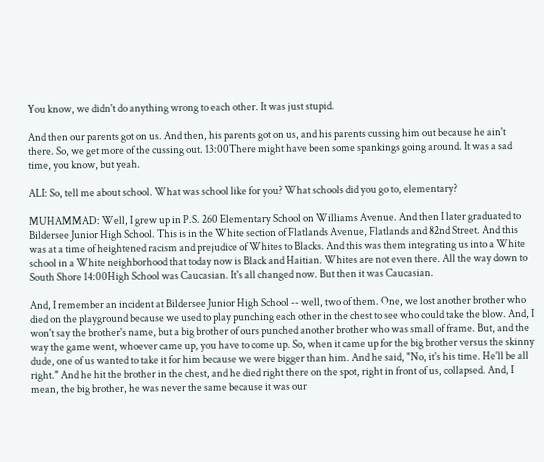You know, we didn't do anything wrong to each other. It was just stupid.

And then our parents got on us. And then, his parents got on us, and his parents cussing him out because he ain't there. So, we get more of the cussing out. 13:00There might have been some spankings going around. It was a sad time, you know, but yeah.

ALI: So, tell me about school. What was school like for you? What schools did you go to, elementary?

MUHAMMAD: Well, I grew up in P.S. 260 Elementary School on Williams Avenue. And then I later graduated to Bildersee Junior High School. This is in the White section of Flatlands Avenue, Flatlands and 82nd Street. And this was at a time of heightened racism and prejudice of Whites to Blacks. And this was them integrating us into a White school in a White neighborhood that today now is Black and Haitian. Whites are not even there. All the way down to South Shore 14:00High School was Caucasian. It's all changed now. But then it was Caucasian.

And, I remember an incident at Bildersee Junior High School -- well, two of them. One, we lost another brother who died on the playground because we used to play punching each other in the chest to see who could take the blow. And, I won't say the brother's name, but a big brother of ours punched another brother who was small of frame. But, and the way the game went, whoever came up, you have to come up. So, when it came up for the big brother versus the skinny dude, one of us wanted to take it for him because we were bigger than him. And he said, "No, it's his time. He'll be all right." And he hit the brother in the chest, and he died right there on the spot, right in front of us, collapsed. And, I mean, the big brother, he was never the same because it was our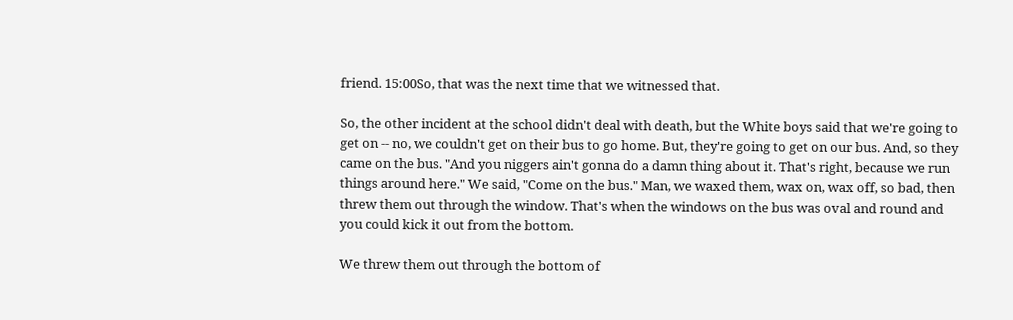friend. 15:00So, that was the next time that we witnessed that.

So, the other incident at the school didn't deal with death, but the White boys said that we're going to get on -- no, we couldn't get on their bus to go home. But, they're going to get on our bus. And, so they came on the bus. "And you niggers ain't gonna do a damn thing about it. That's right, because we run things around here." We said, "Come on the bus." Man, we waxed them, wax on, wax off, so bad, then threw them out through the window. That's when the windows on the bus was oval and round and you could kick it out from the bottom.

We threw them out through the bottom of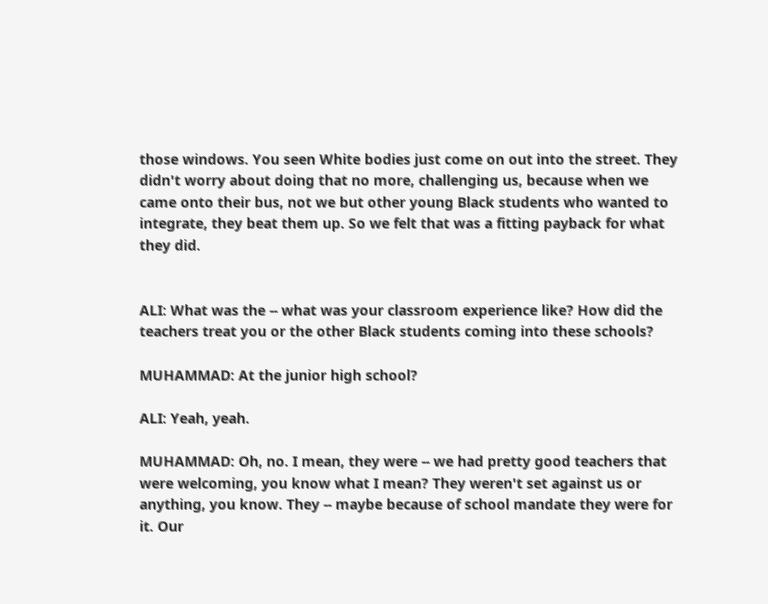those windows. You seen White bodies just come on out into the street. They didn't worry about doing that no more, challenging us, because when we came onto their bus, not we but other young Black students who wanted to integrate, they beat them up. So we felt that was a fitting payback for what they did.


ALI: What was the -- what was your classroom experience like? How did the teachers treat you or the other Black students coming into these schools?

MUHAMMAD: At the junior high school?

ALI: Yeah, yeah.

MUHAMMAD: Oh, no. I mean, they were -- we had pretty good teachers that were welcoming, you know what I mean? They weren't set against us or anything, you know. They -- maybe because of school mandate they were for it. Our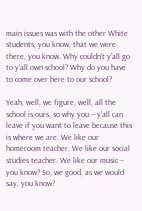main issues was with the other White students, you know, that we were there, you know. Why couldn't y'all go to y'all own school? Why do you have to come over here to our school?

Yeah, well, we figure, well, all the school is ours, so why you -- y'all can leave if you want to leave because this is where we are. We like our homeroom teacher. We like our social studies teacher. We like our music -- you know? So, we good, as we would say, you know?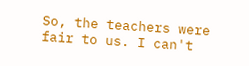So, the teachers were fair to us. I can't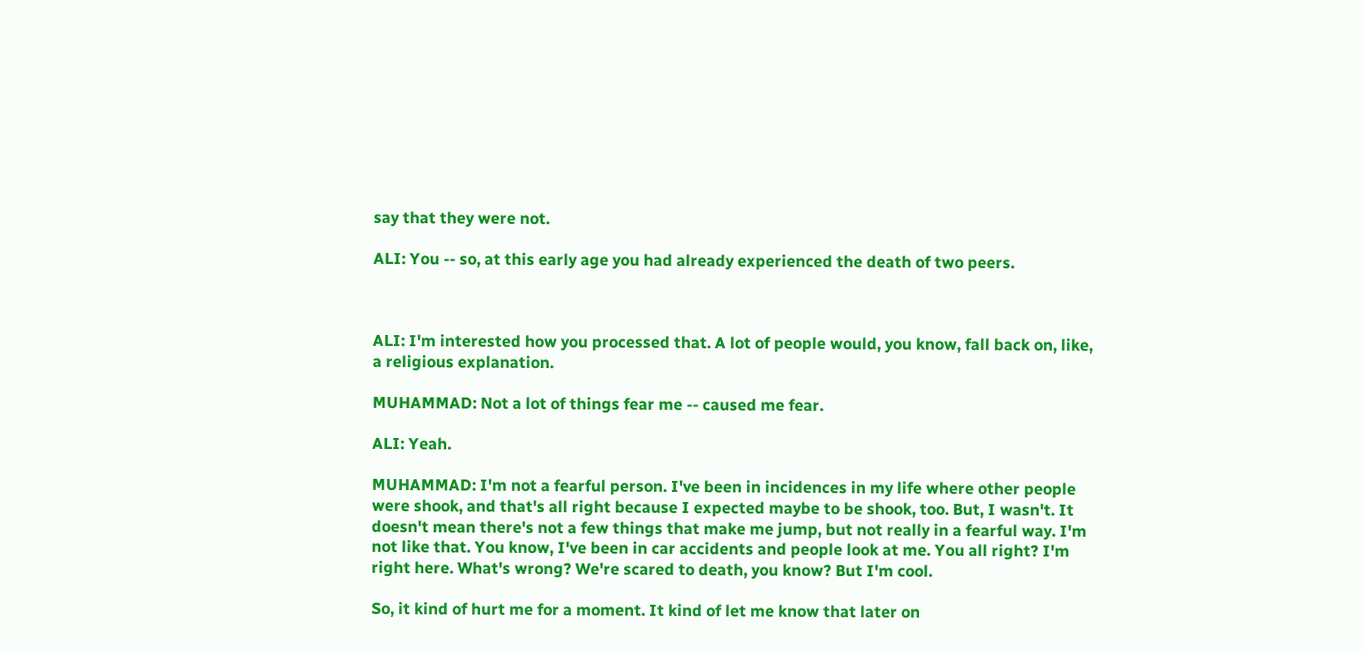say that they were not.

ALI: You -- so, at this early age you had already experienced the death of two peers.



ALI: I'm interested how you processed that. A lot of people would, you know, fall back on, like, a religious explanation.

MUHAMMAD: Not a lot of things fear me -- caused me fear.

ALI: Yeah.

MUHAMMAD: I'm not a fearful person. I've been in incidences in my life where other people were shook, and that's all right because I expected maybe to be shook, too. But, I wasn't. It doesn't mean there's not a few things that make me jump, but not really in a fearful way. I'm not like that. You know, I've been in car accidents and people look at me. You all right? I'm right here. What's wrong? We're scared to death, you know? But I'm cool.

So, it kind of hurt me for a moment. It kind of let me know that later on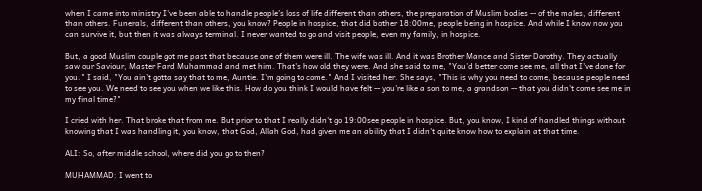when I came into ministry I've been able to handle people's loss of life different than others, the preparation of Muslim bodies -- of the males, different than others. Funerals, different than others, you know? People in hospice, that did bother 18:00me, people being in hospice. And while I know now you can survive it, but then it was always terminal. I never wanted to go and visit people, even my family, in hospice.

But, a good Muslim couple got me past that because one of them were ill. The wife was ill. And it was Brother Mance and Sister Dorothy. They actually saw our Saviour, Master Fard Muhammad and met him. That's how old they were. And she said to me, "You'd better come see me, all that I've done for you." I said, "You ain't gotta say that to me, Auntie. I'm going to come." And I visited her. She says, "This is why you need to come, because people need to see you. We need to see you when we like this. How do you think I would have felt -- you're like a son to me, a grandson -- that you didn't come see me in my final time?"

I cried with her. That broke that from me. But prior to that I really didn't go 19:00see people in hospice. But, you know, I kind of handled things without knowing that I was handling it, you know, that God, Allah God, had given me an ability that I didn't quite know how to explain at that time.

ALI: So, after middle school, where did you go to then?

MUHAMMAD: I went to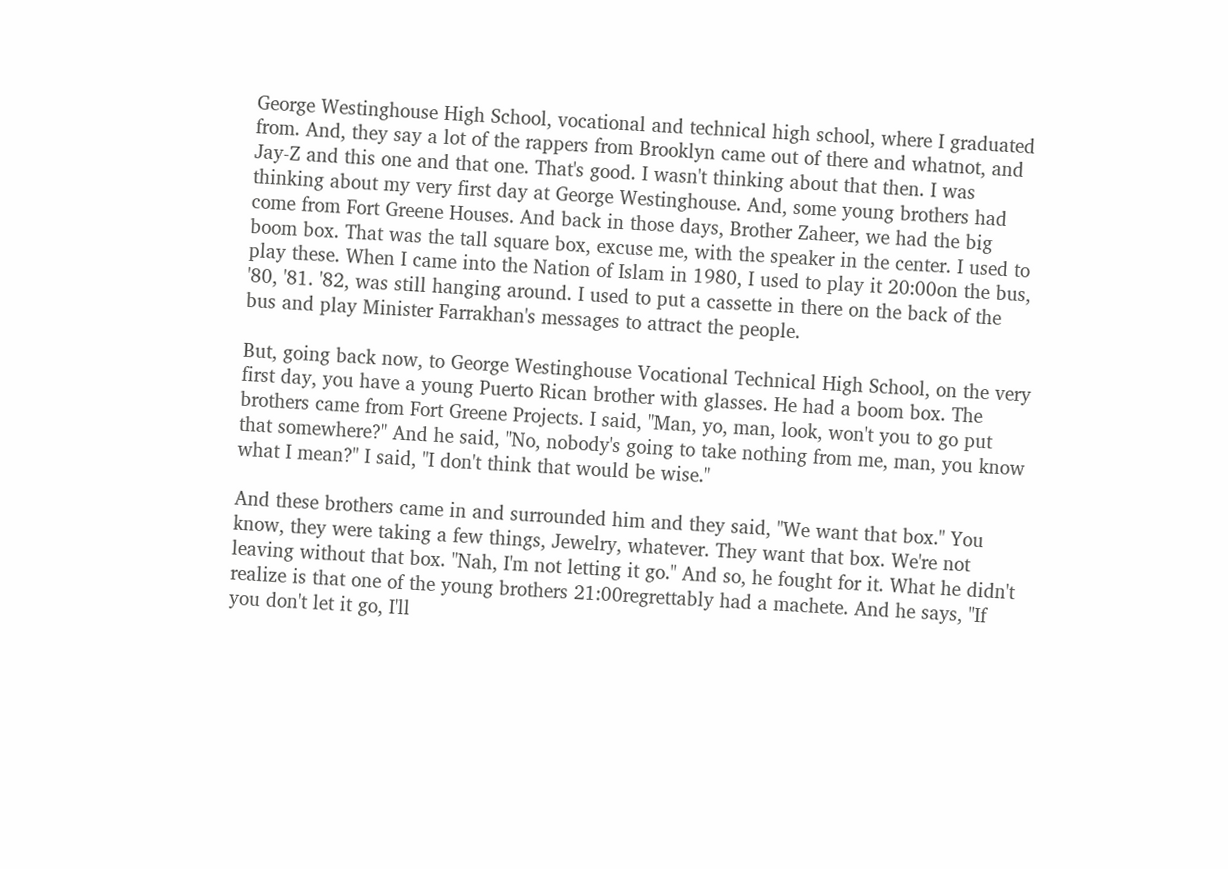George Westinghouse High School, vocational and technical high school, where I graduated from. And, they say a lot of the rappers from Brooklyn came out of there and whatnot, and Jay-Z and this one and that one. That's good. I wasn't thinking about that then. I was thinking about my very first day at George Westinghouse. And, some young brothers had come from Fort Greene Houses. And back in those days, Brother Zaheer, we had the big boom box. That was the tall square box, excuse me, with the speaker in the center. I used to play these. When I came into the Nation of Islam in 1980, I used to play it 20:00on the bus, '80, '81. '82, was still hanging around. I used to put a cassette in there on the back of the bus and play Minister Farrakhan's messages to attract the people.

But, going back now, to George Westinghouse Vocational Technical High School, on the very first day, you have a young Puerto Rican brother with glasses. He had a boom box. The brothers came from Fort Greene Projects. I said, "Man, yo, man, look, won't you to go put that somewhere?" And he said, "No, nobody's going to take nothing from me, man, you know what I mean?" I said, "I don't think that would be wise."

And these brothers came in and surrounded him and they said, "We want that box." You know, they were taking a few things, Jewelry, whatever. They want that box. We're not leaving without that box. "Nah, I'm not letting it go." And so, he fought for it. What he didn't realize is that one of the young brothers 21:00regrettably had a machete. And he says, "If you don't let it go, I'll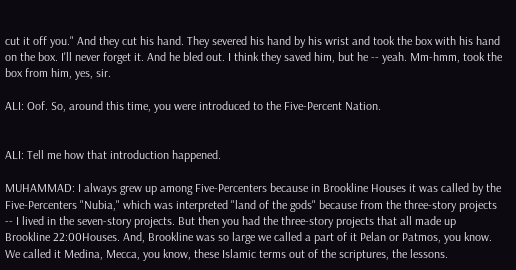cut it off you." And they cut his hand. They severed his hand by his wrist and took the box with his hand on the box. I'll never forget it. And he bled out. I think they saved him, but he -- yeah. Mm-hmm, took the box from him, yes, sir.

ALI: Oof. So, around this time, you were introduced to the Five-Percent Nation.


ALI: Tell me how that introduction happened.

MUHAMMAD: I always grew up among Five-Percenters because in Brookline Houses it was called by the Five-Percenters "Nubia," which was interpreted "land of the gods" because from the three-story projects -- I lived in the seven-story projects. But then you had the three-story projects that all made up Brookline 22:00Houses. And, Brookline was so large we called a part of it Pelan or Patmos, you know. We called it Medina, Mecca, you know, these Islamic terms out of the scriptures, the lessons.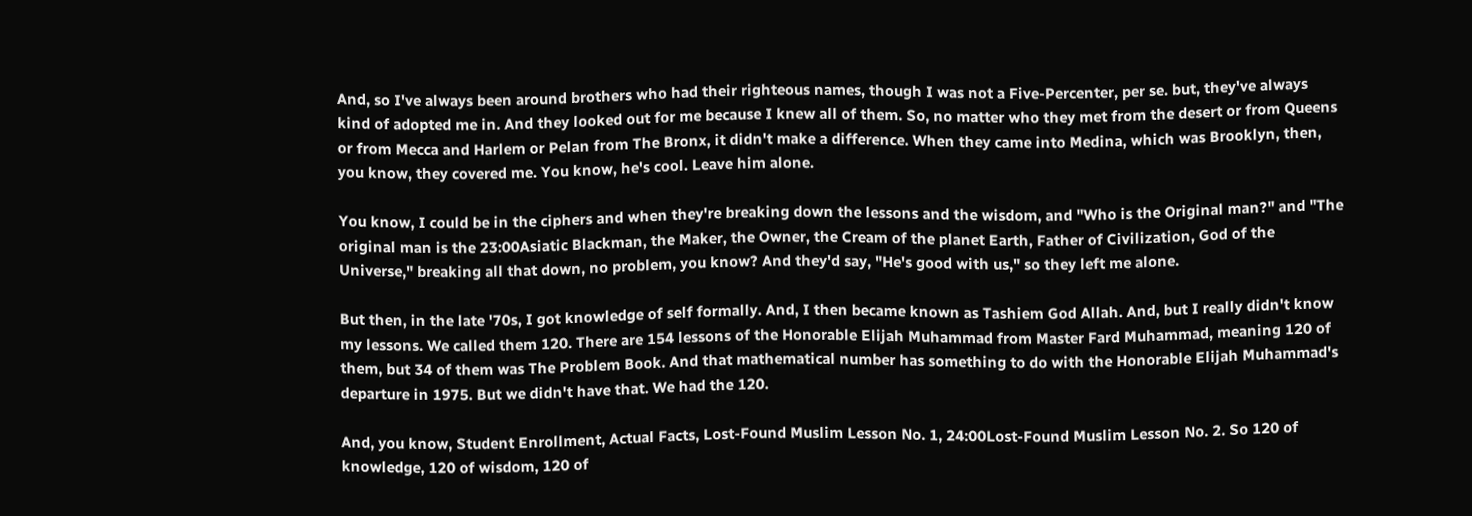And, so I've always been around brothers who had their righteous names, though I was not a Five-Percenter, per se. but, they've always kind of adopted me in. And they looked out for me because I knew all of them. So, no matter who they met from the desert or from Queens or from Mecca and Harlem or Pelan from The Bronx, it didn't make a difference. When they came into Medina, which was Brooklyn, then, you know, they covered me. You know, he's cool. Leave him alone.

You know, I could be in the ciphers and when they're breaking down the lessons and the wisdom, and "Who is the Original man?" and "The original man is the 23:00Asiatic Blackman, the Maker, the Owner, the Cream of the planet Earth, Father of Civilization, God of the Universe," breaking all that down, no problem, you know? And they'd say, "He's good with us," so they left me alone.

But then, in the late '70s, I got knowledge of self formally. And, I then became known as Tashiem God Allah. And, but I really didn't know my lessons. We called them 120. There are 154 lessons of the Honorable Elijah Muhammad from Master Fard Muhammad, meaning 120 of them, but 34 of them was The Problem Book. And that mathematical number has something to do with the Honorable Elijah Muhammad's departure in 1975. But we didn't have that. We had the 120.

And, you know, Student Enrollment, Actual Facts, Lost-Found Muslim Lesson No. 1, 24:00Lost-Found Muslim Lesson No. 2. So 120 of knowledge, 120 of wisdom, 120 of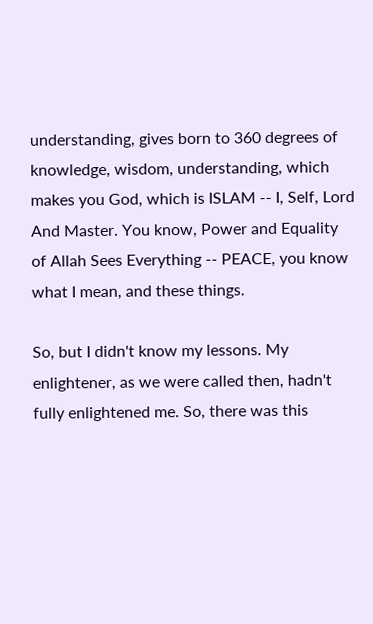understanding, gives born to 360 degrees of knowledge, wisdom, understanding, which makes you God, which is ISLAM -- I, Self, Lord And Master. You know, Power and Equality of Allah Sees Everything -- PEACE, you know what I mean, and these things.

So, but I didn't know my lessons. My enlightener, as we were called then, hadn't fully enlightened me. So, there was this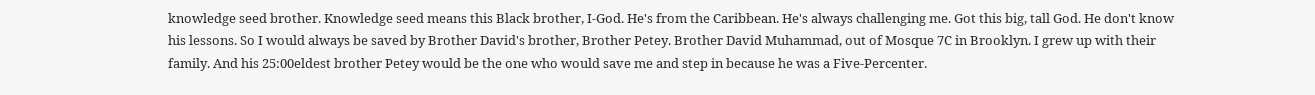knowledge seed brother. Knowledge seed means this Black brother, I-God. He's from the Caribbean. He's always challenging me. Got this big, tall God. He don't know his lessons. So I would always be saved by Brother David's brother, Brother Petey. Brother David Muhammad, out of Mosque 7C in Brooklyn. I grew up with their family. And his 25:00eldest brother Petey would be the one who would save me and step in because he was a Five-Percenter.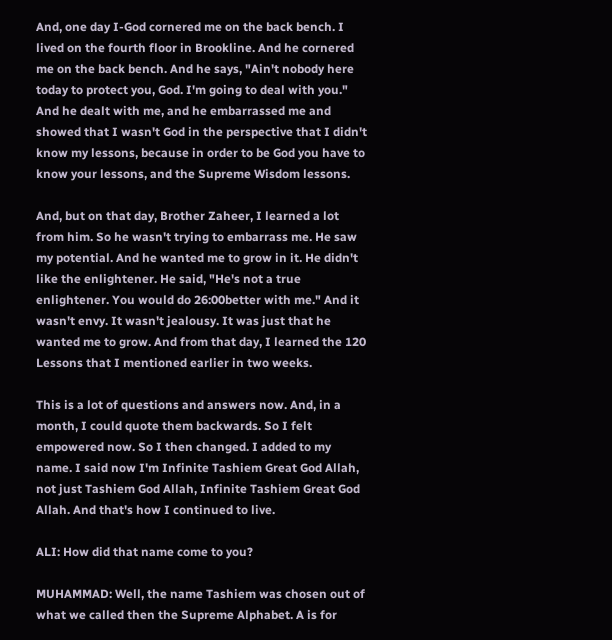And, one day I-God cornered me on the back bench. I lived on the fourth floor in Brookline. And he cornered me on the back bench. And he says, "Ain't nobody here today to protect you, God. I'm going to deal with you." And he dealt with me, and he embarrassed me and showed that I wasn't God in the perspective that I didn't know my lessons, because in order to be God you have to know your lessons, and the Supreme Wisdom lessons.

And, but on that day, Brother Zaheer, I learned a lot from him. So he wasn't trying to embarrass me. He saw my potential. And he wanted me to grow in it. He didn't like the enlightener. He said, "He's not a true enlightener. You would do 26:00better with me." And it wasn't envy. It wasn't jealousy. It was just that he wanted me to grow. And from that day, I learned the 120 Lessons that I mentioned earlier in two weeks.

This is a lot of questions and answers now. And, in a month, I could quote them backwards. So I felt empowered now. So I then changed. I added to my name. I said now I'm Infinite Tashiem Great God Allah, not just Tashiem God Allah, Infinite Tashiem Great God Allah. And that's how I continued to live.

ALI: How did that name come to you?

MUHAMMAD: Well, the name Tashiem was chosen out of what we called then the Supreme Alphabet. A is for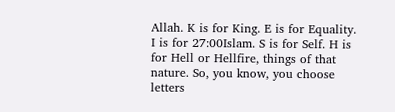Allah. K is for King. E is for Equality. I is for 27:00Islam. S is for Self. H is for Hell or Hellfire, things of that nature. So, you know, you choose letters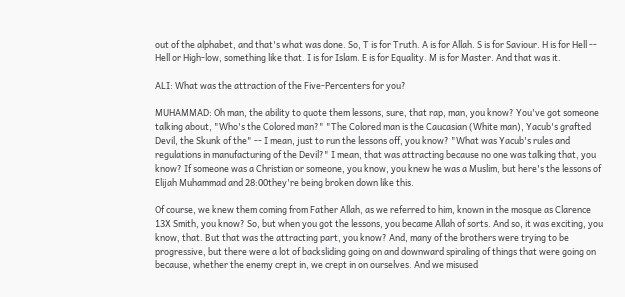out of the alphabet, and that's what was done. So, T is for Truth. A is for Allah. S is for Saviour. H is for Hell -- Hell or High-low, something like that. I is for Islam. E is for Equality. M is for Master. And that was it.

ALI: What was the attraction of the Five-Percenters for you?

MUHAMMAD: Oh man, the ability to quote them lessons, sure, that rap, man, you know? You've got someone talking about, "Who's the Colored man?" "The Colored man is the Caucasian (White man), Yacub's grafted Devil, the Skunk of the" -- I mean, just to run the lessons off, you know? "What was Yacub's rules and regulations in manufacturing of the Devil?" I mean, that was attracting because no one was talking that, you know? If someone was a Christian or someone, you know, you knew he was a Muslim, but here's the lessons of Elijah Muhammad and 28:00they're being broken down like this.

Of course, we knew them coming from Father Allah, as we referred to him, known in the mosque as Clarence 13X Smith, you know? So, but when you got the lessons, you became Allah of sorts. And so, it was exciting, you know, that. But that was the attracting part, you know? And, many of the brothers were trying to be progressive, but there were a lot of backsliding going on and downward spiraling of things that were going on because, whether the enemy crept in, we crept in on ourselves. And we misused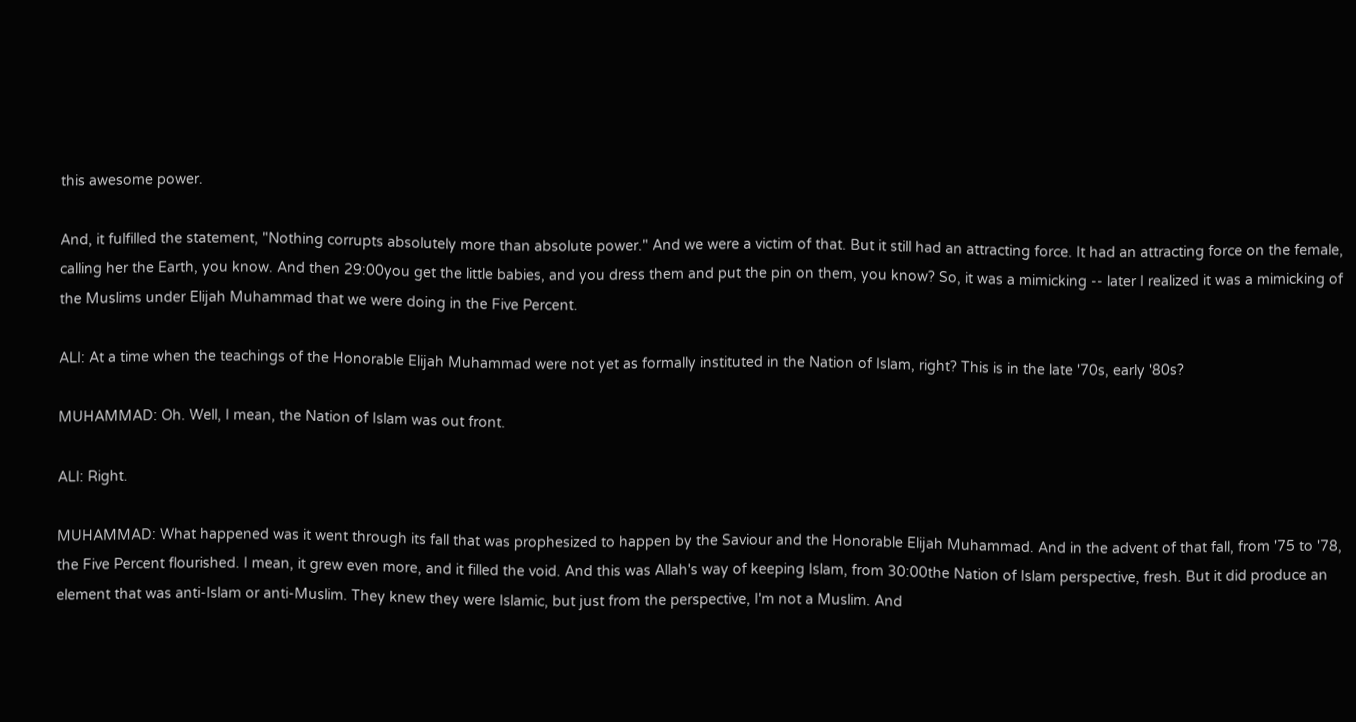this awesome power.

And, it fulfilled the statement, "Nothing corrupts absolutely more than absolute power." And we were a victim of that. But it still had an attracting force. It had an attracting force on the female, calling her the Earth, you know. And then 29:00you get the little babies, and you dress them and put the pin on them, you know? So, it was a mimicking -- later I realized it was a mimicking of the Muslims under Elijah Muhammad that we were doing in the Five Percent.

ALI: At a time when the teachings of the Honorable Elijah Muhammad were not yet as formally instituted in the Nation of Islam, right? This is in the late '70s, early '80s?

MUHAMMAD: Oh. Well, I mean, the Nation of Islam was out front.

ALI: Right.

MUHAMMAD: What happened was it went through its fall that was prophesized to happen by the Saviour and the Honorable Elijah Muhammad. And in the advent of that fall, from '75 to '78, the Five Percent flourished. I mean, it grew even more, and it filled the void. And this was Allah's way of keeping Islam, from 30:00the Nation of Islam perspective, fresh. But it did produce an element that was anti-Islam or anti-Muslim. They knew they were Islamic, but just from the perspective, I'm not a Muslim. And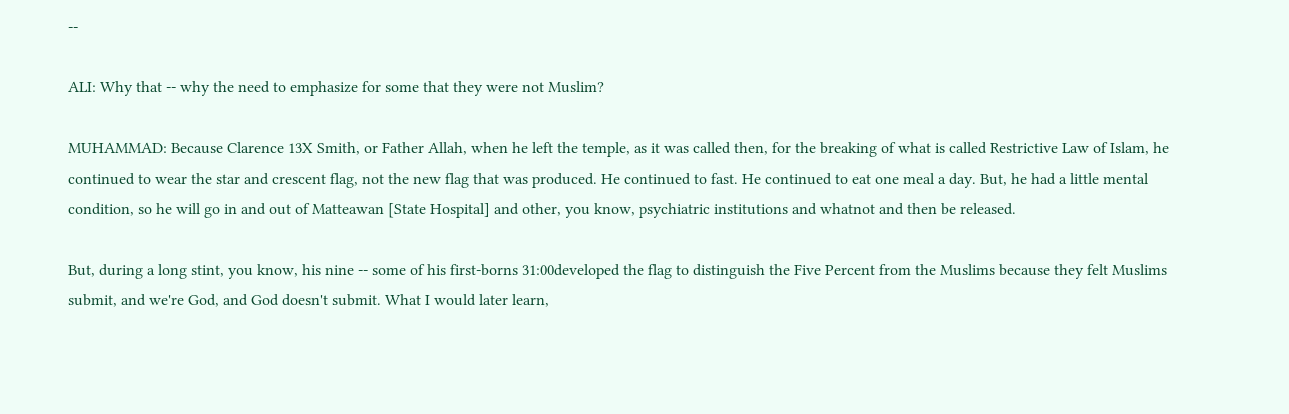--

ALI: Why that -- why the need to emphasize for some that they were not Muslim?

MUHAMMAD: Because Clarence 13X Smith, or Father Allah, when he left the temple, as it was called then, for the breaking of what is called Restrictive Law of Islam, he continued to wear the star and crescent flag, not the new flag that was produced. He continued to fast. He continued to eat one meal a day. But, he had a little mental condition, so he will go in and out of Matteawan [State Hospital] and other, you know, psychiatric institutions and whatnot and then be released.

But, during a long stint, you know, his nine -- some of his first-borns 31:00developed the flag to distinguish the Five Percent from the Muslims because they felt Muslims submit, and we're God, and God doesn't submit. What I would later learn,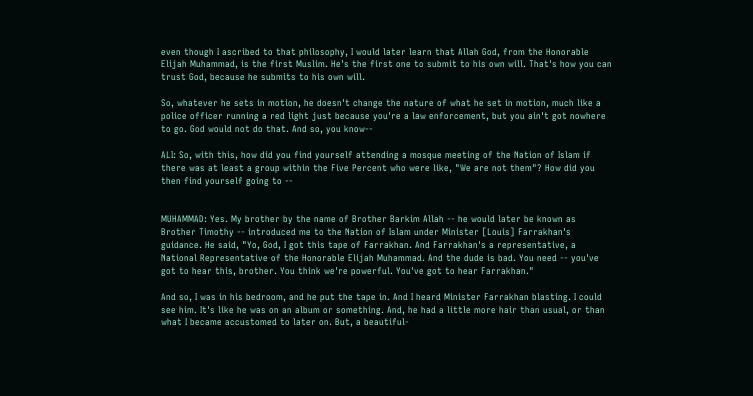even though I ascribed to that philosophy, I would later learn that Allah God, from the Honorable Elijah Muhammad, is the first Muslim. He's the first one to submit to his own will. That's how you can trust God, because he submits to his own will.

So, whatever he sets in motion, he doesn't change the nature of what he set in motion, much like a police officer running a red light just because you're a law enforcement, but you ain't got nowhere to go. God would not do that. And so, you know--

ALI: So, with this, how did you find yourself attending a mosque meeting of the Nation of Islam if there was at least a group within the Five Percent who were like, "We are not them"? How did you then find yourself going to --


MUHAMMAD: Yes. My brother by the name of Brother Barkim Allah -- he would later be known as Brother Timothy -- introduced me to the Nation of Islam under Minister [Louis] Farrakhan's guidance. He said, "Yo, God, I got this tape of Farrakhan. And Farrakhan's a representative, a National Representative of the Honorable Elijah Muhammad. And the dude is bad. You need -- you've got to hear this, brother. You think we're powerful. You've got to hear Farrakhan."

And so, I was in his bedroom, and he put the tape in. And I heard Minister Farrakhan blasting. I could see him. It's like he was on an album or something. And, he had a little more hair than usual, or than what I became accustomed to later on. But, a beautiful-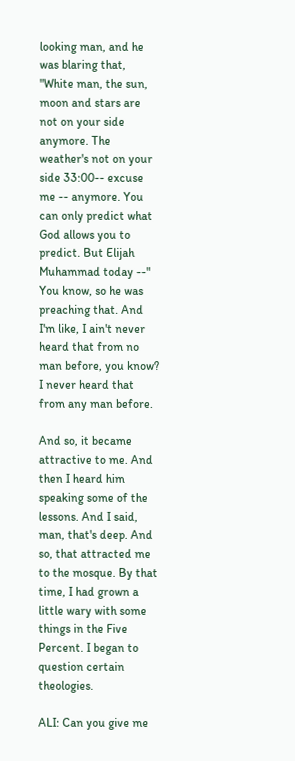looking man, and he was blaring that, "White man, the sun, moon and stars are not on your side anymore. The weather's not on your side 33:00-- excuse me -- anymore. You can only predict what God allows you to predict. But Elijah Muhammad today --" You know, so he was preaching that. And I'm like, I ain't never heard that from no man before, you know? I never heard that from any man before.

And so, it became attractive to me. And then I heard him speaking some of the lessons. And I said, man, that's deep. And so, that attracted me to the mosque. By that time, I had grown a little wary with some things in the Five Percent. I began to question certain theologies.

ALI: Can you give me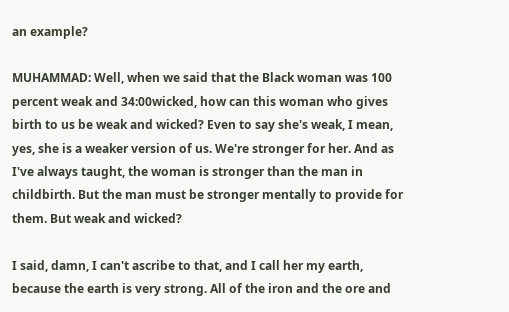an example?

MUHAMMAD: Well, when we said that the Black woman was 100 percent weak and 34:00wicked, how can this woman who gives birth to us be weak and wicked? Even to say she's weak, I mean, yes, she is a weaker version of us. We're stronger for her. And as I've always taught, the woman is stronger than the man in childbirth. But the man must be stronger mentally to provide for them. But weak and wicked?

I said, damn, I can't ascribe to that, and I call her my earth, because the earth is very strong. All of the iron and the ore and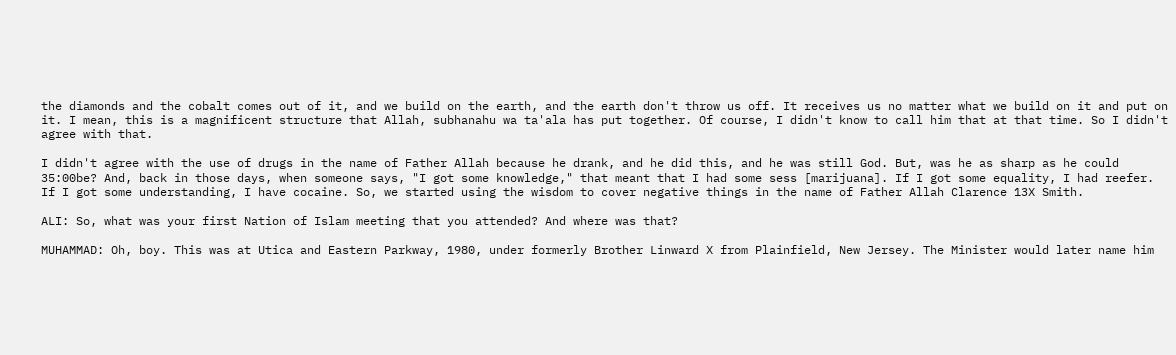the diamonds and the cobalt comes out of it, and we build on the earth, and the earth don't throw us off. It receives us no matter what we build on it and put on it. I mean, this is a magnificent structure that Allah, subhanahu wa ta'ala has put together. Of course, I didn't know to call him that at that time. So I didn't agree with that.

I didn't agree with the use of drugs in the name of Father Allah because he drank, and he did this, and he was still God. But, was he as sharp as he could 35:00be? And, back in those days, when someone says, "I got some knowledge," that meant that I had some sess [marijuana]. If I got some equality, I had reefer. If I got some understanding, I have cocaine. So, we started using the wisdom to cover negative things in the name of Father Allah Clarence 13X Smith.

ALI: So, what was your first Nation of Islam meeting that you attended? And where was that?

MUHAMMAD: Oh, boy. This was at Utica and Eastern Parkway, 1980, under formerly Brother Linward X from Plainfield, New Jersey. The Minister would later name him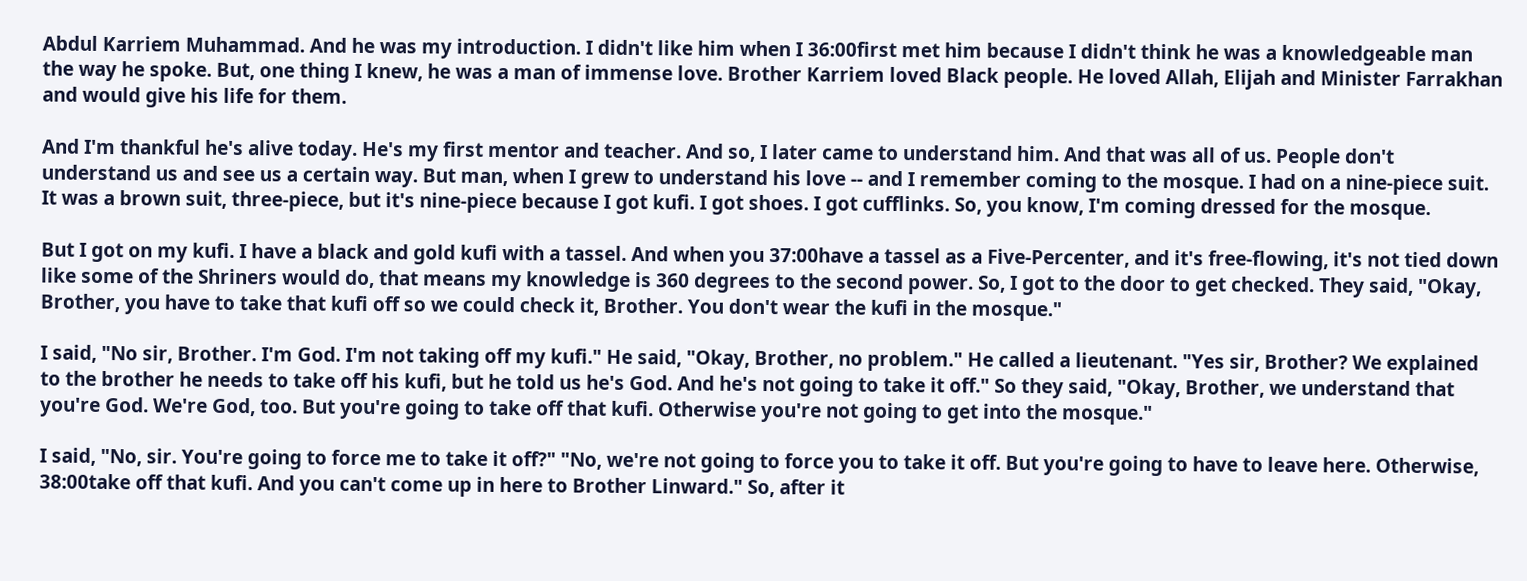Abdul Karriem Muhammad. And he was my introduction. I didn't like him when I 36:00first met him because I didn't think he was a knowledgeable man the way he spoke. But, one thing I knew, he was a man of immense love. Brother Karriem loved Black people. He loved Allah, Elijah and Minister Farrakhan and would give his life for them.

And I'm thankful he's alive today. He's my first mentor and teacher. And so, I later came to understand him. And that was all of us. People don't understand us and see us a certain way. But man, when I grew to understand his love -- and I remember coming to the mosque. I had on a nine-piece suit. It was a brown suit, three-piece, but it's nine-piece because I got kufi. I got shoes. I got cufflinks. So, you know, I'm coming dressed for the mosque.

But I got on my kufi. I have a black and gold kufi with a tassel. And when you 37:00have a tassel as a Five-Percenter, and it's free-flowing, it's not tied down like some of the Shriners would do, that means my knowledge is 360 degrees to the second power. So, I got to the door to get checked. They said, "Okay, Brother, you have to take that kufi off so we could check it, Brother. You don't wear the kufi in the mosque."

I said, "No sir, Brother. I'm God. I'm not taking off my kufi." He said, "Okay, Brother, no problem." He called a lieutenant. "Yes sir, Brother? We explained to the brother he needs to take off his kufi, but he told us he's God. And he's not going to take it off." So they said, "Okay, Brother, we understand that you're God. We're God, too. But you're going to take off that kufi. Otherwise you're not going to get into the mosque."

I said, "No, sir. You're going to force me to take it off?" "No, we're not going to force you to take it off. But you're going to have to leave here. Otherwise, 38:00take off that kufi. And you can't come up in here to Brother Linward." So, after it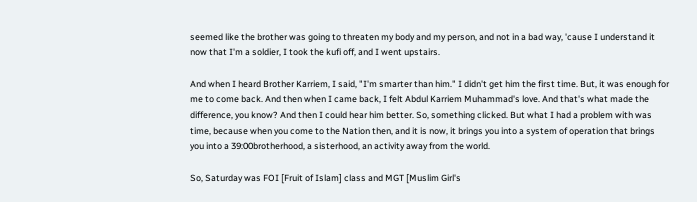seemed like the brother was going to threaten my body and my person, and not in a bad way, 'cause I understand it now that I'm a soldier, I took the kufi off, and I went upstairs.

And when I heard Brother Karriem, I said, "I'm smarter than him." I didn't get him the first time. But, it was enough for me to come back. And then when I came back, I felt Abdul Karriem Muhammad's love. And that's what made the difference, you know? And then I could hear him better. So, something clicked. But what I had a problem with was time, because when you come to the Nation then, and it is now, it brings you into a system of operation that brings you into a 39:00brotherhood, a sisterhood, an activity away from the world.

So, Saturday was FOI [Fruit of Islam] class and MGT [Muslim Girl's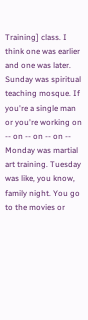Training] class. I think one was earlier and one was later. Sunday was spiritual teaching mosque. If you're a single man or you're working on -- on -- on -- on -- Monday was martial art training. Tuesday was like, you know, family night. You go to the movies or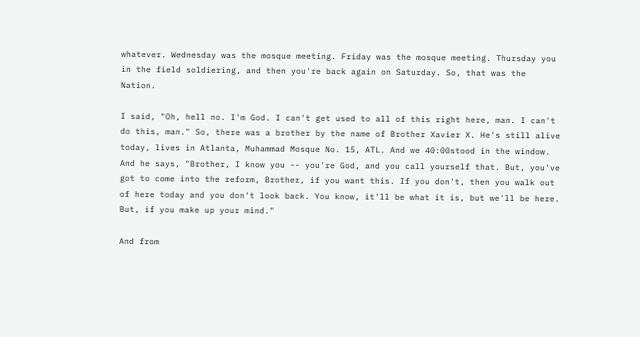whatever. Wednesday was the mosque meeting. Friday was the mosque meeting. Thursday you in the field soldiering, and then you're back again on Saturday. So, that was the Nation.

I said, "Oh, hell no. I'm God. I can't get used to all of this right here, man. I can't do this, man." So, there was a brother by the name of Brother Xavier X. He's still alive today, lives in Atlanta, Muhammad Mosque No. 15, ATL. And we 40:00stood in the window. And he says, "Brother, I know you -- you're God, and you call yourself that. But, you've got to come into the reform, Brother, if you want this. If you don't, then you walk out of here today and you don't look back. You know, it'll be what it is, but we'll be here. But, if you make up your mind."

And from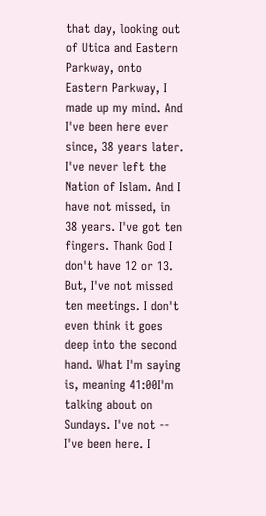that day, looking out of Utica and Eastern Parkway, onto Eastern Parkway, I made up my mind. And I've been here ever since, 38 years later. I've never left the Nation of Islam. And I have not missed, in 38 years. I've got ten fingers. Thank God I don't have 12 or 13. But, I've not missed ten meetings. I don't even think it goes deep into the second hand. What I'm saying is, meaning 41:00I'm talking about on Sundays. I've not -- I've been here. I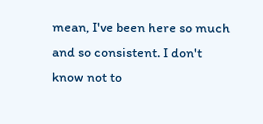mean, I've been here so much and so consistent. I don't know not to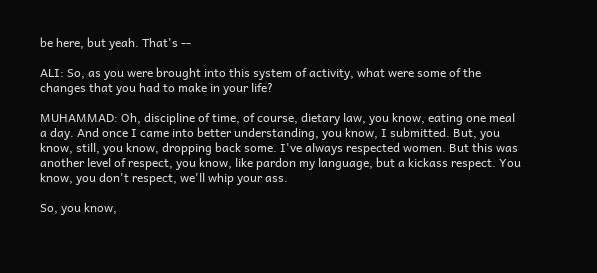be here, but yeah. That's --

ALI: So, as you were brought into this system of activity, what were some of the changes that you had to make in your life?

MUHAMMAD: Oh, discipline of time, of course, dietary law, you know, eating one meal a day. And once I came into better understanding, you know, I submitted. But, you know, still, you know, dropping back some. I've always respected women. But this was another level of respect, you know, like pardon my language, but a kickass respect. You know, you don't respect, we'll whip your ass.

So, you know,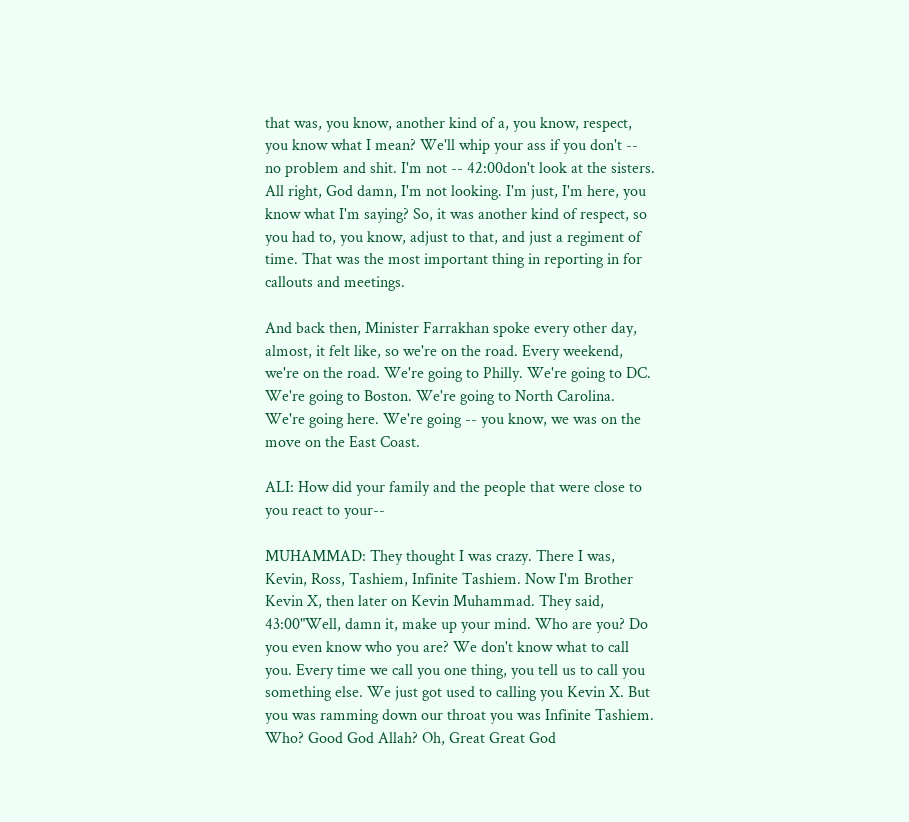that was, you know, another kind of a, you know, respect, you know what I mean? We'll whip your ass if you don't -- no problem and shit. I'm not -- 42:00don't look at the sisters. All right, God damn, I'm not looking. I'm just, I'm here, you know what I'm saying? So, it was another kind of respect, so you had to, you know, adjust to that, and just a regiment of time. That was the most important thing in reporting in for callouts and meetings.

And back then, Minister Farrakhan spoke every other day, almost, it felt like, so we're on the road. Every weekend, we're on the road. We're going to Philly. We're going to DC. We're going to Boston. We're going to North Carolina. We're going here. We're going -- you know, we was on the move on the East Coast.

ALI: How did your family and the people that were close to you react to your--

MUHAMMAD: They thought I was crazy. There I was, Kevin, Ross, Tashiem, Infinite Tashiem. Now I'm Brother Kevin X, then later on Kevin Muhammad. They said, 43:00"Well, damn it, make up your mind. Who are you? Do you even know who you are? We don't know what to call you. Every time we call you one thing, you tell us to call you something else. We just got used to calling you Kevin X. But you was ramming down our throat you was Infinite Tashiem. Who? Good God Allah? Oh, Great Great God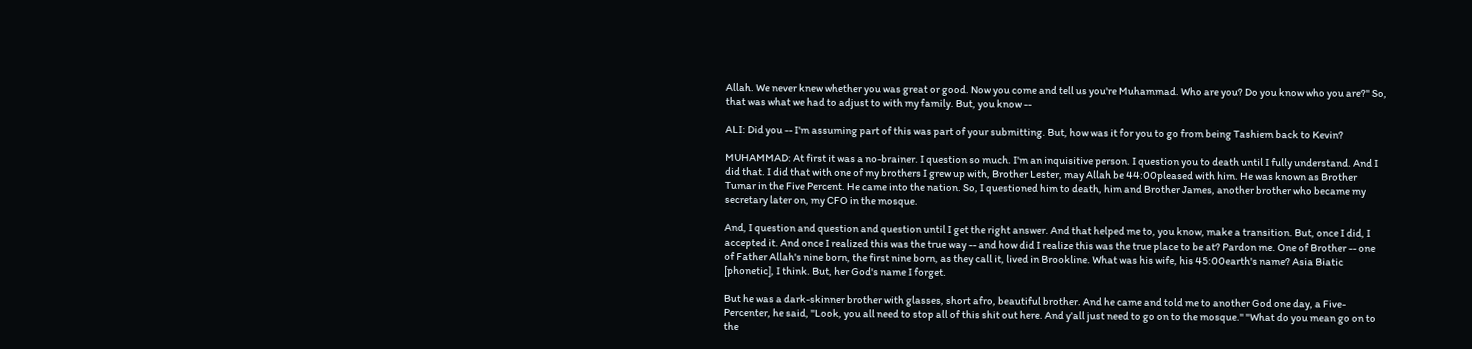Allah. We never knew whether you was great or good. Now you come and tell us you're Muhammad. Who are you? Do you know who you are?" So, that was what we had to adjust to with my family. But, you know --

ALI: Did you -- I'm assuming part of this was part of your submitting. But, how was it for you to go from being Tashiem back to Kevin?

MUHAMMAD: At first it was a no-brainer. I question so much. I'm an inquisitive person. I question you to death until I fully understand. And I did that. I did that with one of my brothers I grew up with, Brother Lester, may Allah be 44:00pleased with him. He was known as Brother Tumar in the Five Percent. He came into the nation. So, I questioned him to death, him and Brother James, another brother who became my secretary later on, my CFO in the mosque.

And, I question and question and question until I get the right answer. And that helped me to, you know, make a transition. But, once I did, I accepted it. And once I realized this was the true way -- and how did I realize this was the true place to be at? Pardon me. One of Brother -- one of Father Allah's nine born, the first nine born, as they call it, lived in Brookline. What was his wife, his 45:00earth's name? Asia Biatic [phonetic], I think. But, her God's name I forget.

But he was a dark-skinner brother with glasses, short afro, beautiful brother. And he came and told me to another God one day, a Five-Percenter, he said, "Look, you all need to stop all of this shit out here. And y'all just need to go on to the mosque." "What do you mean go on to the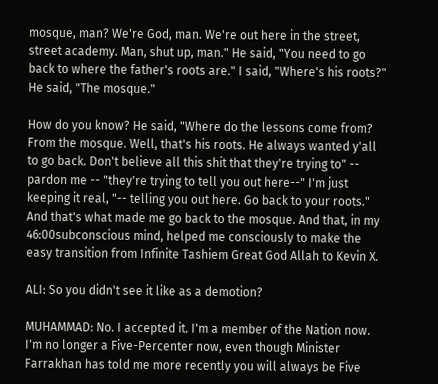mosque, man? We're God, man. We're out here in the street, street academy. Man, shut up, man." He said, "You need to go back to where the father's roots are." I said, "Where's his roots?" He said, "The mosque."

How do you know? He said, "Where do the lessons come from? From the mosque. Well, that's his roots. He always wanted y'all to go back. Don't believe all this shit that they're trying to" -- pardon me -- "they're trying to tell you out here--" I'm just keeping it real, "-- telling you out here. Go back to your roots." And that's what made me go back to the mosque. And that, in my 46:00subconscious mind, helped me consciously to make the easy transition from Infinite Tashiem Great God Allah to Kevin X.

ALI: So you didn't see it like as a demotion?

MUHAMMAD: No. I accepted it. I'm a member of the Nation now. I'm no longer a Five-Percenter now, even though Minister Farrakhan has told me more recently you will always be Five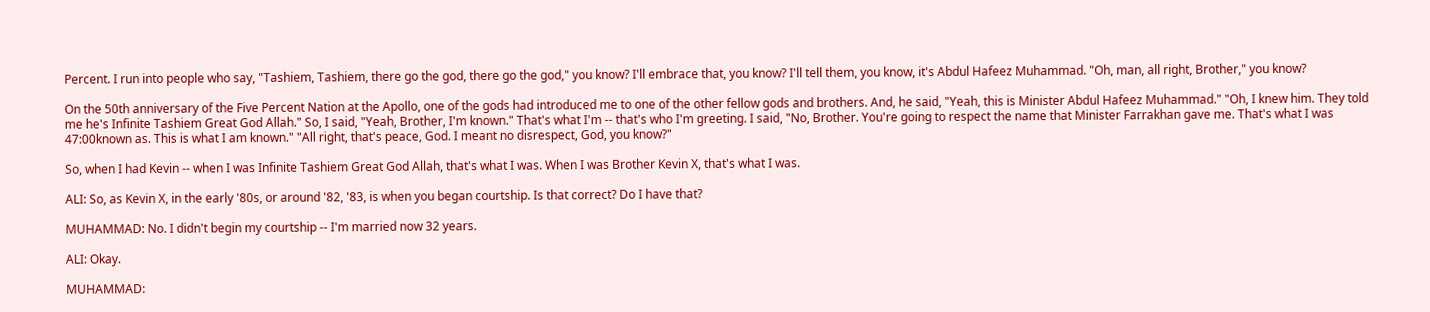Percent. I run into people who say, "Tashiem, Tashiem, there go the god, there go the god," you know? I'll embrace that, you know? I'll tell them, you know, it's Abdul Hafeez Muhammad. "Oh, man, all right, Brother," you know?

On the 50th anniversary of the Five Percent Nation at the Apollo, one of the gods had introduced me to one of the other fellow gods and brothers. And, he said, "Yeah, this is Minister Abdul Hafeez Muhammad." "Oh, I knew him. They told me he's Infinite Tashiem Great God Allah." So, I said, "Yeah, Brother, I'm known." That's what I'm -- that's who I'm greeting. I said, "No, Brother. You're going to respect the name that Minister Farrakhan gave me. That's what I was 47:00known as. This is what I am known." "All right, that's peace, God. I meant no disrespect, God, you know?"

So, when I had Kevin -- when I was Infinite Tashiem Great God Allah, that's what I was. When I was Brother Kevin X, that's what I was.

ALI: So, as Kevin X, in the early '80s, or around '82, '83, is when you began courtship. Is that correct? Do I have that?

MUHAMMAD: No. I didn't begin my courtship -- I'm married now 32 years.

ALI: Okay.

MUHAMMAD: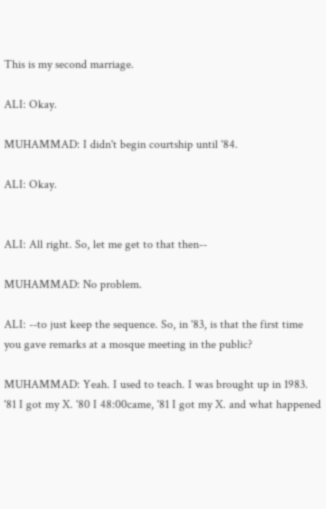This is my second marriage.

ALI: Okay.

MUHAMMAD: I didn't begin courtship until '84.

ALI: Okay.


ALI: All right. So, let me get to that then--

MUHAMMAD: No problem.

ALI: --to just keep the sequence. So, in '83, is that the first time you gave remarks at a mosque meeting in the public?

MUHAMMAD: Yeah. I used to teach. I was brought up in 1983. '81 I got my X. '80 I 48:00came, '81 I got my X. and what happened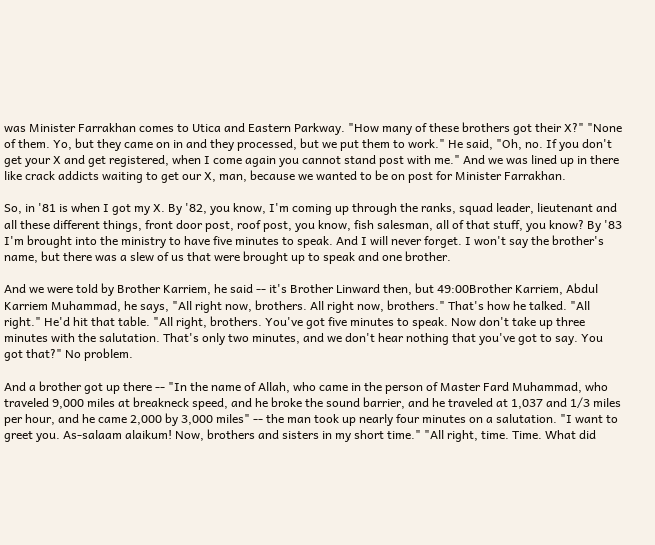was Minister Farrakhan comes to Utica and Eastern Parkway. "How many of these brothers got their X?" "None of them. Yo, but they came on in and they processed, but we put them to work." He said, "Oh, no. If you don't get your X and get registered, when I come again you cannot stand post with me." And we was lined up in there like crack addicts waiting to get our X, man, because we wanted to be on post for Minister Farrakhan.

So, in '81 is when I got my X. By '82, you know, I'm coming up through the ranks, squad leader, lieutenant and all these different things, front door post, roof post, you know, fish salesman, all of that stuff, you know? By '83 I'm brought into the ministry to have five minutes to speak. And I will never forget. I won't say the brother's name, but there was a slew of us that were brought up to speak and one brother.

And we were told by Brother Karriem, he said -- it's Brother Linward then, but 49:00Brother Karriem, Abdul Karriem Muhammad, he says, "All right now, brothers. All right now, brothers." That's how he talked. "All right." He'd hit that table. "All right, brothers. You've got five minutes to speak. Now don't take up three minutes with the salutation. That's only two minutes, and we don't hear nothing that you've got to say. You got that?" No problem.

And a brother got up there -- "In the name of Allah, who came in the person of Master Fard Muhammad, who traveled 9,000 miles at breakneck speed, and he broke the sound barrier, and he traveled at 1,037 and 1/3 miles per hour, and he came 2,000 by 3,000 miles" -- the man took up nearly four minutes on a salutation. "I want to greet you. As-salaam alaikum! Now, brothers and sisters in my short time." "All right, time. Time. What did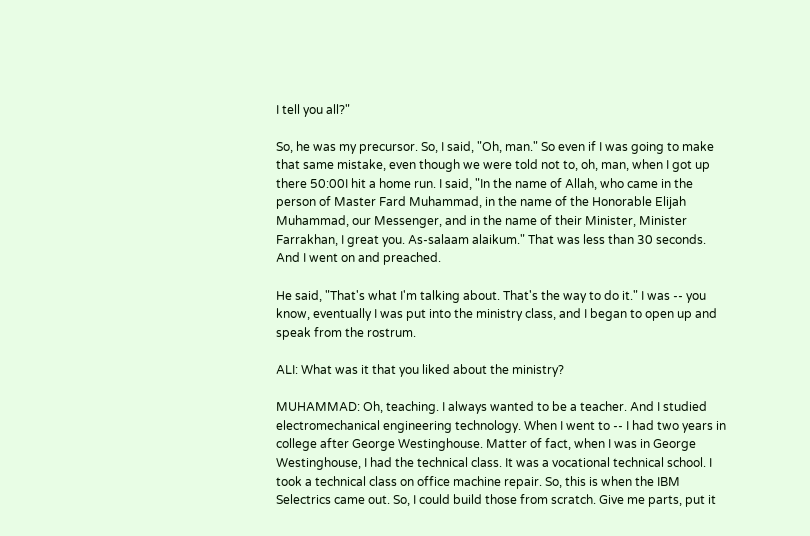I tell you all?"

So, he was my precursor. So, I said, "Oh, man." So even if I was going to make that same mistake, even though we were told not to, oh, man, when I got up there 50:00I hit a home run. I said, "In the name of Allah, who came in the person of Master Fard Muhammad, in the name of the Honorable Elijah Muhammad, our Messenger, and in the name of their Minister, Minister Farrakhan, I great you. As-salaam alaikum." That was less than 30 seconds. And I went on and preached.

He said, "That's what I'm talking about. That's the way to do it." I was -- you know, eventually I was put into the ministry class, and I began to open up and speak from the rostrum.

ALI: What was it that you liked about the ministry?

MUHAMMAD: Oh, teaching. I always wanted to be a teacher. And I studied electromechanical engineering technology. When I went to -- I had two years in college after George Westinghouse. Matter of fact, when I was in George Westinghouse, I had the technical class. It was a vocational technical school. I took a technical class on office machine repair. So, this is when the IBM Selectrics came out. So, I could build those from scratch. Give me parts, put it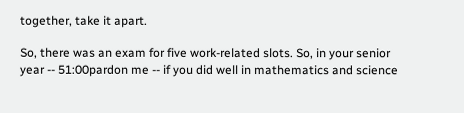together, take it apart.

So, there was an exam for five work-related slots. So, in your senior year -- 51:00pardon me -- if you did well in mathematics and science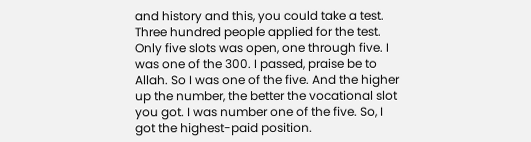and history and this, you could take a test. Three hundred people applied for the test. Only five slots was open, one through five. I was one of the 300. I passed, praise be to Allah. So I was one of the five. And the higher up the number, the better the vocational slot you got. I was number one of the five. So, I got the highest-paid position.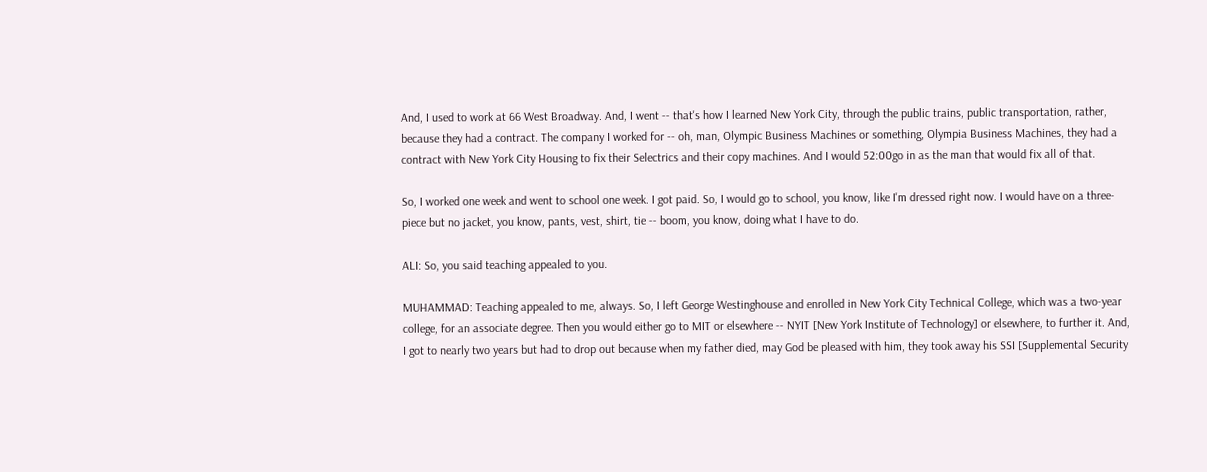And, I used to work at 66 West Broadway. And, I went -- that's how I learned New York City, through the public trains, public transportation, rather, because they had a contract. The company I worked for -- oh, man, Olympic Business Machines or something, Olympia Business Machines, they had a contract with New York City Housing to fix their Selectrics and their copy machines. And I would 52:00go in as the man that would fix all of that.

So, I worked one week and went to school one week. I got paid. So, I would go to school, you know, like I'm dressed right now. I would have on a three-piece but no jacket, you know, pants, vest, shirt, tie -- boom, you know, doing what I have to do.

ALI: So, you said teaching appealed to you.

MUHAMMAD: Teaching appealed to me, always. So, I left George Westinghouse and enrolled in New York City Technical College, which was a two-year college, for an associate degree. Then you would either go to MIT or elsewhere -- NYIT [New York Institute of Technology] or elsewhere, to further it. And, I got to nearly two years but had to drop out because when my father died, may God be pleased with him, they took away his SSI [Supplemental Security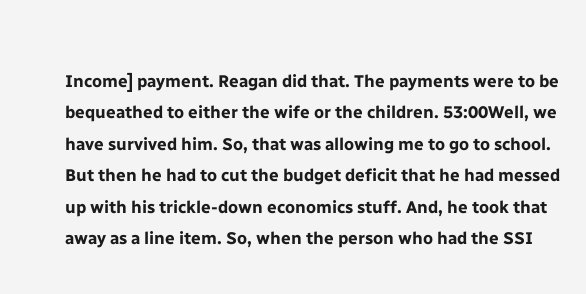Income] payment. Reagan did that. The payments were to be bequeathed to either the wife or the children. 53:00Well, we have survived him. So, that was allowing me to go to school. But then he had to cut the budget deficit that he had messed up with his trickle-down economics stuff. And, he took that away as a line item. So, when the person who had the SSI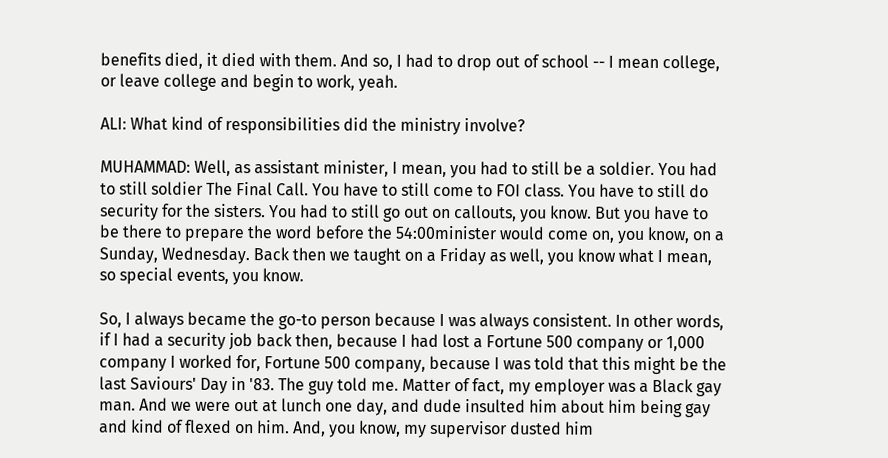benefits died, it died with them. And so, I had to drop out of school -- I mean college, or leave college and begin to work, yeah.

ALI: What kind of responsibilities did the ministry involve?

MUHAMMAD: Well, as assistant minister, I mean, you had to still be a soldier. You had to still soldier The Final Call. You have to still come to FOI class. You have to still do security for the sisters. You had to still go out on callouts, you know. But you have to be there to prepare the word before the 54:00minister would come on, you know, on a Sunday, Wednesday. Back then we taught on a Friday as well, you know what I mean, so special events, you know.

So, I always became the go-to person because I was always consistent. In other words, if I had a security job back then, because I had lost a Fortune 500 company or 1,000 company I worked for, Fortune 500 company, because I was told that this might be the last Saviours' Day in '83. The guy told me. Matter of fact, my employer was a Black gay man. And we were out at lunch one day, and dude insulted him about him being gay and kind of flexed on him. And, you know, my supervisor dusted him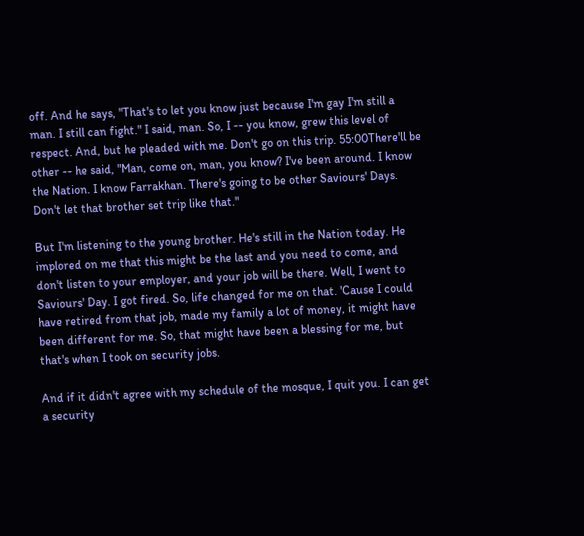off. And he says, "That's to let you know just because I'm gay I'm still a man. I still can fight." I said, man. So, I -- you know, grew this level of respect. And, but he pleaded with me. Don't go on this trip. 55:00There'll be other -- he said, "Man, come on, man, you know? I've been around. I know the Nation. I know Farrakhan. There's going to be other Saviours' Days. Don't let that brother set trip like that."

But I'm listening to the young brother. He's still in the Nation today. He implored on me that this might be the last and you need to come, and don't listen to your employer, and your job will be there. Well, I went to Saviours' Day. I got fired. So, life changed for me on that. 'Cause I could have retired from that job, made my family a lot of money, it might have been different for me. So, that might have been a blessing for me, but that's when I took on security jobs.

And if it didn't agree with my schedule of the mosque, I quit you. I can get a security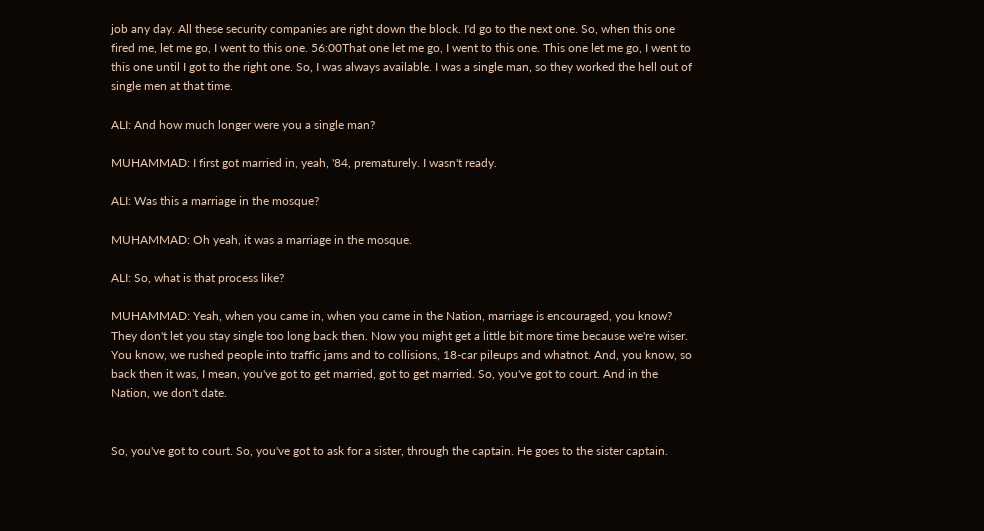job any day. All these security companies are right down the block. I'd go to the next one. So, when this one fired me, let me go, I went to this one. 56:00That one let me go, I went to this one. This one let me go, I went to this one until I got to the right one. So, I was always available. I was a single man, so they worked the hell out of single men at that time.

ALI: And how much longer were you a single man?

MUHAMMAD: I first got married in, yeah, '84, prematurely. I wasn't ready.

ALI: Was this a marriage in the mosque?

MUHAMMAD: Oh yeah, it was a marriage in the mosque.

ALI: So, what is that process like?

MUHAMMAD: Yeah, when you came in, when you came in the Nation, marriage is encouraged, you know? They don't let you stay single too long back then. Now you might get a little bit more time because we're wiser. You know, we rushed people into traffic jams and to collisions, 18-car pileups and whatnot. And, you know, so back then it was, I mean, you've got to get married, got to get married. So, you've got to court. And in the Nation, we don't date.


So, you've got to court. So, you've got to ask for a sister, through the captain. He goes to the sister captain.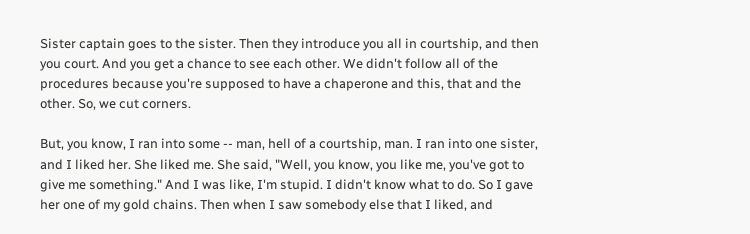Sister captain goes to the sister. Then they introduce you all in courtship, and then you court. And you get a chance to see each other. We didn't follow all of the procedures because you're supposed to have a chaperone and this, that and the other. So, we cut corners.

But, you know, I ran into some -- man, hell of a courtship, man. I ran into one sister, and I liked her. She liked me. She said, "Well, you know, you like me, you've got to give me something." And I was like, I'm stupid. I didn't know what to do. So I gave her one of my gold chains. Then when I saw somebody else that I liked, and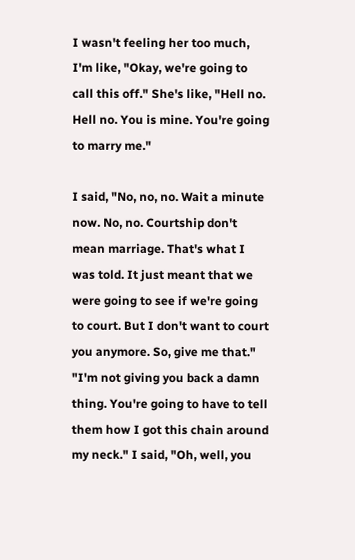I wasn't feeling her too much, I'm like, "Okay, we're going to call this off." She's like, "Hell no. Hell no. You is mine. You're going to marry me."

I said, "No, no, no. Wait a minute now. No, no. Courtship don't mean marriage. That's what I was told. It just meant that we were going to see if we're going to court. But I don't want to court you anymore. So, give me that." "I'm not giving you back a damn thing. You're going to have to tell them how I got this chain around my neck." I said, "Oh, well, you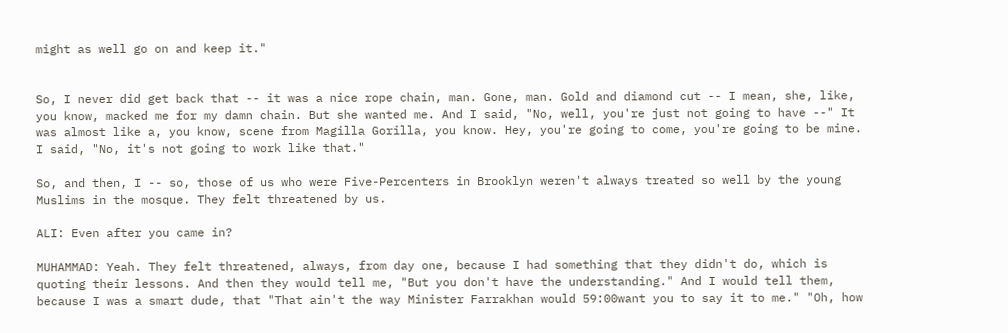might as well go on and keep it."


So, I never did get back that -- it was a nice rope chain, man. Gone, man. Gold and diamond cut -- I mean, she, like, you know, macked me for my damn chain. But she wanted me. And I said, "No, well, you're just not going to have --" It was almost like a, you know, scene from Magilla Gorilla, you know. Hey, you're going to come, you're going to be mine. I said, "No, it's not going to work like that."

So, and then, I -- so, those of us who were Five-Percenters in Brooklyn weren't always treated so well by the young Muslims in the mosque. They felt threatened by us.

ALI: Even after you came in?

MUHAMMAD: Yeah. They felt threatened, always, from day one, because I had something that they didn't do, which is quoting their lessons. And then they would tell me, "But you don't have the understanding." And I would tell them, because I was a smart dude, that "That ain't the way Minister Farrakhan would 59:00want you to say it to me." "Oh, how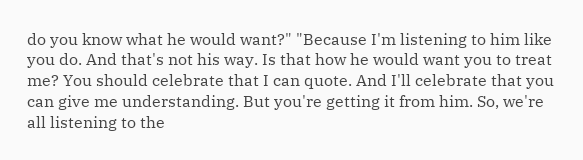do you know what he would want?" "Because I'm listening to him like you do. And that's not his way. Is that how he would want you to treat me? You should celebrate that I can quote. And I'll celebrate that you can give me understanding. But you're getting it from him. So, we're all listening to the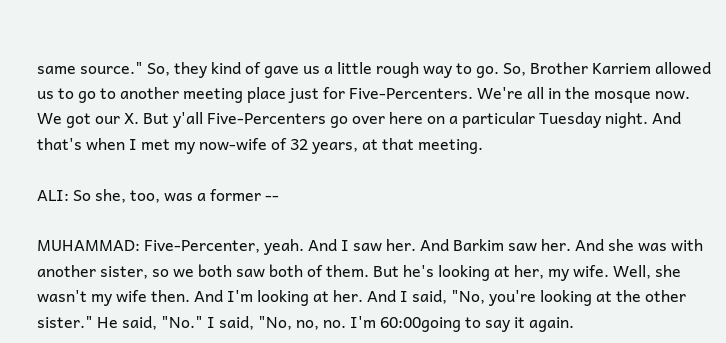same source." So, they kind of gave us a little rough way to go. So, Brother Karriem allowed us to go to another meeting place just for Five-Percenters. We're all in the mosque now. We got our X. But y'all Five-Percenters go over here on a particular Tuesday night. And that's when I met my now-wife of 32 years, at that meeting.

ALI: So she, too, was a former --

MUHAMMAD: Five-Percenter, yeah. And I saw her. And Barkim saw her. And she was with another sister, so we both saw both of them. But he's looking at her, my wife. Well, she wasn't my wife then. And I'm looking at her. And I said, "No, you're looking at the other sister." He said, "No." I said, "No, no, no. I'm 60:00going to say it again.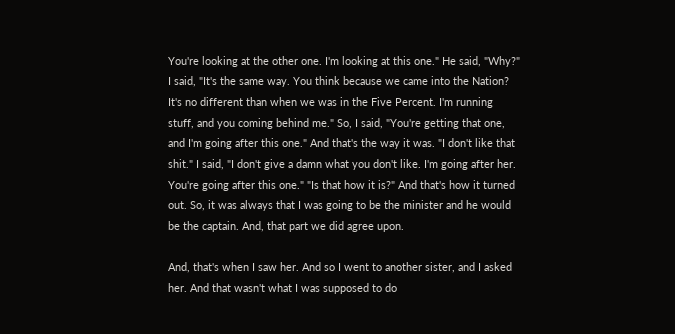You're looking at the other one. I'm looking at this one." He said, "Why?" I said, "It's the same way. You think because we came into the Nation? It's no different than when we was in the Five Percent. I'm running stuff, and you coming behind me." So, I said, "You're getting that one, and I'm going after this one." And that's the way it was. "I don't like that shit." I said, "I don't give a damn what you don't like. I'm going after her. You're going after this one." "Is that how it is?" And that's how it turned out. So, it was always that I was going to be the minister and he would be the captain. And, that part we did agree upon.

And, that's when I saw her. And so I went to another sister, and I asked her. And that wasn't what I was supposed to do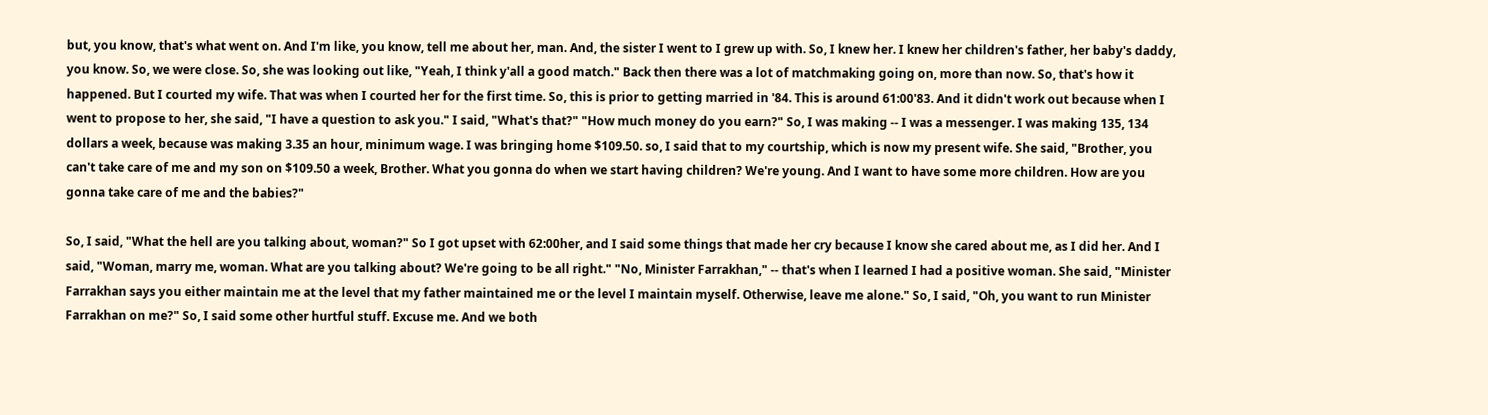but, you know, that's what went on. And I'm like, you know, tell me about her, man. And, the sister I went to I grew up with. So, I knew her. I knew her children's father, her baby's daddy, you know. So, we were close. So, she was looking out like, "Yeah, I think y'all a good match." Back then there was a lot of matchmaking going on, more than now. So, that's how it happened. But I courted my wife. That was when I courted her for the first time. So, this is prior to getting married in '84. This is around 61:00'83. And it didn't work out because when I went to propose to her, she said, "I have a question to ask you." I said, "What's that?" "How much money do you earn?" So, I was making -- I was a messenger. I was making 135, 134 dollars a week, because was making 3.35 an hour, minimum wage. I was bringing home $109.50. so, I said that to my courtship, which is now my present wife. She said, "Brother, you can't take care of me and my son on $109.50 a week, Brother. What you gonna do when we start having children? We're young. And I want to have some more children. How are you gonna take care of me and the babies?"

So, I said, "What the hell are you talking about, woman?" So I got upset with 62:00her, and I said some things that made her cry because I know she cared about me, as I did her. And I said, "Woman, marry me, woman. What are you talking about? We're going to be all right." "No, Minister Farrakhan," -- that's when I learned I had a positive woman. She said, "Minister Farrakhan says you either maintain me at the level that my father maintained me or the level I maintain myself. Otherwise, leave me alone." So, I said, "Oh, you want to run Minister Farrakhan on me?" So, I said some other hurtful stuff. Excuse me. And we both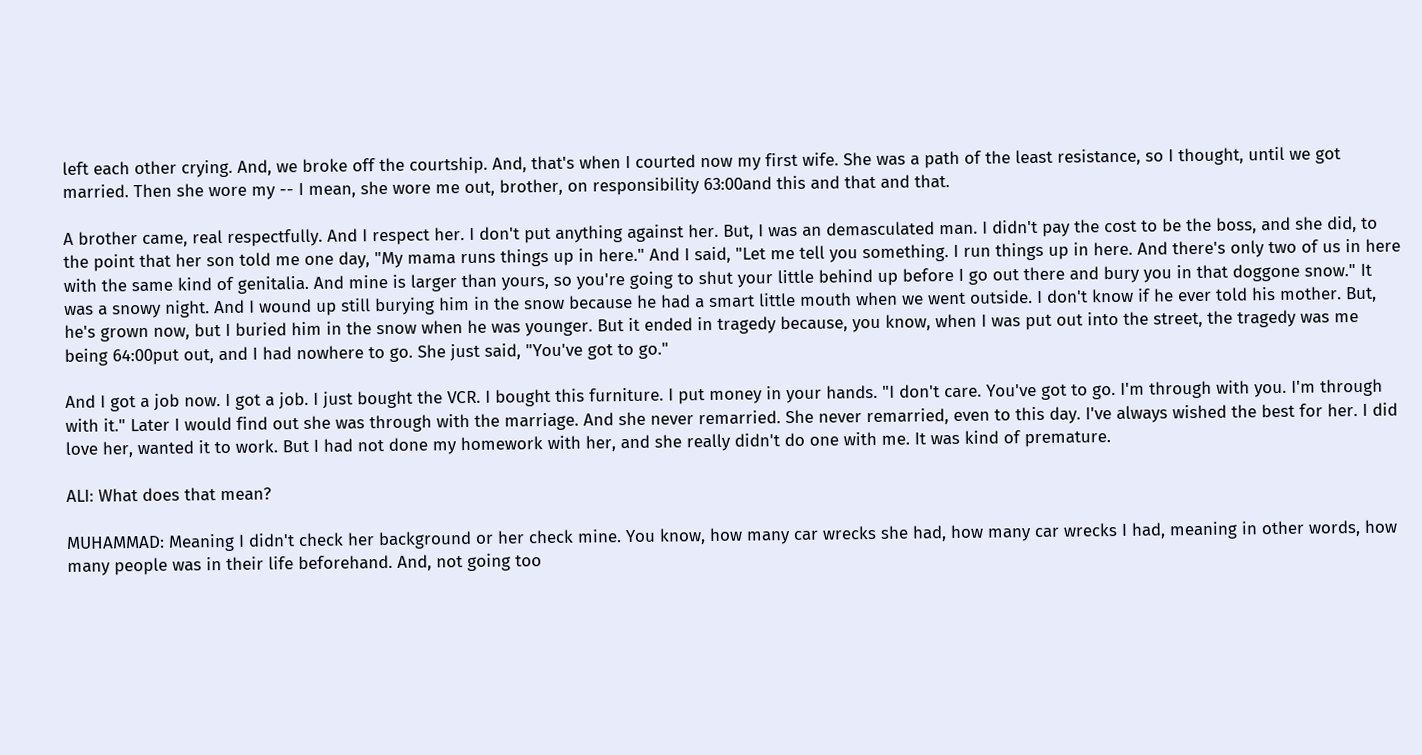left each other crying. And, we broke off the courtship. And, that's when I courted now my first wife. She was a path of the least resistance, so I thought, until we got married. Then she wore my -- I mean, she wore me out, brother, on responsibility 63:00and this and that and that.

A brother came, real respectfully. And I respect her. I don't put anything against her. But, I was an demasculated man. I didn't pay the cost to be the boss, and she did, to the point that her son told me one day, "My mama runs things up in here." And I said, "Let me tell you something. I run things up in here. And there's only two of us in here with the same kind of genitalia. And mine is larger than yours, so you're going to shut your little behind up before I go out there and bury you in that doggone snow." It was a snowy night. And I wound up still burying him in the snow because he had a smart little mouth when we went outside. I don't know if he ever told his mother. But, he's grown now, but I buried him in the snow when he was younger. But it ended in tragedy because, you know, when I was put out into the street, the tragedy was me being 64:00put out, and I had nowhere to go. She just said, "You've got to go."

And I got a job now. I got a job. I just bought the VCR. I bought this furniture. I put money in your hands. "I don't care. You've got to go. I'm through with you. I'm through with it." Later I would find out she was through with the marriage. And she never remarried. She never remarried, even to this day. I've always wished the best for her. I did love her, wanted it to work. But I had not done my homework with her, and she really didn't do one with me. It was kind of premature.

ALI: What does that mean?

MUHAMMAD: Meaning I didn't check her background or her check mine. You know, how many car wrecks she had, how many car wrecks I had, meaning in other words, how many people was in their life beforehand. And, not going too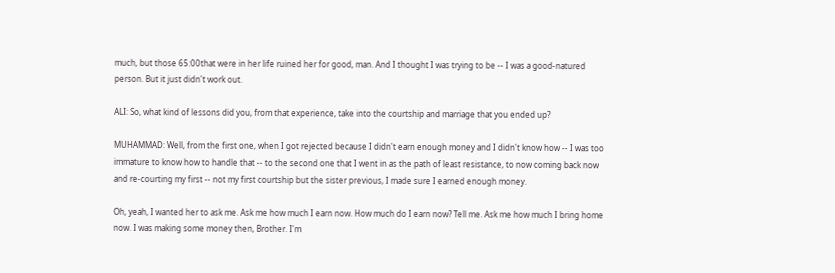much, but those 65:00that were in her life ruined her for good, man. And I thought I was trying to be -- I was a good-natured person. But it just didn't work out.

ALI: So, what kind of lessons did you, from that experience, take into the courtship and marriage that you ended up?

MUHAMMAD: Well, from the first one, when I got rejected because I didn't earn enough money and I didn't know how -- I was too immature to know how to handle that -- to the second one that I went in as the path of least resistance, to now coming back now and re-courting my first -- not my first courtship but the sister previous, I made sure I earned enough money.

Oh, yeah, I wanted her to ask me. Ask me how much I earn now. How much do I earn now? Tell me. Ask me how much I bring home now. I was making some money then, Brother. I'm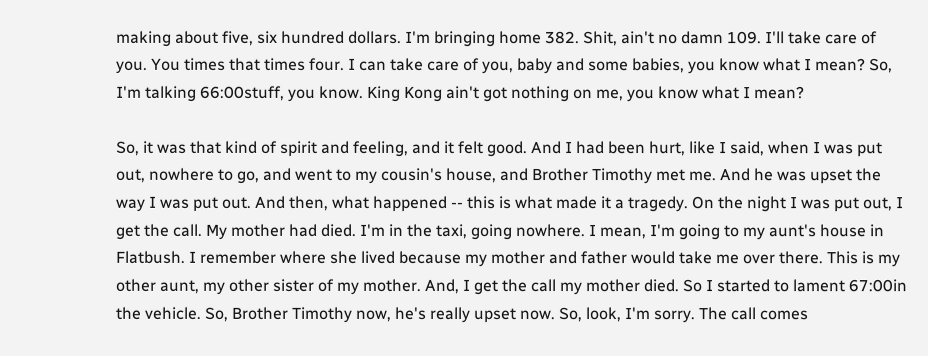making about five, six hundred dollars. I'm bringing home 382. Shit, ain't no damn 109. I'll take care of you. You times that times four. I can take care of you, baby and some babies, you know what I mean? So, I'm talking 66:00stuff, you know. King Kong ain't got nothing on me, you know what I mean?

So, it was that kind of spirit and feeling, and it felt good. And I had been hurt, like I said, when I was put out, nowhere to go, and went to my cousin's house, and Brother Timothy met me. And he was upset the way I was put out. And then, what happened -- this is what made it a tragedy. On the night I was put out, I get the call. My mother had died. I'm in the taxi, going nowhere. I mean, I'm going to my aunt's house in Flatbush. I remember where she lived because my mother and father would take me over there. This is my other aunt, my other sister of my mother. And, I get the call my mother died. So I started to lament 67:00in the vehicle. So, Brother Timothy now, he's really upset now. So, look, I'm sorry. The call comes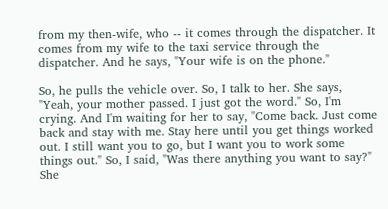from my then-wife, who -- it comes through the dispatcher. It comes from my wife to the taxi service through the dispatcher. And he says, "Your wife is on the phone."

So, he pulls the vehicle over. So, I talk to her. She says, "Yeah, your mother passed. I just got the word." So, I'm crying. And I'm waiting for her to say, "Come back. Just come back and stay with me. Stay here until you get things worked out. I still want you to go, but I want you to work some things out." So, I said, "Was there anything you want to say?" She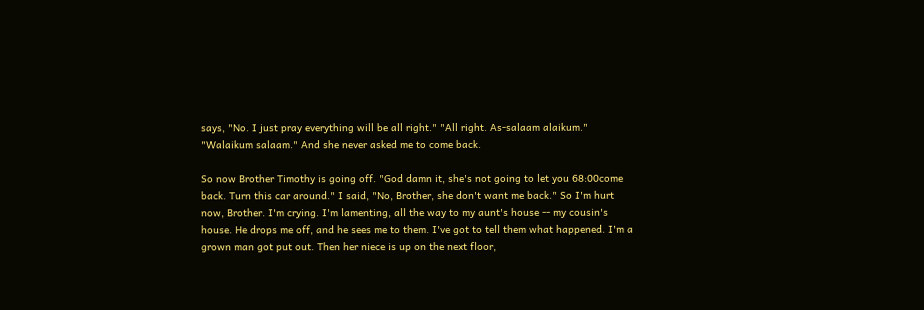says, "No. I just pray everything will be all right." "All right. As-salaam alaikum." "Walaikum salaam." And she never asked me to come back.

So now Brother Timothy is going off. "God damn it, she's not going to let you 68:00come back. Turn this car around." I said, "No, Brother, she don't want me back." So I'm hurt now, Brother. I'm crying. I'm lamenting, all the way to my aunt's house -- my cousin's house. He drops me off, and he sees me to them. I've got to tell them what happened. I'm a grown man got put out. Then her niece is up on the next floor,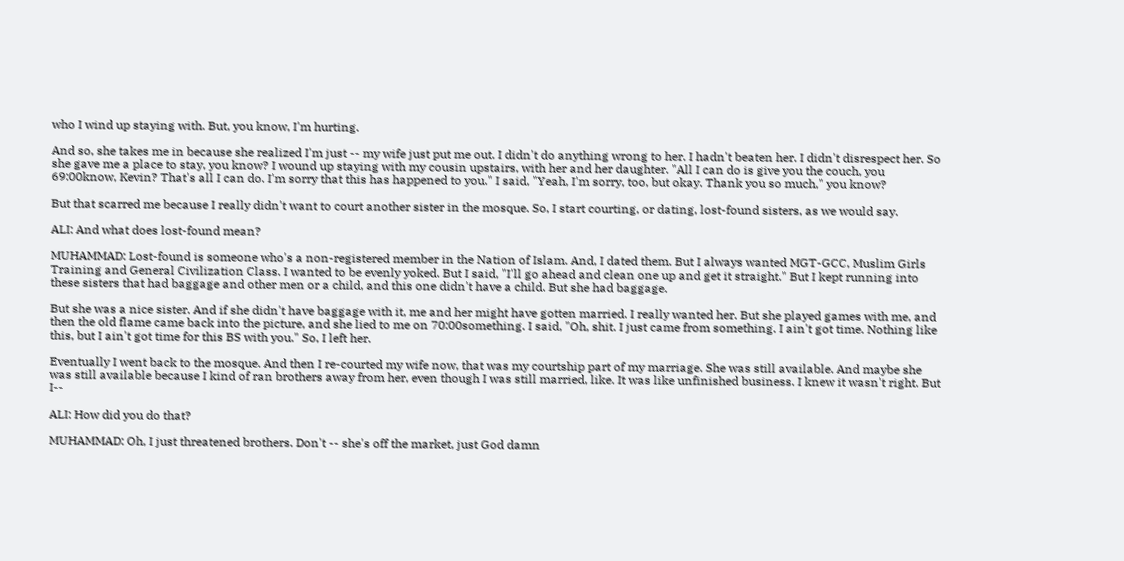who I wind up staying with. But, you know, I'm hurting.

And so, she takes me in because she realized I'm just -- my wife just put me out. I didn't do anything wrong to her. I hadn't beaten her. I didn't disrespect her. So she gave me a place to stay, you know? I wound up staying with my cousin upstairs, with her and her daughter. "All I can do is give you the couch, you 69:00know, Kevin? That's all I can do. I'm sorry that this has happened to you." I said, "Yeah, I'm sorry, too, but okay. Thank you so much," you know?

But that scarred me because I really didn't want to court another sister in the mosque. So, I start courting, or dating, lost-found sisters, as we would say.

ALI: And what does lost-found mean?

MUHAMMAD: Lost-found is someone who's a non-registered member in the Nation of Islam. And, I dated them. But I always wanted MGT-GCC, Muslim Girls Training and General Civilization Class. I wanted to be evenly yoked. But I said, "I'll go ahead and clean one up and get it straight." But I kept running into these sisters that had baggage and other men or a child, and this one didn't have a child. But she had baggage.

But she was a nice sister. And if she didn't have baggage with it, me and her might have gotten married. I really wanted her. But she played games with me, and then the old flame came back into the picture, and she lied to me on 70:00something. I said, "Oh, shit. I just came from something. I ain't got time. Nothing like this, but I ain't got time for this BS with you." So, I left her.

Eventually I went back to the mosque. And then I re-courted my wife now, that was my courtship part of my marriage. She was still available. And maybe she was still available because I kind of ran brothers away from her, even though I was still married, like. It was like unfinished business. I knew it wasn't right. But I--

ALI: How did you do that?

MUHAMMAD: Oh, I just threatened brothers. Don't -- she's off the market, just God damn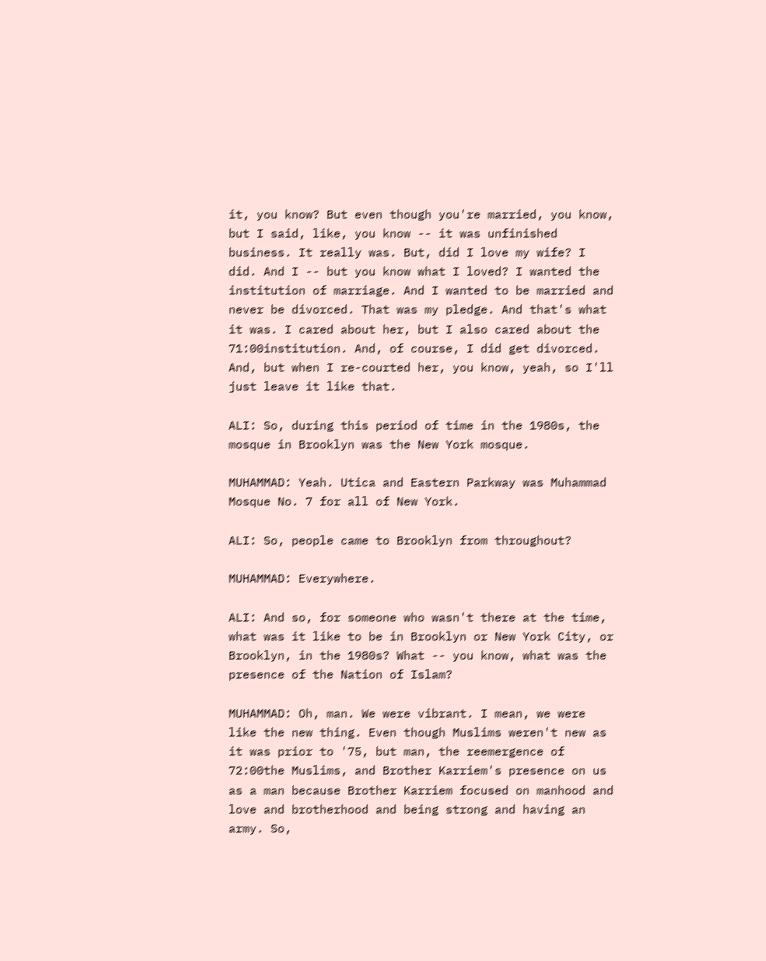it, you know? But even though you're married, you know, but I said, like, you know -- it was unfinished business. It really was. But, did I love my wife? I did. And I -- but you know what I loved? I wanted the institution of marriage. And I wanted to be married and never be divorced. That was my pledge. And that's what it was. I cared about her, but I also cared about the 71:00institution. And, of course, I did get divorced. And, but when I re-courted her, you know, yeah, so I'll just leave it like that.

ALI: So, during this period of time in the 1980s, the mosque in Brooklyn was the New York mosque.

MUHAMMAD: Yeah. Utica and Eastern Parkway was Muhammad Mosque No. 7 for all of New York.

ALI: So, people came to Brooklyn from throughout?

MUHAMMAD: Everywhere.

ALI: And so, for someone who wasn't there at the time, what was it like to be in Brooklyn or New York City, or Brooklyn, in the 1980s? What -- you know, what was the presence of the Nation of Islam?

MUHAMMAD: Oh, man. We were vibrant. I mean, we were like the new thing. Even though Muslims weren't new as it was prior to '75, but man, the reemergence of 72:00the Muslims, and Brother Karriem's presence on us as a man because Brother Karriem focused on manhood and love and brotherhood and being strong and having an army. So,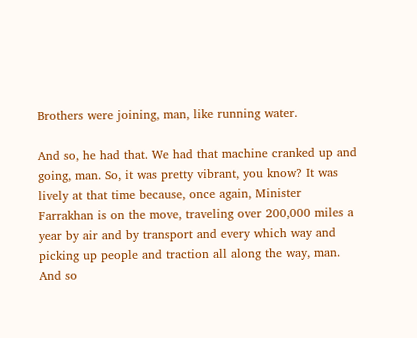Brothers were joining, man, like running water.

And so, he had that. We had that machine cranked up and going, man. So, it was pretty vibrant, you know? It was lively at that time because, once again, Minister Farrakhan is on the move, traveling over 200,000 miles a year by air and by transport and every which way and picking up people and traction all along the way, man. And so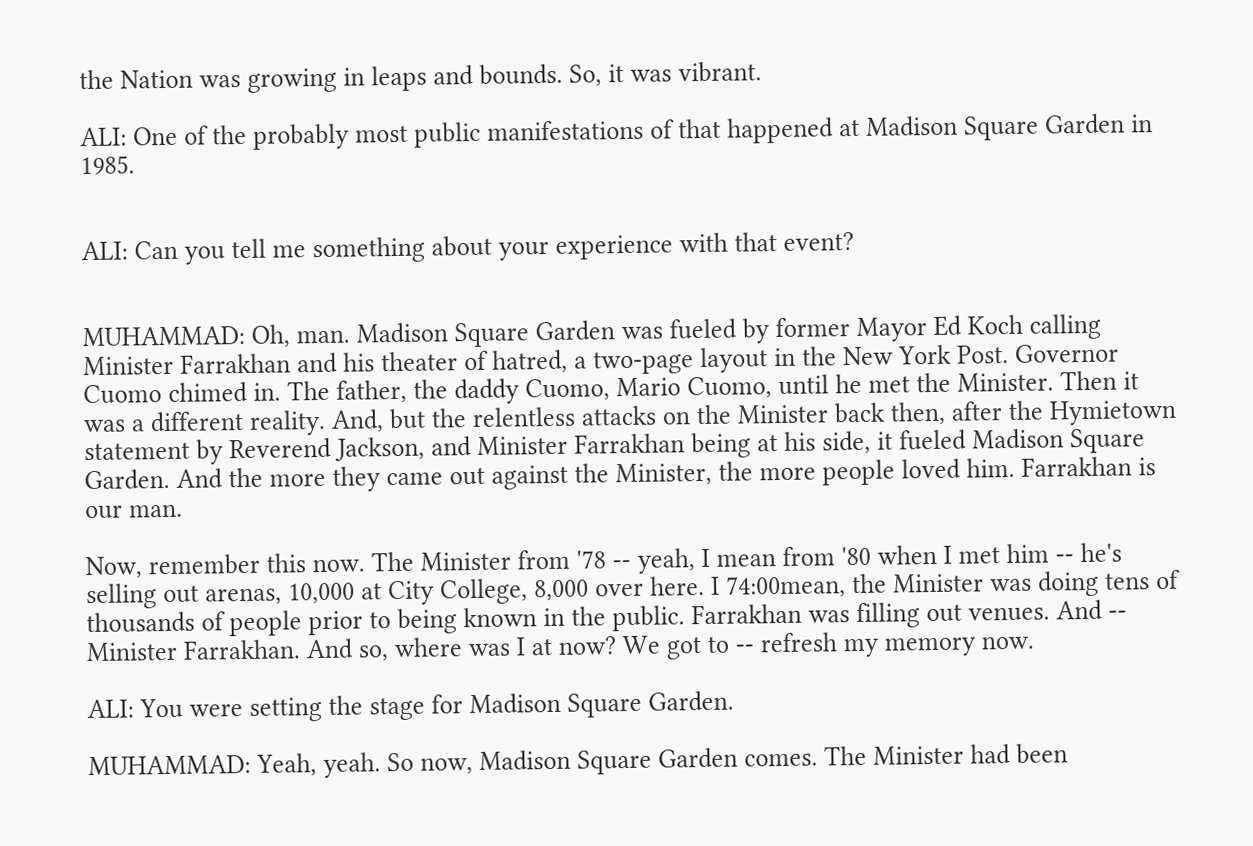the Nation was growing in leaps and bounds. So, it was vibrant.

ALI: One of the probably most public manifestations of that happened at Madison Square Garden in 1985.


ALI: Can you tell me something about your experience with that event?


MUHAMMAD: Oh, man. Madison Square Garden was fueled by former Mayor Ed Koch calling Minister Farrakhan and his theater of hatred, a two-page layout in the New York Post. Governor Cuomo chimed in. The father, the daddy Cuomo, Mario Cuomo, until he met the Minister. Then it was a different reality. And, but the relentless attacks on the Minister back then, after the Hymietown statement by Reverend Jackson, and Minister Farrakhan being at his side, it fueled Madison Square Garden. And the more they came out against the Minister, the more people loved him. Farrakhan is our man.

Now, remember this now. The Minister from '78 -- yeah, I mean from '80 when I met him -- he's selling out arenas, 10,000 at City College, 8,000 over here. I 74:00mean, the Minister was doing tens of thousands of people prior to being known in the public. Farrakhan was filling out venues. And -- Minister Farrakhan. And so, where was I at now? We got to -- refresh my memory now.

ALI: You were setting the stage for Madison Square Garden.

MUHAMMAD: Yeah, yeah. So now, Madison Square Garden comes. The Minister had been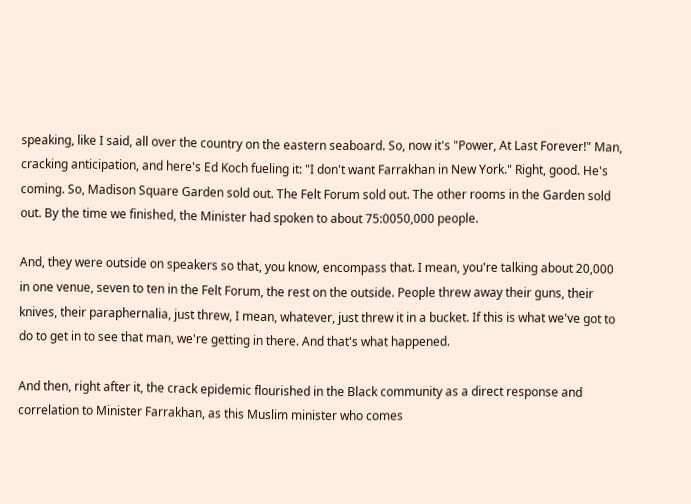speaking, like I said, all over the country on the eastern seaboard. So, now it's "Power, At Last Forever!" Man, cracking anticipation, and here's Ed Koch fueling it: "I don't want Farrakhan in New York." Right, good. He's coming. So, Madison Square Garden sold out. The Felt Forum sold out. The other rooms in the Garden sold out. By the time we finished, the Minister had spoken to about 75:0050,000 people.

And, they were outside on speakers so that, you know, encompass that. I mean, you're talking about 20,000 in one venue, seven to ten in the Felt Forum, the rest on the outside. People threw away their guns, their knives, their paraphernalia, just threw, I mean, whatever, just threw it in a bucket. If this is what we've got to do to get in to see that man, we're getting in there. And that's what happened.

And then, right after it, the crack epidemic flourished in the Black community as a direct response and correlation to Minister Farrakhan, as this Muslim minister who comes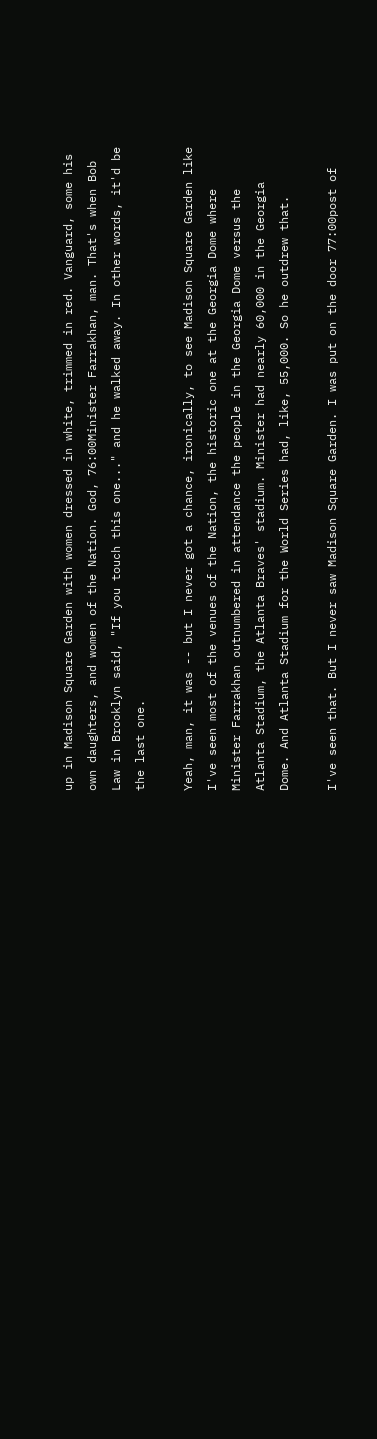up in Madison Square Garden with women dressed in white, trimmed in red. Vanguard, some his own daughters, and women of the Nation. God, 76:00Minister Farrakhan, man. That's when Bob Law in Brooklyn said, "If you touch this one..." and he walked away. In other words, it'd be the last one.

Yeah, man, it was -- but I never got a chance, ironically, to see Madison Square Garden like I've seen most of the venues of the Nation, the historic one at the Georgia Dome where Minister Farrakhan outnumbered in attendance the people in the Georgia Dome versus the Atlanta Stadium, the Atlanta Braves' stadium. Minister had nearly 60,000 in the Georgia Dome. And Atlanta Stadium for the World Series had, like, 55,000. So he outdrew that.

I've seen that. But I never saw Madison Square Garden. I was put on the door 77:00post of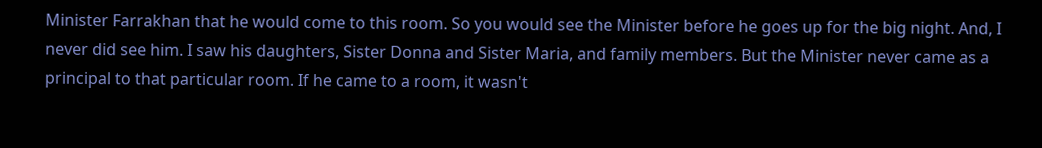Minister Farrakhan that he would come to this room. So you would see the Minister before he goes up for the big night. And, I never did see him. I saw his daughters, Sister Donna and Sister Maria, and family members. But the Minister never came as a principal to that particular room. If he came to a room, it wasn't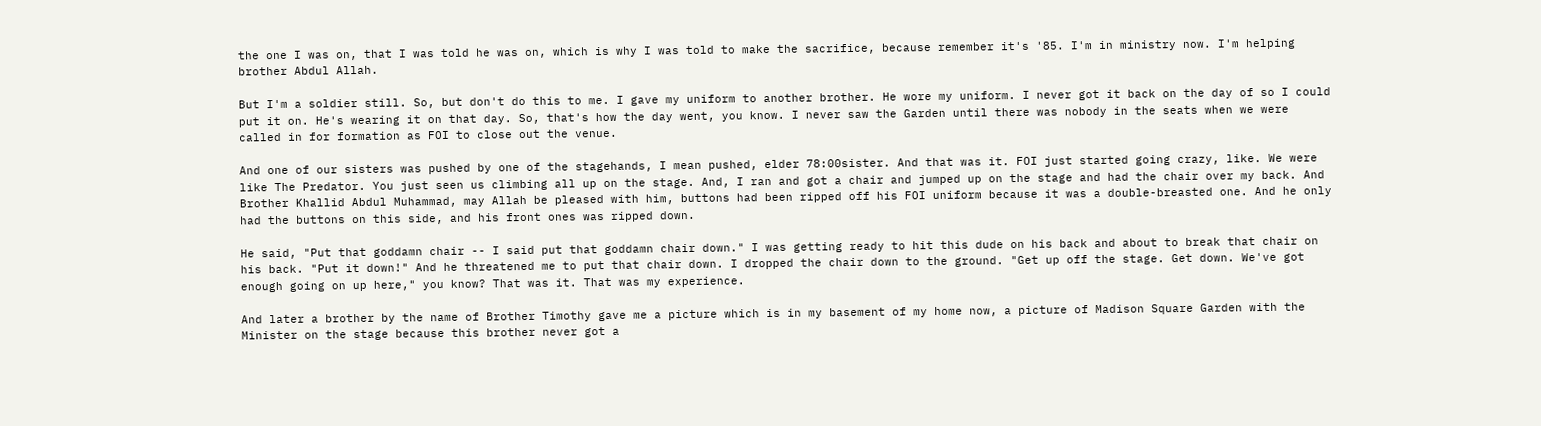the one I was on, that I was told he was on, which is why I was told to make the sacrifice, because remember it's '85. I'm in ministry now. I'm helping brother Abdul Allah.

But I'm a soldier still. So, but don't do this to me. I gave my uniform to another brother. He wore my uniform. I never got it back on the day of so I could put it on. He's wearing it on that day. So, that's how the day went, you know. I never saw the Garden until there was nobody in the seats when we were called in for formation as FOI to close out the venue.

And one of our sisters was pushed by one of the stagehands, I mean pushed, elder 78:00sister. And that was it. FOI just started going crazy, like. We were like The Predator. You just seen us climbing all up on the stage. And, I ran and got a chair and jumped up on the stage and had the chair over my back. And Brother Khallid Abdul Muhammad, may Allah be pleased with him, buttons had been ripped off his FOI uniform because it was a double-breasted one. And he only had the buttons on this side, and his front ones was ripped down.

He said, "Put that goddamn chair -- I said put that goddamn chair down." I was getting ready to hit this dude on his back and about to break that chair on his back. "Put it down!" And he threatened me to put that chair down. I dropped the chair down to the ground. "Get up off the stage. Get down. We've got enough going on up here," you know? That was it. That was my experience.

And later a brother by the name of Brother Timothy gave me a picture which is in my basement of my home now, a picture of Madison Square Garden with the Minister on the stage because this brother never got a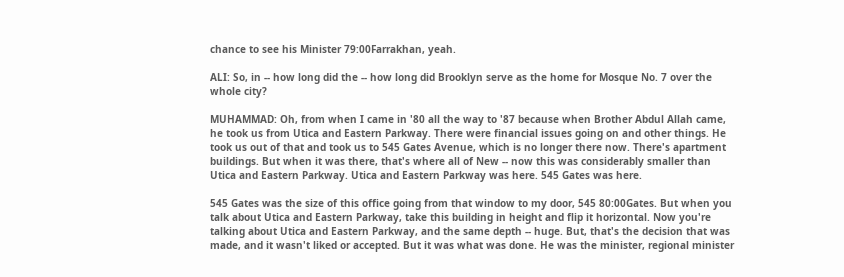chance to see his Minister 79:00Farrakhan, yeah.

ALI: So, in -- how long did the -- how long did Brooklyn serve as the home for Mosque No. 7 over the whole city?

MUHAMMAD: Oh, from when I came in '80 all the way to '87 because when Brother Abdul Allah came, he took us from Utica and Eastern Parkway. There were financial issues going on and other things. He took us out of that and took us to 545 Gates Avenue, which is no longer there now. There's apartment buildings. But when it was there, that's where all of New -- now this was considerably smaller than Utica and Eastern Parkway. Utica and Eastern Parkway was here. 545 Gates was here.

545 Gates was the size of this office going from that window to my door, 545 80:00Gates. But when you talk about Utica and Eastern Parkway, take this building in height and flip it horizontal. Now you're talking about Utica and Eastern Parkway, and the same depth -- huge. But, that's the decision that was made, and it wasn't liked or accepted. But it was what was done. He was the minister, regional minister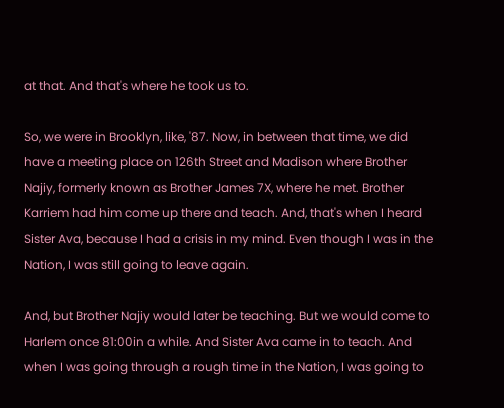at that. And that's where he took us to.

So, we were in Brooklyn, like, '87. Now, in between that time, we did have a meeting place on 126th Street and Madison where Brother Najiy, formerly known as Brother James 7X, where he met. Brother Karriem had him come up there and teach. And, that's when I heard Sister Ava, because I had a crisis in my mind. Even though I was in the Nation, I was still going to leave again.

And, but Brother Najiy would later be teaching. But we would come to Harlem once 81:00in a while. And Sister Ava came in to teach. And when I was going through a rough time in the Nation, I was going to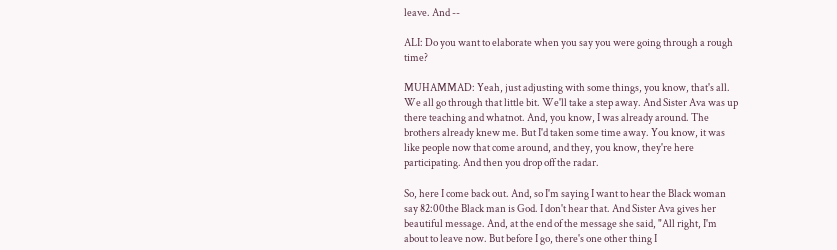leave. And --

ALI: Do you want to elaborate when you say you were going through a rough time?

MUHAMMAD: Yeah, just adjusting with some things, you know, that's all. We all go through that little bit. We'll take a step away. And Sister Ava was up there teaching and whatnot. And, you know, I was already around. The brothers already knew me. But I'd taken some time away. You know, it was like people now that come around, and they, you know, they're here participating. And then you drop off the radar.

So, here I come back out. And, so I'm saying I want to hear the Black woman say 82:00the Black man is God. I don't hear that. And Sister Ava gives her beautiful message. And, at the end of the message she said, "All right, I'm about to leave now. But before I go, there's one other thing I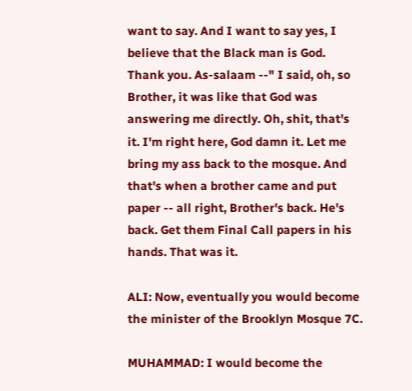want to say. And I want to say yes, I believe that the Black man is God. Thank you. As-salaam --" I said, oh, so Brother, it was like that God was answering me directly. Oh, shit, that's it. I'm right here, God damn it. Let me bring my ass back to the mosque. And that's when a brother came and put paper -- all right, Brother's back. He's back. Get them Final Call papers in his hands. That was it.

ALI: Now, eventually you would become the minister of the Brooklyn Mosque 7C.

MUHAMMAD: I would become the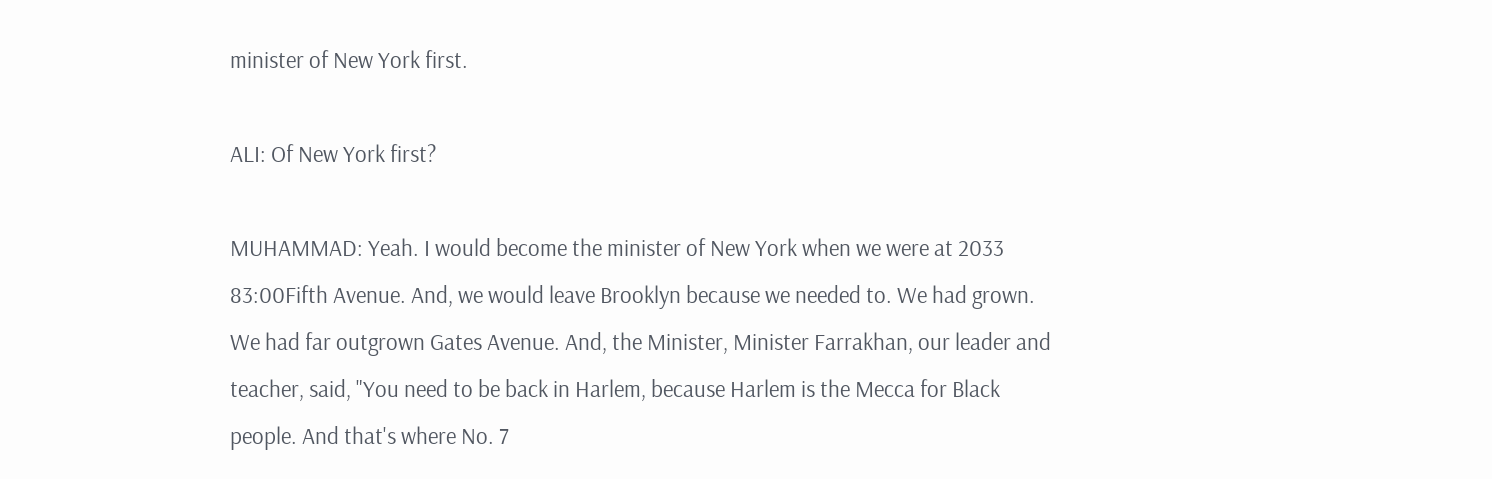minister of New York first.

ALI: Of New York first?

MUHAMMAD: Yeah. I would become the minister of New York when we were at 2033 83:00Fifth Avenue. And, we would leave Brooklyn because we needed to. We had grown. We had far outgrown Gates Avenue. And, the Minister, Minister Farrakhan, our leader and teacher, said, "You need to be back in Harlem, because Harlem is the Mecca for Black people. And that's where No. 7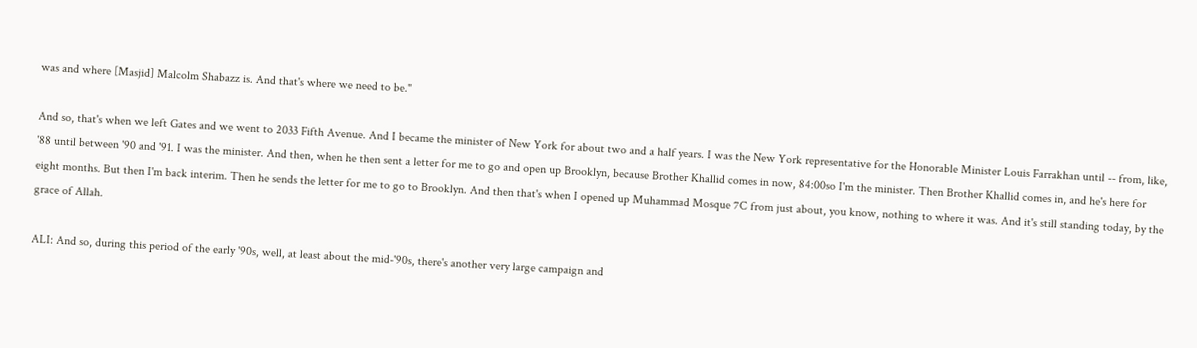was and where [Masjid] Malcolm Shabazz is. And that's where we need to be."

And so, that's when we left Gates and we went to 2033 Fifth Avenue. And I became the minister of New York for about two and a half years. I was the New York representative for the Honorable Minister Louis Farrakhan until -- from, like, '88 until between '90 and '91. I was the minister. And then, when he then sent a letter for me to go and open up Brooklyn, because Brother Khallid comes in now, 84:00so I'm the minister. Then Brother Khallid comes in, and he's here for eight months. But then I'm back interim. Then he sends the letter for me to go to Brooklyn. And then that's when I opened up Muhammad Mosque 7C from just about, you know, nothing to where it was. And it's still standing today, by the grace of Allah.

ALI: And so, during this period of the early '90s, well, at least about the mid-'90s, there's another very large campaign and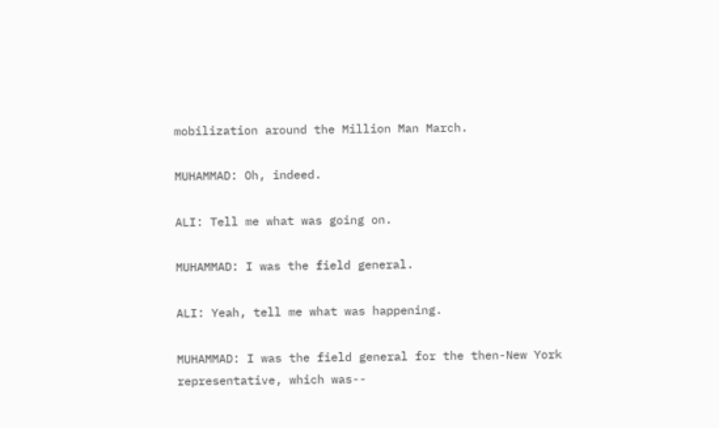mobilization around the Million Man March.

MUHAMMAD: Oh, indeed.

ALI: Tell me what was going on.

MUHAMMAD: I was the field general.

ALI: Yeah, tell me what was happening.

MUHAMMAD: I was the field general for the then-New York representative, which was--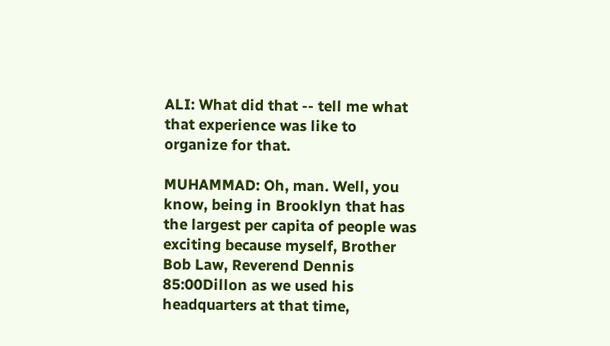ALI: What did that -- tell me what that experience was like to organize for that.

MUHAMMAD: Oh, man. Well, you know, being in Brooklyn that has the largest per capita of people was exciting because myself, Brother Bob Law, Reverend Dennis 85:00Dillon as we used his headquarters at that time,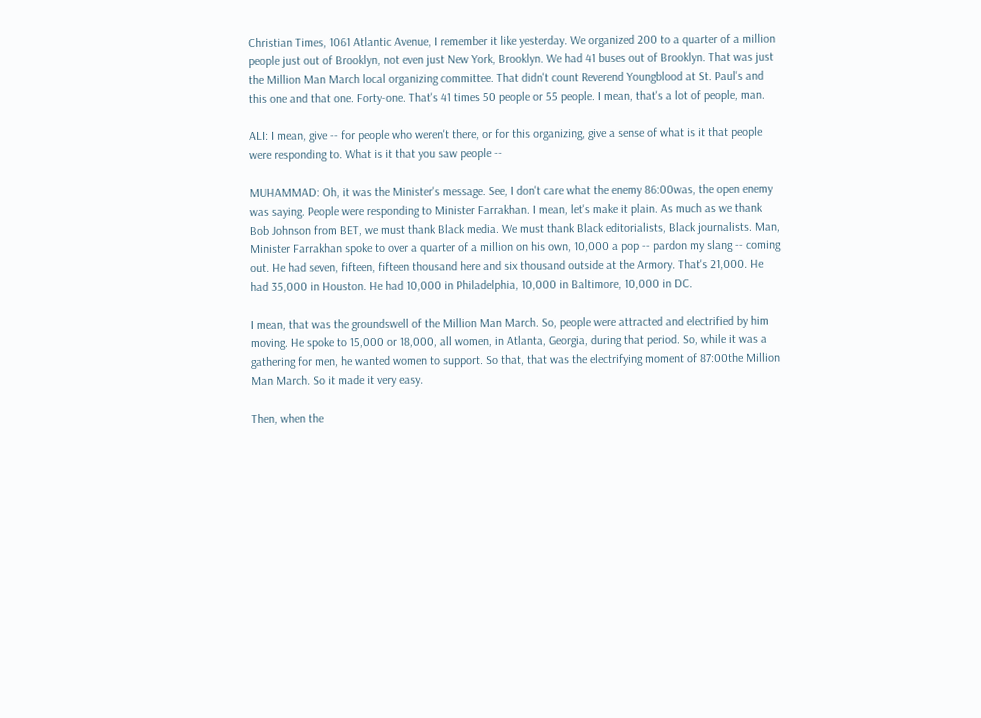Christian Times, 1061 Atlantic Avenue, I remember it like yesterday. We organized 200 to a quarter of a million people just out of Brooklyn, not even just New York, Brooklyn. We had 41 buses out of Brooklyn. That was just the Million Man March local organizing committee. That didn't count Reverend Youngblood at St. Paul's and this one and that one. Forty-one. That's 41 times 50 people or 55 people. I mean, that's a lot of people, man.

ALI: I mean, give -- for people who weren't there, or for this organizing, give a sense of what is it that people were responding to. What is it that you saw people --

MUHAMMAD: Oh, it was the Minister's message. See, I don't care what the enemy 86:00was, the open enemy was saying. People were responding to Minister Farrakhan. I mean, let's make it plain. As much as we thank Bob Johnson from BET, we must thank Black media. We must thank Black editorialists, Black journalists. Man, Minister Farrakhan spoke to over a quarter of a million on his own, 10,000 a pop -- pardon my slang -- coming out. He had seven, fifteen, fifteen thousand here and six thousand outside at the Armory. That's 21,000. He had 35,000 in Houston. He had 10,000 in Philadelphia, 10,000 in Baltimore, 10,000 in DC.

I mean, that was the groundswell of the Million Man March. So, people were attracted and electrified by him moving. He spoke to 15,000 or 18,000, all women, in Atlanta, Georgia, during that period. So, while it was a gathering for men, he wanted women to support. So that, that was the electrifying moment of 87:00the Million Man March. So it made it very easy.

Then, when the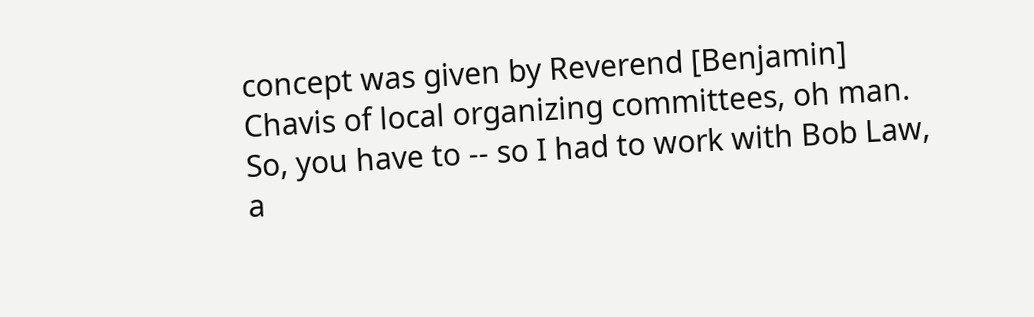concept was given by Reverend [Benjamin] Chavis of local organizing committees, oh man. So, you have to -- so I had to work with Bob Law, a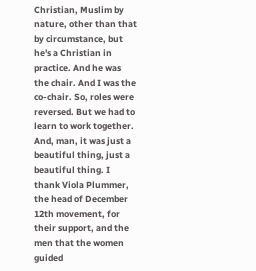Christian, Muslim by nature, other than that by circumstance, but he's a Christian in practice. And he was the chair. And I was the co-chair. So, roles were reversed. But we had to learn to work together. And, man, it was just a beautiful thing, just a beautiful thing. I thank Viola Plummer, the head of December 12th movement, for their support, and the men that the women guided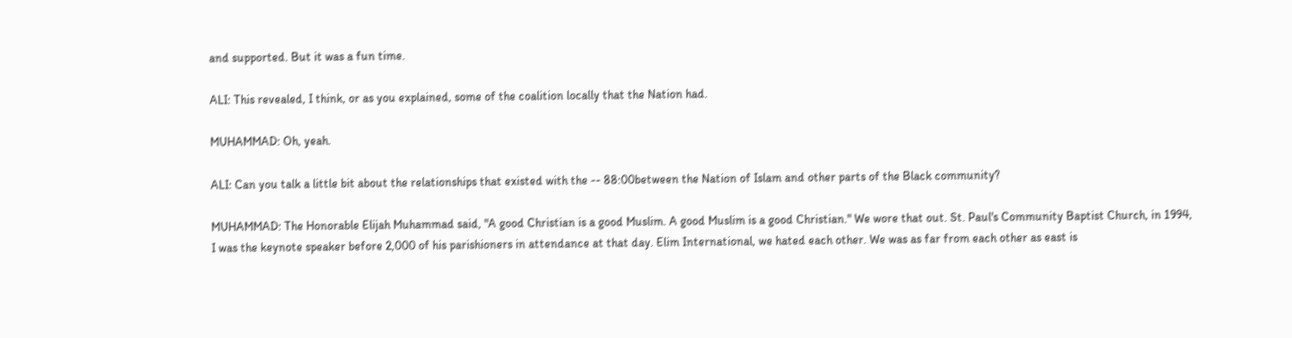and supported. But it was a fun time.

ALI: This revealed, I think, or as you explained, some of the coalition locally that the Nation had.

MUHAMMAD: Oh, yeah.

ALI: Can you talk a little bit about the relationships that existed with the -- 88:00between the Nation of Islam and other parts of the Black community?

MUHAMMAD: The Honorable Elijah Muhammad said, "A good Christian is a good Muslim. A good Muslim is a good Christian." We wore that out. St. Paul's Community Baptist Church, in 1994, I was the keynote speaker before 2,000 of his parishioners in attendance at that day. Elim International, we hated each other. We was as far from each other as east is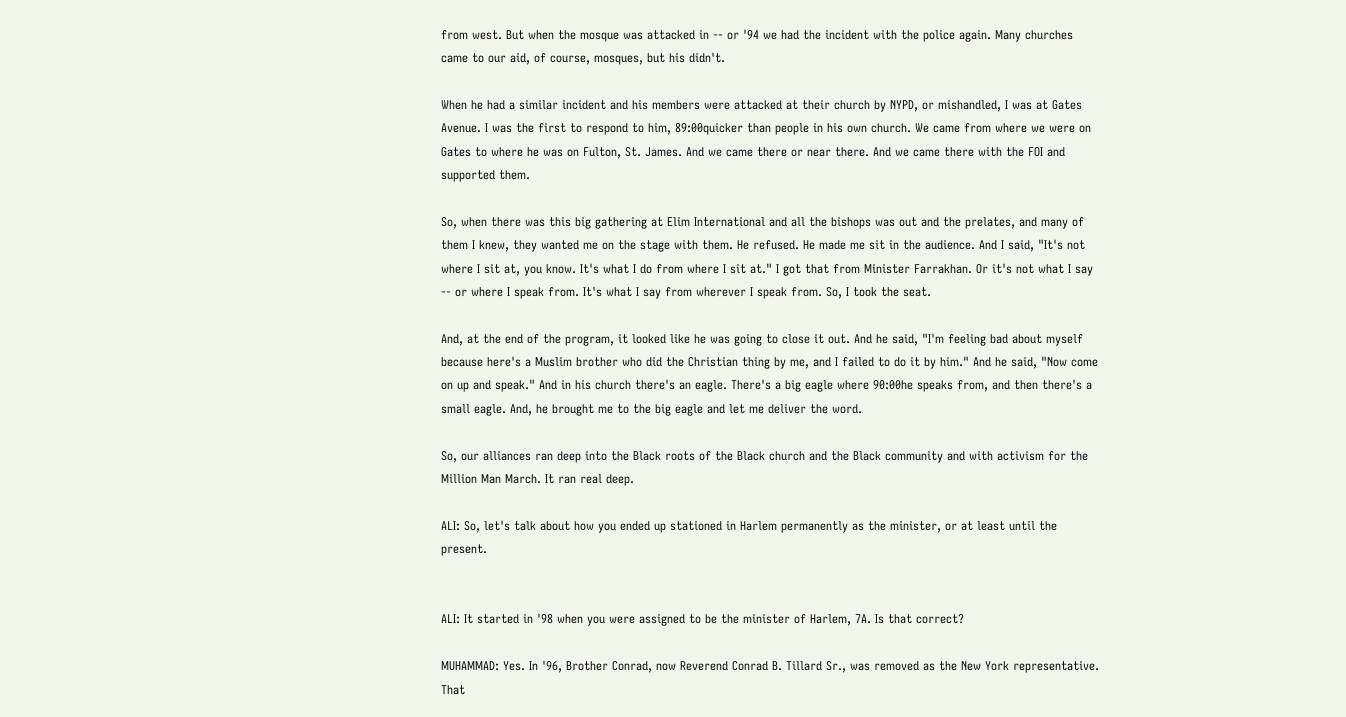from west. But when the mosque was attacked in -- or '94 we had the incident with the police again. Many churches came to our aid, of course, mosques, but his didn't.

When he had a similar incident and his members were attacked at their church by NYPD, or mishandled, I was at Gates Avenue. I was the first to respond to him, 89:00quicker than people in his own church. We came from where we were on Gates to where he was on Fulton, St. James. And we came there or near there. And we came there with the FOI and supported them.

So, when there was this big gathering at Elim International and all the bishops was out and the prelates, and many of them I knew, they wanted me on the stage with them. He refused. He made me sit in the audience. And I said, "It's not where I sit at, you know. It's what I do from where I sit at." I got that from Minister Farrakhan. Or it's not what I say -- or where I speak from. It's what I say from wherever I speak from. So, I took the seat.

And, at the end of the program, it looked like he was going to close it out. And he said, "I'm feeling bad about myself because here's a Muslim brother who did the Christian thing by me, and I failed to do it by him." And he said, "Now come on up and speak." And in his church there's an eagle. There's a big eagle where 90:00he speaks from, and then there's a small eagle. And, he brought me to the big eagle and let me deliver the word.

So, our alliances ran deep into the Black roots of the Black church and the Black community and with activism for the Million Man March. It ran real deep.

ALI: So, let's talk about how you ended up stationed in Harlem permanently as the minister, or at least until the present.


ALI: It started in '98 when you were assigned to be the minister of Harlem, 7A. Is that correct?

MUHAMMAD: Yes. In '96, Brother Conrad, now Reverend Conrad B. Tillard Sr., was removed as the New York representative. That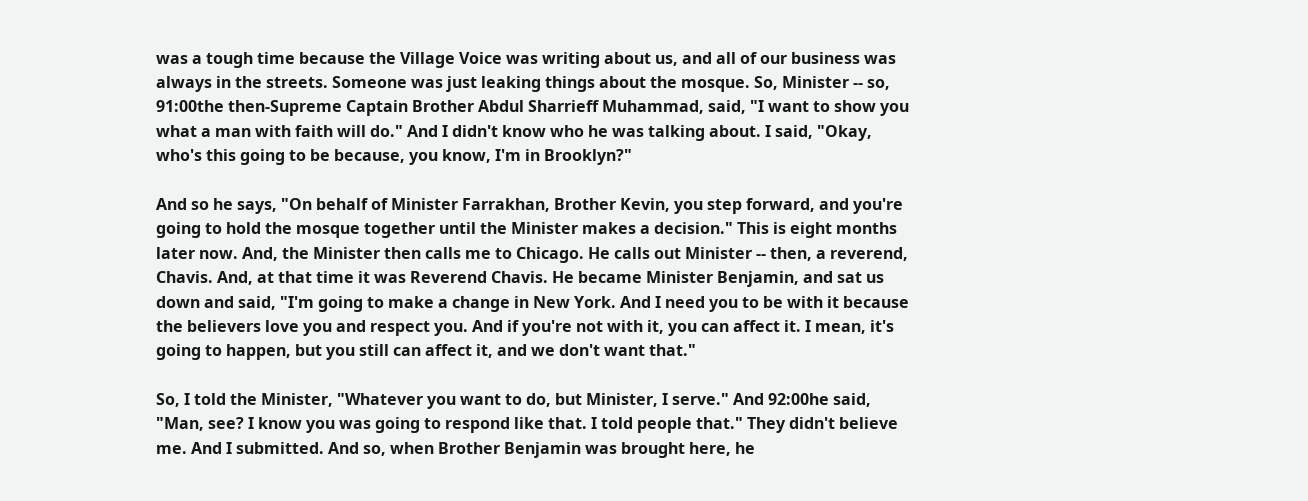was a tough time because the Village Voice was writing about us, and all of our business was always in the streets. Someone was just leaking things about the mosque. So, Minister -- so, 91:00the then-Supreme Captain Brother Abdul Sharrieff Muhammad, said, "I want to show you what a man with faith will do." And I didn't know who he was talking about. I said, "Okay, who's this going to be because, you know, I'm in Brooklyn?"

And so he says, "On behalf of Minister Farrakhan, Brother Kevin, you step forward, and you're going to hold the mosque together until the Minister makes a decision." This is eight months later now. And, the Minister then calls me to Chicago. He calls out Minister -- then, a reverend, Chavis. And, at that time it was Reverend Chavis. He became Minister Benjamin, and sat us down and said, "I'm going to make a change in New York. And I need you to be with it because the believers love you and respect you. And if you're not with it, you can affect it. I mean, it's going to happen, but you still can affect it, and we don't want that."

So, I told the Minister, "Whatever you want to do, but Minister, I serve." And 92:00he said, "Man, see? I know you was going to respond like that. I told people that." They didn't believe me. And I submitted. And so, when Brother Benjamin was brought here, he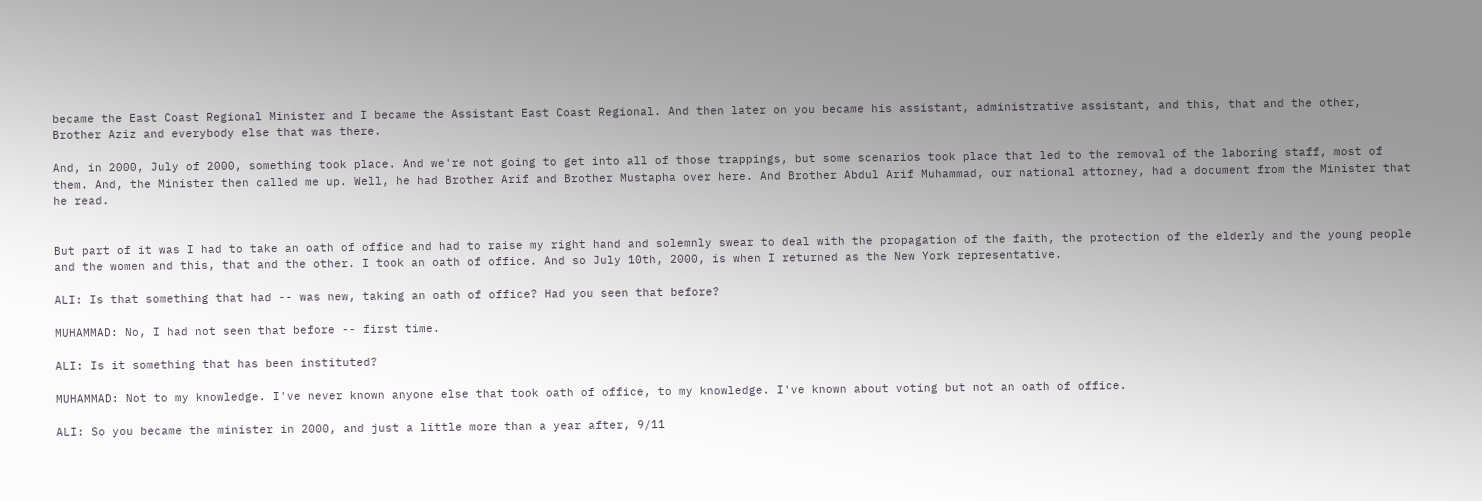became the East Coast Regional Minister and I became the Assistant East Coast Regional. And then later on you became his assistant, administrative assistant, and this, that and the other, Brother Aziz and everybody else that was there.

And, in 2000, July of 2000, something took place. And we're not going to get into all of those trappings, but some scenarios took place that led to the removal of the laboring staff, most of them. And, the Minister then called me up. Well, he had Brother Arif and Brother Mustapha over here. And Brother Abdul Arif Muhammad, our national attorney, had a document from the Minister that he read.


But part of it was I had to take an oath of office and had to raise my right hand and solemnly swear to deal with the propagation of the faith, the protection of the elderly and the young people and the women and this, that and the other. I took an oath of office. And so July 10th, 2000, is when I returned as the New York representative.

ALI: Is that something that had -- was new, taking an oath of office? Had you seen that before?

MUHAMMAD: No, I had not seen that before -- first time.

ALI: Is it something that has been instituted?

MUHAMMAD: Not to my knowledge. I've never known anyone else that took oath of office, to my knowledge. I've known about voting but not an oath of office.

ALI: So you became the minister in 2000, and just a little more than a year after, 9/11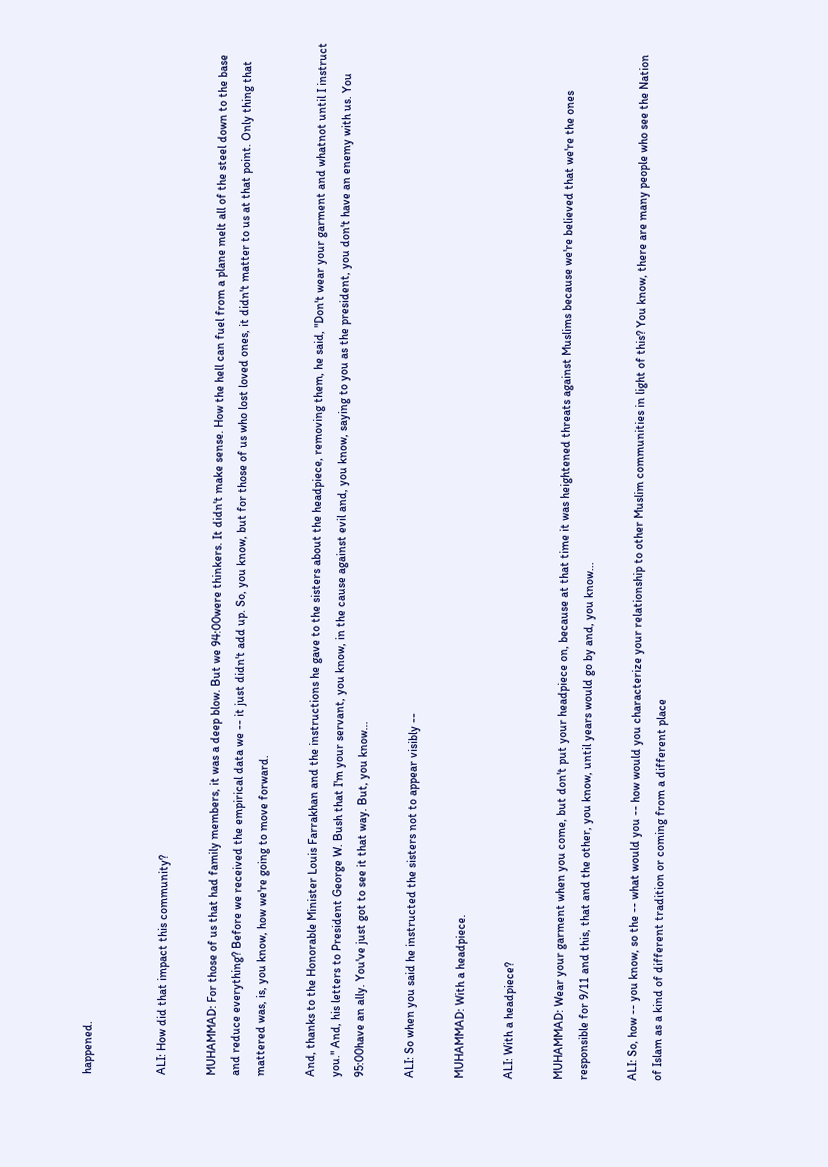happened.


ALI: How did that impact this community?

MUHAMMAD: For those of us that had family members, it was a deep blow. But we 94:00were thinkers. It didn't make sense. How the hell can fuel from a plane melt all of the steel down to the base and reduce everything? Before we received the empirical data we -- it just didn't add up. So, you know, but for those of us who lost loved ones, it didn't matter to us at that point. Only thing that mattered was, is, you know, how we're going to move forward.

And, thanks to the Honorable Minister Louis Farrakhan and the instructions he gave to the sisters about the headpiece, removing them, he said, "Don't wear your garment and whatnot until I instruct you." And, his letters to President George W. Bush that I'm your servant, you know, in the cause against evil and, you know, saying to you as the president, you don't have an enemy with us. You 95:00have an ally. You've just got to see it that way. But, you know...

ALI: So when you said he instructed the sisters not to appear visibly --

MUHAMMAD: With a headpiece.

ALI: With a headpiece?

MUHAMMAD: Wear your garment when you come, but don't put your headpiece on, because at that time it was heightened threats against Muslims because we're believed that we're the ones responsible for 9/11 and this, that and the other, you know, until years would go by and, you know...

ALI: So, how -- you know, so the -- what would you -- how would you characterize your relationship to other Muslim communities in light of this? You know, there are many people who see the Nation of Islam as a kind of different tradition or coming from a different place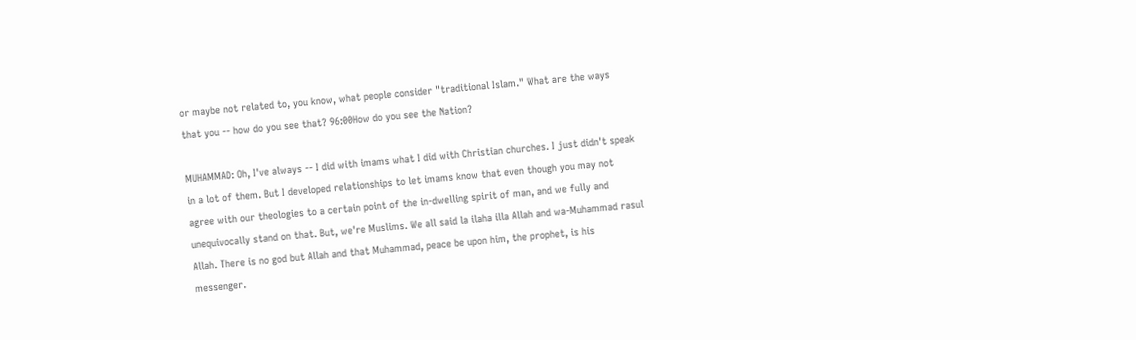or maybe not related to, you know, what people consider "traditional Islam." What are the ways that you -- how do you see that? 96:00How do you see the Nation?

MUHAMMAD: Oh, I've always -- I did with imams what I did with Christian churches. I just didn't speak in a lot of them. But I developed relationships to let imams know that even though you may not agree with our theologies to a certain point of the in-dwelling spirit of man, and we fully and unequivocally stand on that. But, we're Muslims. We all said la ilaha illa Allah and wa-Muhammad rasul Allah. There is no god but Allah and that Muhammad, peace be upon him, the prophet, is his messenger.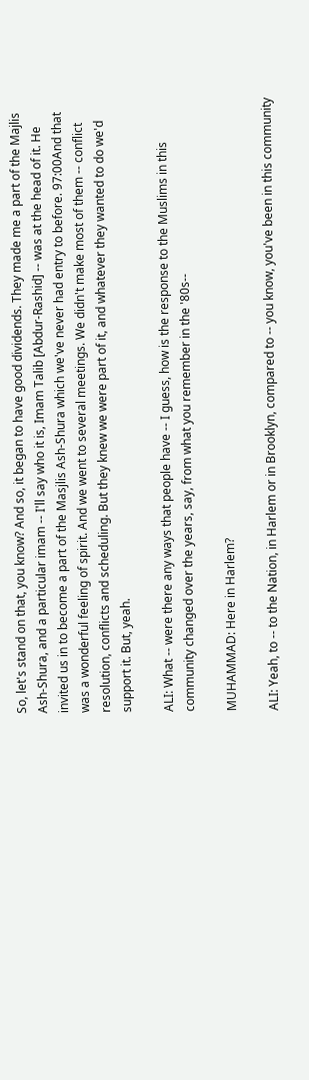So, let's stand on that, you know? And so, it began to have good dividends. They made me a part of the Majlis Ash-Shura, and a particular imam -- I'll say who it is, Imam Talib [Abdur-Rashid] -- was at the head of it. He invited us in to become a part of the Masjlis Ash-Shura which we've never had entry to before. 97:00And that was a wonderful feeling of spirit. And we went to several meetings. We didn't make most of them -- conflict resolution, conflicts and scheduling. But they knew we were part of it, and whatever they wanted to do we'd support it. But, yeah.

ALI: What -- were there any ways that people have -- I guess, how is the response to the Muslims in this community changed over the years, say, from what you remember in the '80s--

MUHAMMAD: Here in Harlem?

ALI: Yeah, to -- to the Nation, in Harlem or in Brooklyn, compared to -- you know, you've been in this community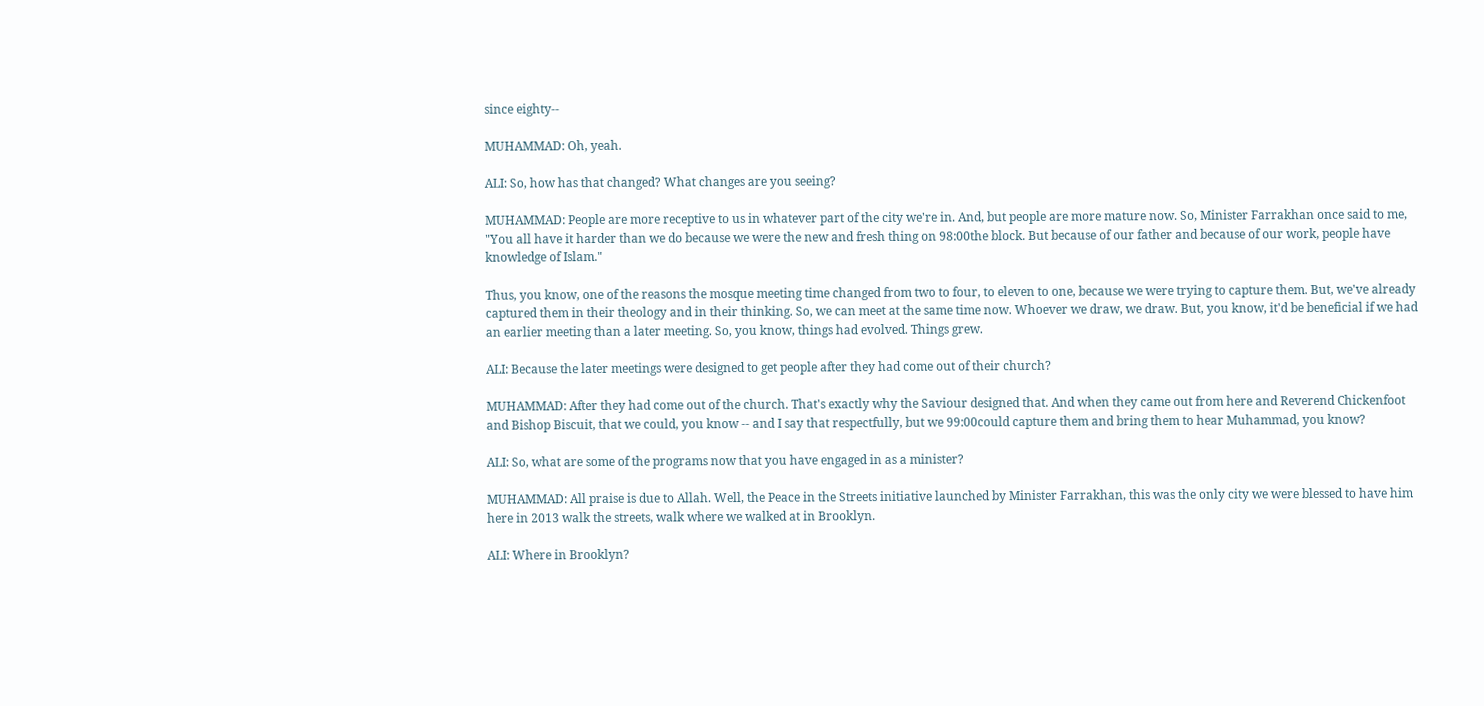since eighty--

MUHAMMAD: Oh, yeah.

ALI: So, how has that changed? What changes are you seeing?

MUHAMMAD: People are more receptive to us in whatever part of the city we're in. And, but people are more mature now. So, Minister Farrakhan once said to me, "You all have it harder than we do because we were the new and fresh thing on 98:00the block. But because of our father and because of our work, people have knowledge of Islam."

Thus, you know, one of the reasons the mosque meeting time changed from two to four, to eleven to one, because we were trying to capture them. But, we've already captured them in their theology and in their thinking. So, we can meet at the same time now. Whoever we draw, we draw. But, you know, it'd be beneficial if we had an earlier meeting than a later meeting. So, you know, things had evolved. Things grew.

ALI: Because the later meetings were designed to get people after they had come out of their church?

MUHAMMAD: After they had come out of the church. That's exactly why the Saviour designed that. And when they came out from here and Reverend Chickenfoot and Bishop Biscuit, that we could, you know -- and I say that respectfully, but we 99:00could capture them and bring them to hear Muhammad, you know?

ALI: So, what are some of the programs now that you have engaged in as a minister?

MUHAMMAD: All praise is due to Allah. Well, the Peace in the Streets initiative launched by Minister Farrakhan, this was the only city we were blessed to have him here in 2013 walk the streets, walk where we walked at in Brooklyn.

ALI: Where in Brooklyn?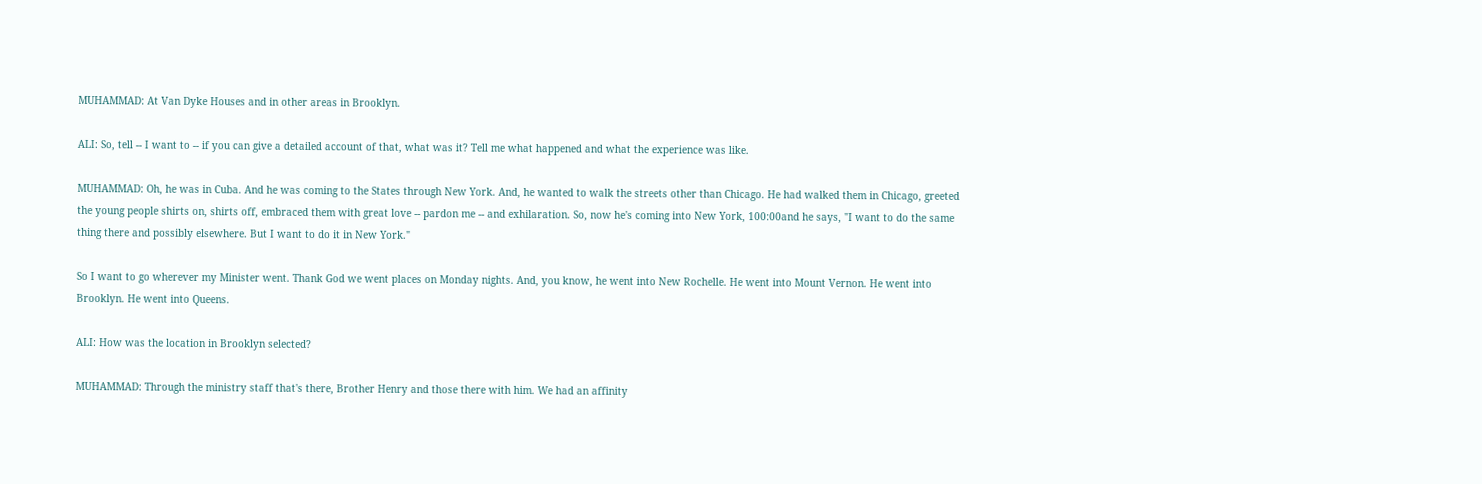MUHAMMAD: At Van Dyke Houses and in other areas in Brooklyn.

ALI: So, tell -- I want to -- if you can give a detailed account of that, what was it? Tell me what happened and what the experience was like.

MUHAMMAD: Oh, he was in Cuba. And he was coming to the States through New York. And, he wanted to walk the streets other than Chicago. He had walked them in Chicago, greeted the young people shirts on, shirts off, embraced them with great love -- pardon me -- and exhilaration. So, now he's coming into New York, 100:00and he says, "I want to do the same thing there and possibly elsewhere. But I want to do it in New York."

So I want to go wherever my Minister went. Thank God we went places on Monday nights. And, you know, he went into New Rochelle. He went into Mount Vernon. He went into Brooklyn. He went into Queens.

ALI: How was the location in Brooklyn selected?

MUHAMMAD: Through the ministry staff that's there, Brother Henry and those there with him. We had an affinity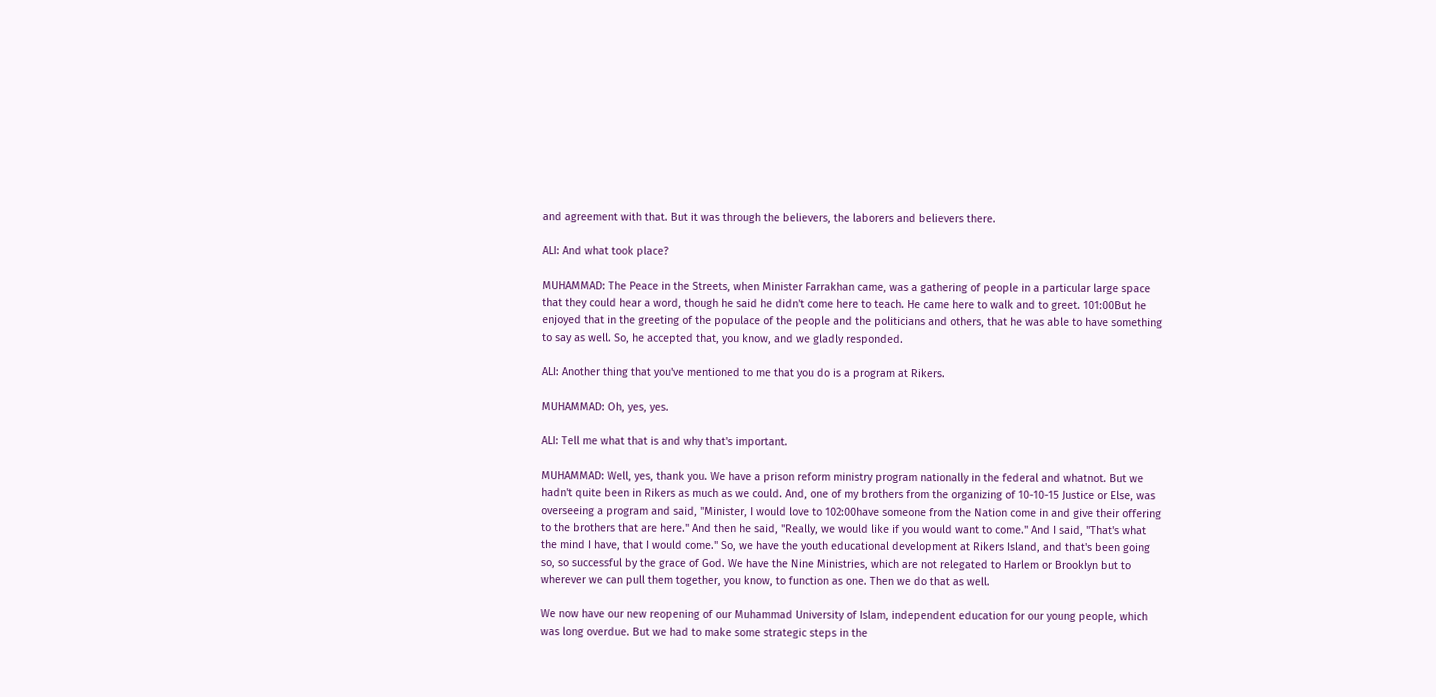and agreement with that. But it was through the believers, the laborers and believers there.

ALI: And what took place?

MUHAMMAD: The Peace in the Streets, when Minister Farrakhan came, was a gathering of people in a particular large space that they could hear a word, though he said he didn't come here to teach. He came here to walk and to greet. 101:00But he enjoyed that in the greeting of the populace of the people and the politicians and others, that he was able to have something to say as well. So, he accepted that, you know, and we gladly responded.

ALI: Another thing that you've mentioned to me that you do is a program at Rikers.

MUHAMMAD: Oh, yes, yes.

ALI: Tell me what that is and why that's important.

MUHAMMAD: Well, yes, thank you. We have a prison reform ministry program nationally in the federal and whatnot. But we hadn't quite been in Rikers as much as we could. And, one of my brothers from the organizing of 10-10-15 Justice or Else, was overseeing a program and said, "Minister, I would love to 102:00have someone from the Nation come in and give their offering to the brothers that are here." And then he said, "Really, we would like if you would want to come." And I said, "That's what the mind I have, that I would come." So, we have the youth educational development at Rikers Island, and that's been going so, so successful by the grace of God. We have the Nine Ministries, which are not relegated to Harlem or Brooklyn but to wherever we can pull them together, you know, to function as one. Then we do that as well.

We now have our new reopening of our Muhammad University of Islam, independent education for our young people, which was long overdue. But we had to make some strategic steps in the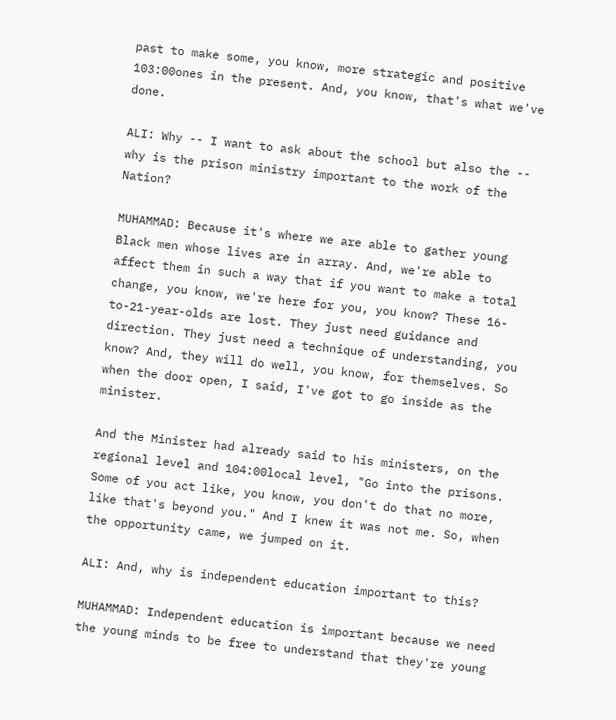past to make some, you know, more strategic and positive 103:00ones in the present. And, you know, that's what we've done.

ALI: Why -- I want to ask about the school but also the -- why is the prison ministry important to the work of the Nation?

MUHAMMAD: Because it's where we are able to gather young Black men whose lives are in array. And, we're able to affect them in such a way that if you want to make a total change, you know, we're here for you, you know? These 16-to-21-year-olds are lost. They just need guidance and direction. They just need a technique of understanding, you know? And, they will do well, you know, for themselves. So when the door open, I said, I've got to go inside as the minister.

And the Minister had already said to his ministers, on the regional level and 104:00local level, "Go into the prisons. Some of you act like, you know, you don't do that no more, like that's beyond you." And I knew it was not me. So, when the opportunity came, we jumped on it.

ALI: And, why is independent education important to this?

MUHAMMAD: Independent education is important because we need the young minds to be free to understand that they're young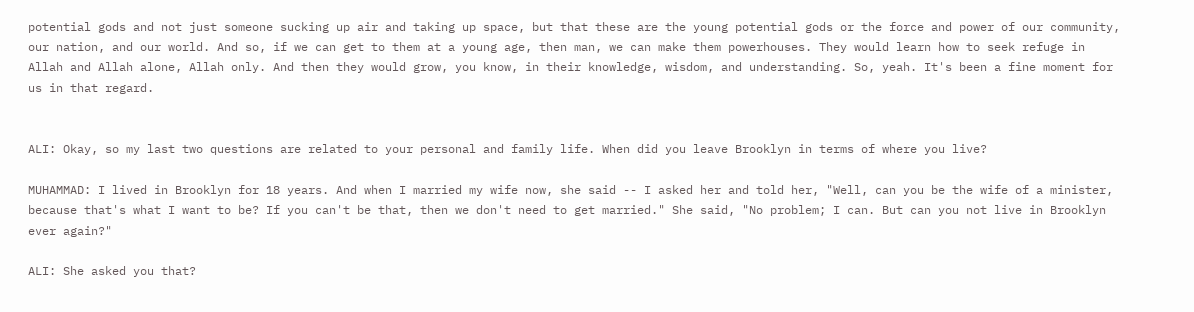potential gods and not just someone sucking up air and taking up space, but that these are the young potential gods or the force and power of our community, our nation, and our world. And so, if we can get to them at a young age, then man, we can make them powerhouses. They would learn how to seek refuge in Allah and Allah alone, Allah only. And then they would grow, you know, in their knowledge, wisdom, and understanding. So, yeah. It's been a fine moment for us in that regard.


ALI: Okay, so my last two questions are related to your personal and family life. When did you leave Brooklyn in terms of where you live?

MUHAMMAD: I lived in Brooklyn for 18 years. And when I married my wife now, she said -- I asked her and told her, "Well, can you be the wife of a minister, because that's what I want to be? If you can't be that, then we don't need to get married." She said, "No problem; I can. But can you not live in Brooklyn ever again?"

ALI: She asked you that?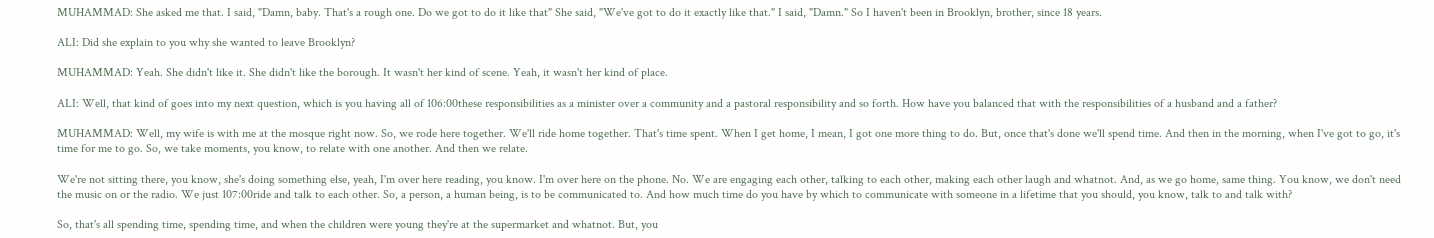MUHAMMAD: She asked me that. I said, "Damn, baby. That's a rough one. Do we got to do it like that" She said, "We've got to do it exactly like that." I said, "Damn." So I haven't been in Brooklyn, brother, since 18 years.

ALI: Did she explain to you why she wanted to leave Brooklyn?

MUHAMMAD: Yeah. She didn't like it. She didn't like the borough. It wasn't her kind of scene. Yeah, it wasn't her kind of place.

ALI: Well, that kind of goes into my next question, which is you having all of 106:00these responsibilities as a minister over a community and a pastoral responsibility and so forth. How have you balanced that with the responsibilities of a husband and a father?

MUHAMMAD: Well, my wife is with me at the mosque right now. So, we rode here together. We'll ride home together. That's time spent. When I get home, I mean, I got one more thing to do. But, once that's done we'll spend time. And then in the morning, when I've got to go, it's time for me to go. So, we take moments, you know, to relate with one another. And then we relate.

We're not sitting there, you know, she's doing something else, yeah, I'm over here reading, you know. I'm over here on the phone. No. We are engaging each other, talking to each other, making each other laugh and whatnot. And, as we go home, same thing. You know, we don't need the music on or the radio. We just 107:00ride and talk to each other. So, a person, a human being, is to be communicated to. And how much time do you have by which to communicate with someone in a lifetime that you should, you know, talk to and talk with?

So, that's all spending time, spending time, and when the children were young they're at the supermarket and whatnot. But, you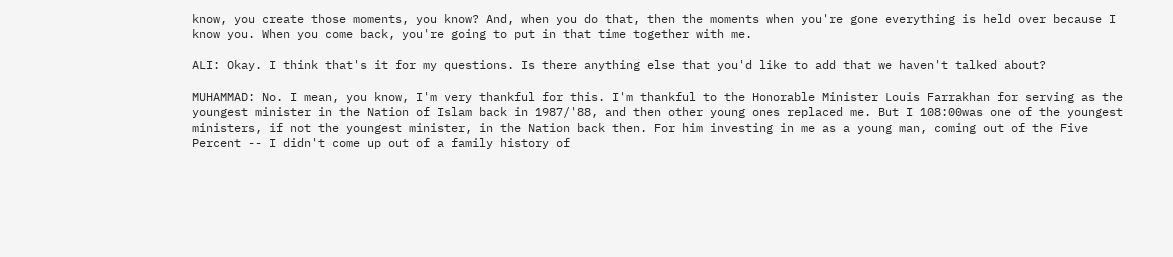know, you create those moments, you know? And, when you do that, then the moments when you're gone everything is held over because I know you. When you come back, you're going to put in that time together with me.

ALI: Okay. I think that's it for my questions. Is there anything else that you'd like to add that we haven't talked about?

MUHAMMAD: No. I mean, you know, I'm very thankful for this. I'm thankful to the Honorable Minister Louis Farrakhan for serving as the youngest minister in the Nation of Islam back in 1987/'88, and then other young ones replaced me. But I 108:00was one of the youngest ministers, if not the youngest minister, in the Nation back then. For him investing in me as a young man, coming out of the Five Percent -- I didn't come up out of a family history of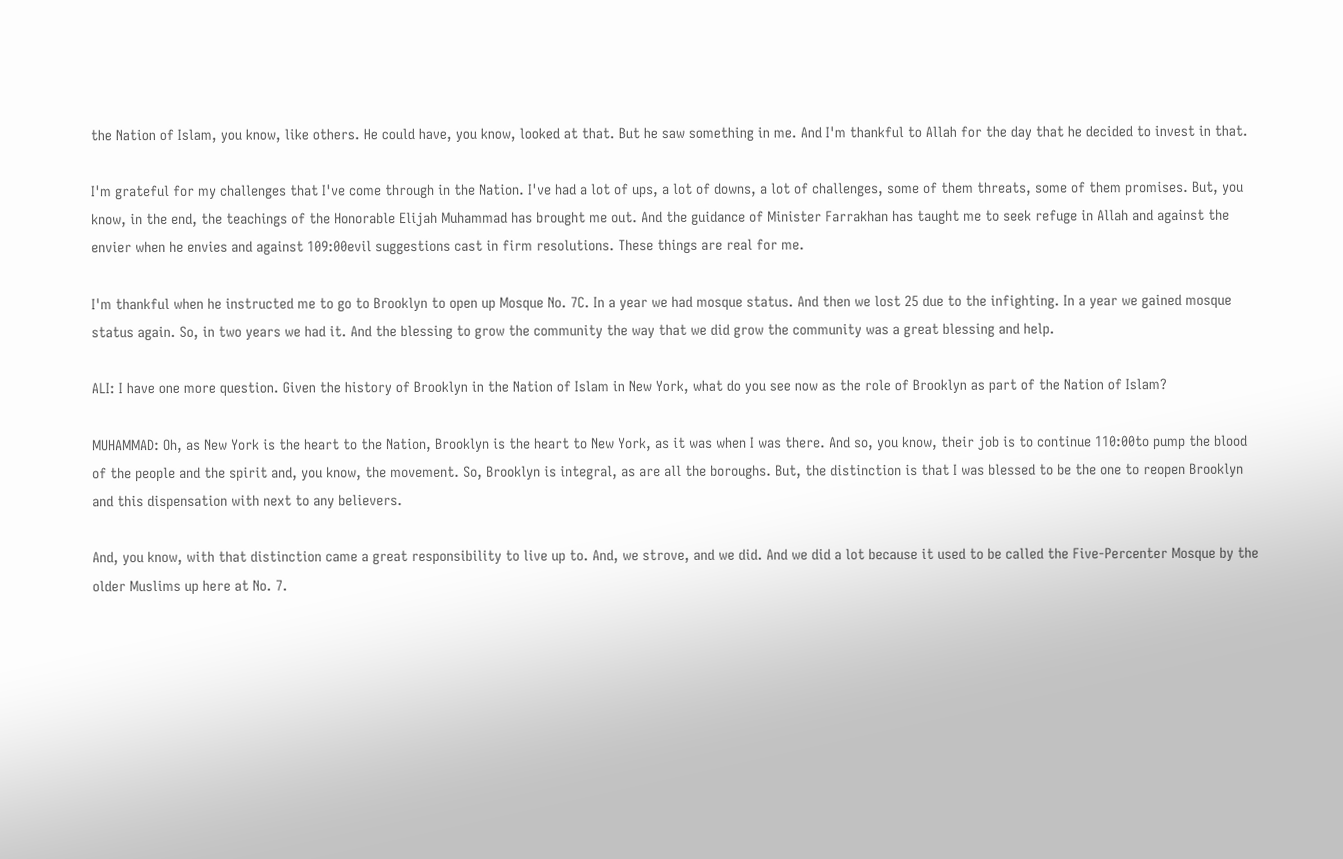the Nation of Islam, you know, like others. He could have, you know, looked at that. But he saw something in me. And I'm thankful to Allah for the day that he decided to invest in that.

I'm grateful for my challenges that I've come through in the Nation. I've had a lot of ups, a lot of downs, a lot of challenges, some of them threats, some of them promises. But, you know, in the end, the teachings of the Honorable Elijah Muhammad has brought me out. And the guidance of Minister Farrakhan has taught me to seek refuge in Allah and against the envier when he envies and against 109:00evil suggestions cast in firm resolutions. These things are real for me.

I'm thankful when he instructed me to go to Brooklyn to open up Mosque No. 7C. In a year we had mosque status. And then we lost 25 due to the infighting. In a year we gained mosque status again. So, in two years we had it. And the blessing to grow the community the way that we did grow the community was a great blessing and help.

ALI: I have one more question. Given the history of Brooklyn in the Nation of Islam in New York, what do you see now as the role of Brooklyn as part of the Nation of Islam?

MUHAMMAD: Oh, as New York is the heart to the Nation, Brooklyn is the heart to New York, as it was when I was there. And so, you know, their job is to continue 110:00to pump the blood of the people and the spirit and, you know, the movement. So, Brooklyn is integral, as are all the boroughs. But, the distinction is that I was blessed to be the one to reopen Brooklyn and this dispensation with next to any believers.

And, you know, with that distinction came a great responsibility to live up to. And, we strove, and we did. And we did a lot because it used to be called the Five-Percenter Mosque by the older Muslims up here at No. 7.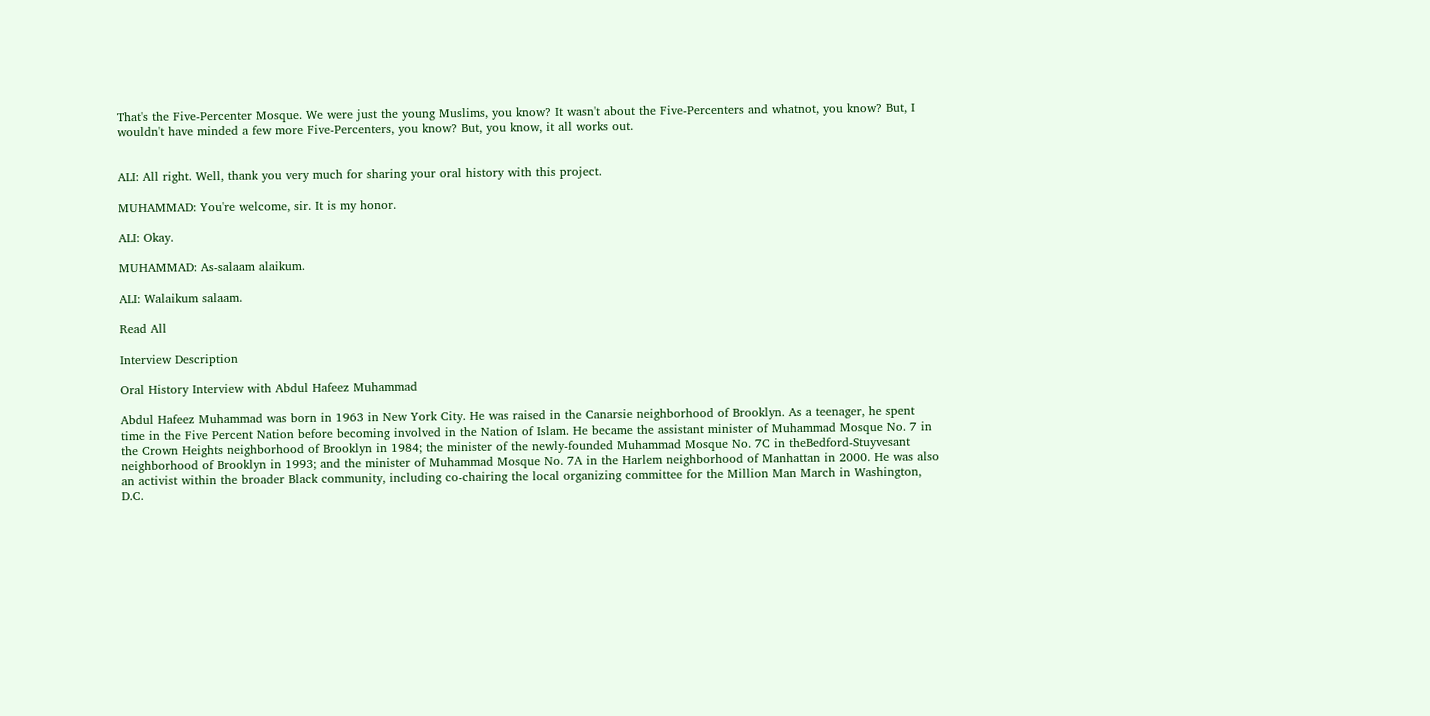That's the Five-Percenter Mosque. We were just the young Muslims, you know? It wasn't about the Five-Percenters and whatnot, you know? But, I wouldn't have minded a few more Five-Percenters, you know? But, you know, it all works out.


ALI: All right. Well, thank you very much for sharing your oral history with this project.

MUHAMMAD: You're welcome, sir. It is my honor.

ALI: Okay.

MUHAMMAD: As-salaam alaikum.

ALI: Walaikum salaam.

Read All

Interview Description

Oral History Interview with Abdul Hafeez Muhammad

Abdul Hafeez Muhammad was born in 1963 in New York City. He was raised in the Canarsie neighborhood of Brooklyn. As a teenager, he spent time in the Five Percent Nation before becoming involved in the Nation of Islam. He became the assistant minister of Muhammad Mosque No. 7 in the Crown Heights neighborhood of Brooklyn in 1984; the minister of the newly-founded Muhammad Mosque No. 7C in theBedford-Stuyvesant neighborhood of Brooklyn in 1993; and the minister of Muhammad Mosque No. 7A in the Harlem neighborhood of Manhattan in 2000. He was also an activist within the broader Black community, including co-chairing the local organizing committee for the Million Man March in Washington, D.C.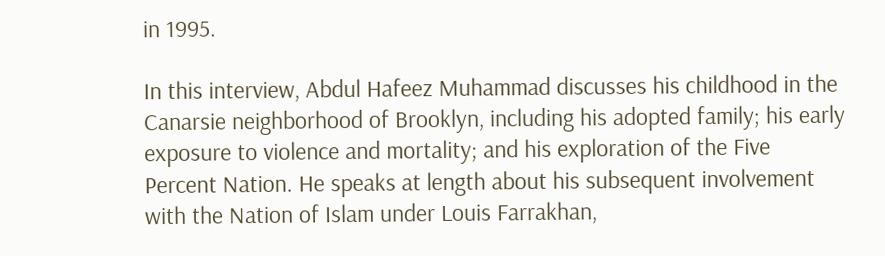in 1995.

In this interview, Abdul Hafeez Muhammad discusses his childhood in the Canarsie neighborhood of Brooklyn, including his adopted family; his early exposure to violence and mortality; and his exploration of the Five Percent Nation. He speaks at length about his subsequent involvement with the Nation of Islam under Louis Farrakhan,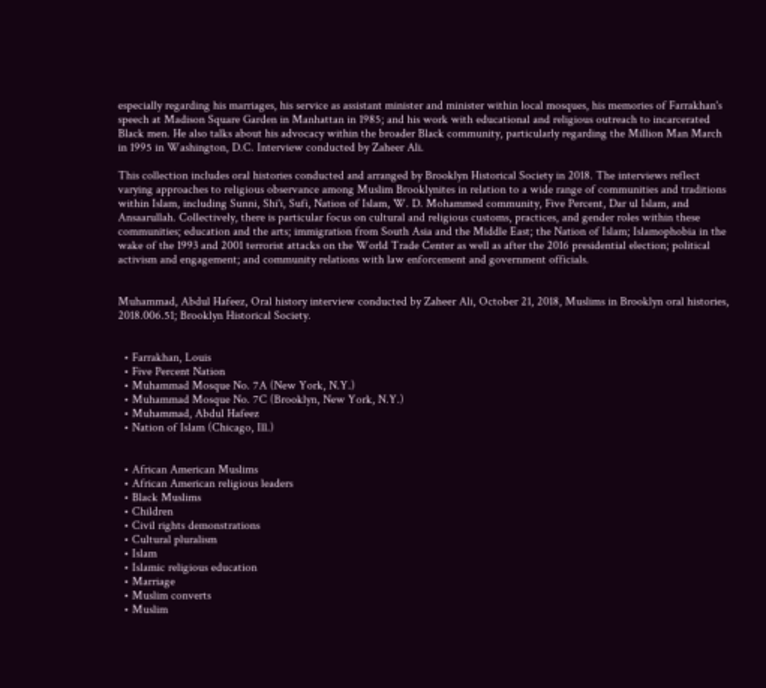especially regarding his marriages, his service as assistant minister and minister within local mosques, his memories of Farrakhan's speech at Madison Square Garden in Manhattan in 1985; and his work with educational and religious outreach to incarcerated Black men. He also talks about his advocacy within the broader Black community, particularly regarding the Million Man March in 1995 in Washington, D.C. Interview conducted by Zaheer Ali.

This collection includes oral histories conducted and arranged by Brooklyn Historical Society in 2018. The interviews reflect varying approaches to religious observance among Muslim Brooklynites in relation to a wide range of communities and traditions within Islam, including Sunni, Shi'i, Sufi, Nation of Islam, W. D. Mohammed community, Five Percent, Dar ul Islam, and Ansaarullah. Collectively, there is particular focus on cultural and religious customs, practices, and gender roles within these communities; education and the arts; immigration from South Asia and the Middle East; the Nation of Islam; Islamophobia in the wake of the 1993 and 2001 terrorist attacks on the World Trade Center as well as after the 2016 presidential election; political activism and engagement; and community relations with law enforcement and government officials.


Muhammad, Abdul Hafeez, Oral history interview conducted by Zaheer Ali, October 21, 2018, Muslims in Brooklyn oral histories, 2018.006.51; Brooklyn Historical Society.


  • Farrakhan, Louis
  • Five Percent Nation
  • Muhammad Mosque No. 7A (New York, N.Y.)
  • Muhammad Mosque No. 7C (Brooklyn, New York, N.Y.)
  • Muhammad, Abdul Hafeez
  • Nation of Islam (Chicago, Ill.)


  • African American Muslims
  • African American religious leaders
  • Black Muslims
  • Children
  • Civil rights demonstrations
  • Cultural pluralism
  • Islam
  • Islamic religious education
  • Marriage
  • Muslim converts
  • Muslim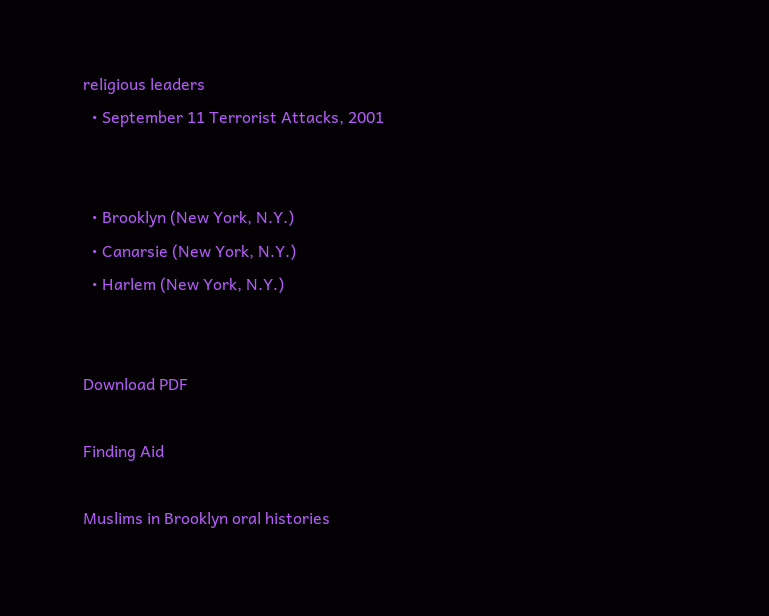religious leaders
  • September 11 Terrorist Attacks, 2001


  • Brooklyn (New York, N.Y.)
  • Canarsie (New York, N.Y.)
  • Harlem (New York, N.Y.)


Download PDF

Finding Aid

Muslims in Brooklyn oral histories